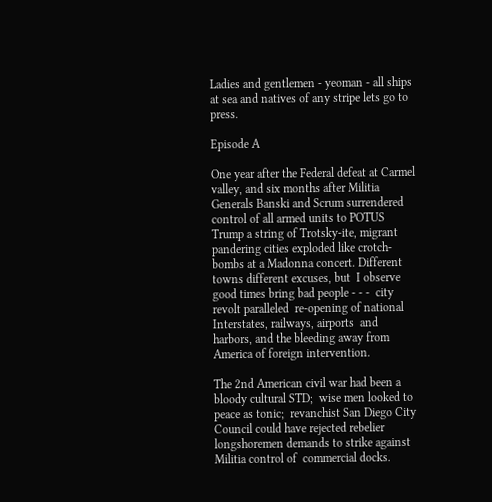Ladies and gentlemen - yeoman - all ships at sea and natives of any stripe lets go to press.

Episode A

One year after the Federal defeat at Carmel valley, and six months after Militia Generals Banski and Scrum surrendered control of all armed units to POTUS Trump a string of Trotsky-ite, migrant pandering cities exploded like crotch-bombs at a Madonna concert. Different towns different excuses, but  I observe  good times bring bad people - - -  city revolt paralleled  re-opening of national Interstates, railways, airports  and harbors, and the bleeding away from America of foreign intervention.

The 2nd American civil war had been a bloody cultural STD;  wise men looked to peace as tonic;  revanchist San Diego City Council could have rejected rebelier  longshoremen demands to strike against Militia control of  commercial docks.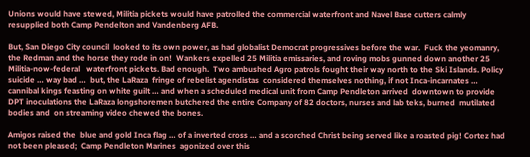Unions would have stewed, Militia pickets would have patrolled the commercial waterfront and Navel Base cutters calmly resupplied both Camp Pendelton and Vandenberg AFB.

But, San Diego City council  looked to its own power, as had globalist Democrat progressives before the war.  Fuck the yeomanry, the Redman and the horse they rode in on!  Wankers expelled 25 Militia emissaries, and roving mobs gunned down another 25  Militia-now-federal   waterfront pickets. Bad enough.  Two ambushed Agro patrols fought their way north to the Ski Islands. Policy suicide … way bad …  but, the LaRaza  fringe of rebelist agendistas  considered themselves nothing, if not Inca-incarnates … cannibal kings feasting on white guilt … and when a scheduled medical unit from Camp Pendleton arrived  downtown to provide  DPT inoculations the LaRaza longshoremen butchered the entire Company of 82 doctors, nurses and lab teks, burned  mutilated bodies and  on streaming video chewed the bones.

Amigos raised the  blue and gold Inca flag … of a inverted cross … and a scorched Christ being served like a roasted pig! Cortez had not been pleased;  Camp Pendleton Marines  agonized over this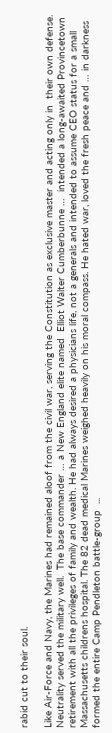rabid cut to their soul.

Like Air-Force and Navy, the Marines had remained aloof from the civil war, serving the Constitution as exclusive master and acting only in  their own defense.  Neutrality served the military well.  The base commander … a New England elite named  Elliot Walter Cumberbunne …  intended a long-awaited Provincetown retirement with all the privileges of family and wealth. He had always desired a physicians life, not a generals and intended to assume CEO status for a small  Massachusetts childrens hospital. The 82 dead medical Marines weighed heavily on his moral compass. He hated war, loved the fresh peace and … in darkness formed the entire Camp Pendleton battle-group  ...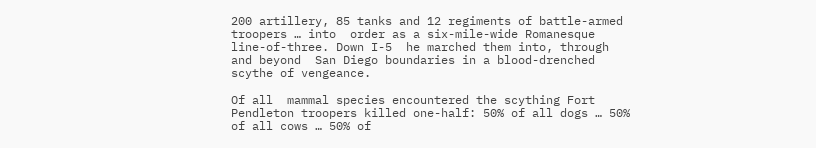200 artillery, 85 tanks and 12 regiments of battle-armed troopers … into  order as a six-mile-wide Romanesque line-of-three. Down I-5  he marched them into, through and beyond  San Diego boundaries in a blood-drenched scythe of vengeance.

Of all  mammal species encountered the scything Fort Pendleton troopers killed one-half: 50% of all dogs … 50% of all cows … 50% of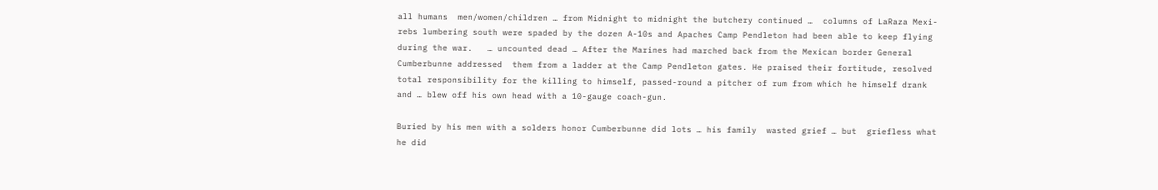all humans  men/women/children … from Midnight to midnight the butchery continued …  columns of LaRaza Mexi-rebs lumbering south were spaded by the dozen A-10s and Apaches Camp Pendleton had been able to keep flying during the war.   … uncounted dead … After the Marines had marched back from the Mexican border General Cumberbunne addressed  them from a ladder at the Camp Pendleton gates. He praised their fortitude, resolved total responsibility for the killing to himself, passed-round a pitcher of rum from which he himself drank  and … blew off his own head with a 10-gauge coach-gun.

Buried by his men with a solders honor Cumberbunne did lots … his family  wasted grief … but  griefless what he did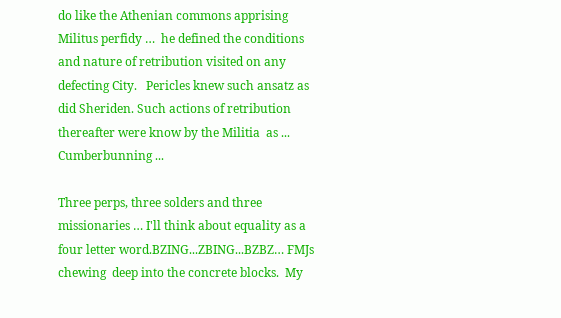do like the Athenian commons apprising  Militus perfidy …  he defined the conditions and nature of retribution visited on any defecting City.   Pericles knew such ansatz as did Sheriden. Such actions of retribution thereafter were know by the Militia  as ... Cumberbunning ...

Three perps, three solders and three missionaries … I'll think about equality as a four letter word.BZING...ZBING...BZBZ… FMJs chewing  deep into the concrete blocks.  My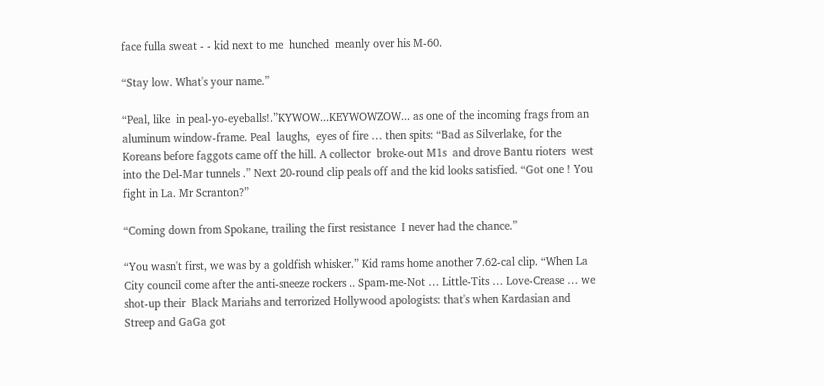face fulla sweat - - kid next to me  hunched  meanly over his M-60.

“Stay low. What's your name.”

“Peal, like  in peal-yo-eyeballs!.”KYWOW...KEYWOWZOW... as one of the incoming frags from an aluminum window-frame. Peal  laughs,  eyes of fire … then spits: “Bad as Silverlake, for the Koreans before faggots came off the hill. A collector  broke-out M1s  and drove Bantu rioters  west into the Del-Mar tunnels .” Next 20-round clip peals off and the kid looks satisfied. “Got one ! You fight in La. Mr Scranton?”

“Coming down from Spokane, trailing the first resistance  I never had the chance.”

“You wasn't first, we was by a goldfish whisker.” Kid rams home another 7.62-cal clip. “When La City council come after the anti-sneeze rockers .. Spam-me-Not … Little-Tits … Love-Crease … we shot-up their  Black Mariahs and terrorized Hollywood apologists: that's when Kardasian and  Streep and GaGa got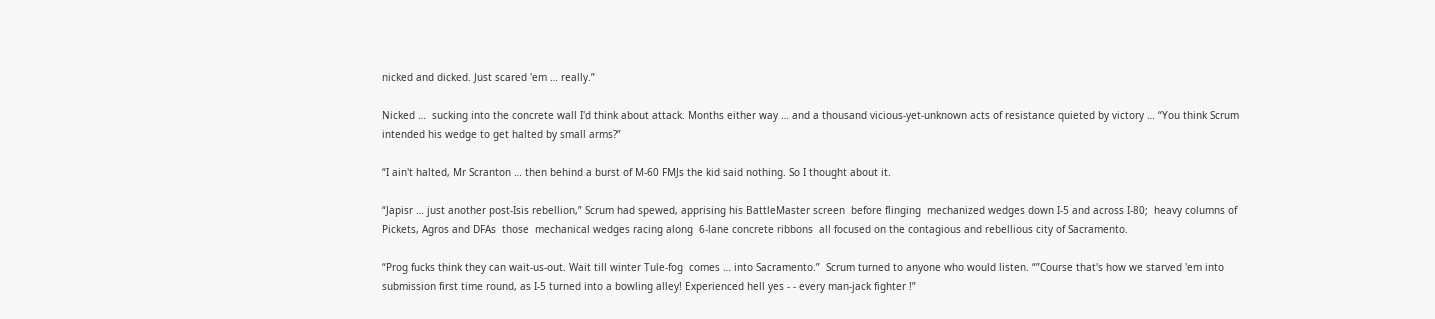nicked and dicked. Just scared 'em … really.”

Nicked …  sucking into the concrete wall I'd think about attack. Months either way … and a thousand vicious-yet-unknown acts of resistance quieted by victory … “You think Scrum intended his wedge to get halted by small arms?”

“I ain't halted, Mr Scranton … then behind a burst of M-60 FMJs the kid said nothing. So I thought about it.

“Japisr … just another post-Isis rebellion,” Scrum had spewed, apprising his BattleMaster screen  before flinging  mechanized wedges down I-5 and across I-80;  heavy columns of Pickets, Agros and DFAs  those  mechanical wedges racing along  6-lane concrete ribbons  all focused on the contagious and rebellious city of Sacramento.

“Prog fucks think they can wait-us-out. Wait till winter Tule-fog  comes … into Sacramento.”  Scrum turned to anyone who would listen. “”Course that's how we starved 'em into submission first time round, as I-5 turned into a bowling alley! Experienced hell yes - - every man-jack fighter !”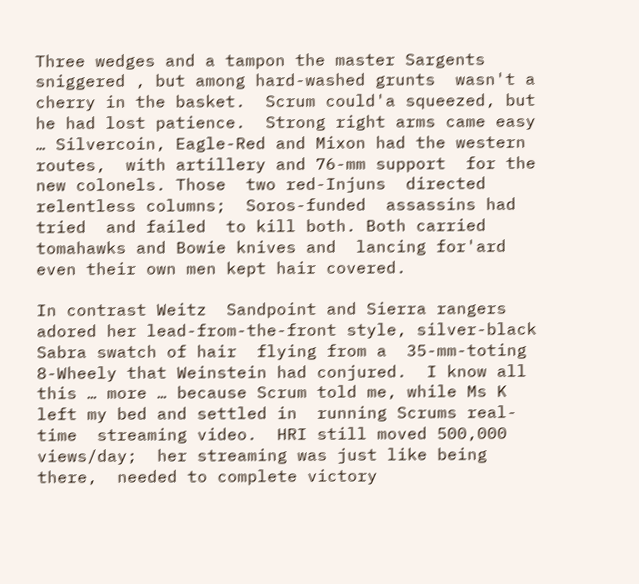Three wedges and a tampon the master Sargents sniggered , but among hard-washed grunts  wasn't a cherry in the basket.  Scrum could'a squeezed, but he had lost patience.  Strong right arms came easy … Silvercoin, Eagle-Red and Mixon had the western routes,  with artillery and 76-mm support  for the new colonels. Those  two red-Injuns  directed relentless columns;  Soros-funded  assassins had tried  and failed  to kill both. Both carried tomahawks and Bowie knives and  lancing for'ard even their own men kept hair covered.

In contrast Weitz  Sandpoint and Sierra rangers adored her lead-from-the-front style, silver-black Sabra swatch of hair  flying from a  35-mm-toting 8-Wheely that Weinstein had conjured.  I know all this … more … because Scrum told me, while Ms K  left my bed and settled in  running Scrums real-time  streaming video.  HRI still moved 500,000 views/day;  her streaming was just like being there,  needed to complete victory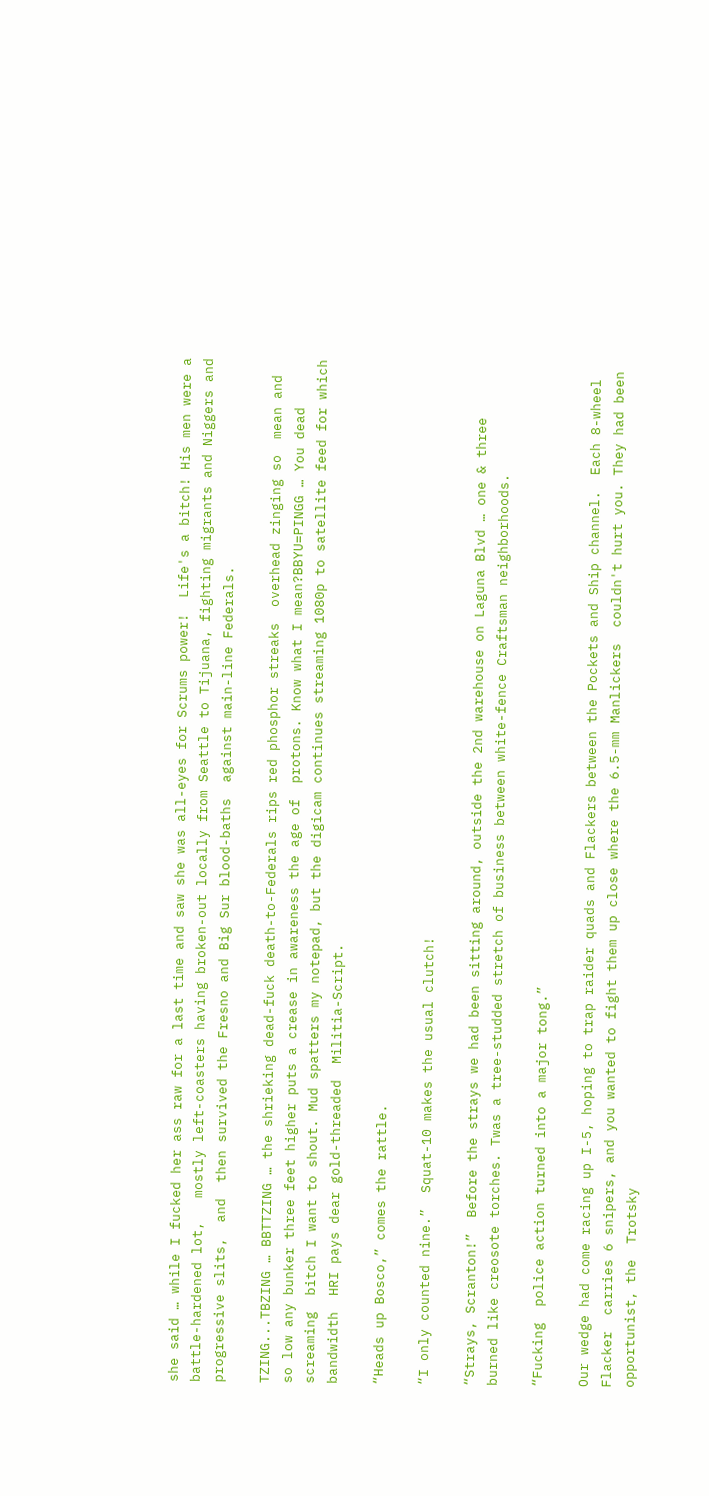she said … while I fucked her ass raw for a last time and saw she was all-eyes for Scrums power!  Life's a bitch! His men were a battle-hardened lot,   mostly left-coasters having broken-out locally from Seattle to Tijuana, fighting migrants and Niggers and progressive slits,  and  then survived the Fresno and Big Sur blood-baths  against main-line Federals.

TZING...TBZING … BBTTZING … the shrieking dead-fuck death-to-Federals rips red phosphor streaks  overhead zinging so  mean and so low any bunker three feet higher puts a crease in awareness the age of  protons. Know what I mean?BBYU=PINGG … You dead screaming  bitch I want to shout. Mud spatters my notepad, but the digicam continues streaming 1080p to satellite feed for which  bandwidth  HRI pays dear gold-threaded  Militia-Script.

“Heads up Bosco,” comes the rattle.

“I only counted nine.”  Squat-10 makes the usual clutch!

“Strays, Scranton!”  Before the strays we had been sitting around, outside the 2nd warehouse on Laguna Blvd … one & three  burned like creosote torches. Twas a tree-studded stretch of business between white-fence Craftsman neighborhoods.

“Fucking  police action turned into a major tong.”

Our wedge had come racing up I-5, hoping to trap raider quads and Flackers between the Pockets and Ship channel.  Each 8-wheel Flacker  carries 6 snipers, and you wanted to fight them up close where the 6.5-mm Manlickers  couldn't hurt you. They had been opportunist, the  Trotsky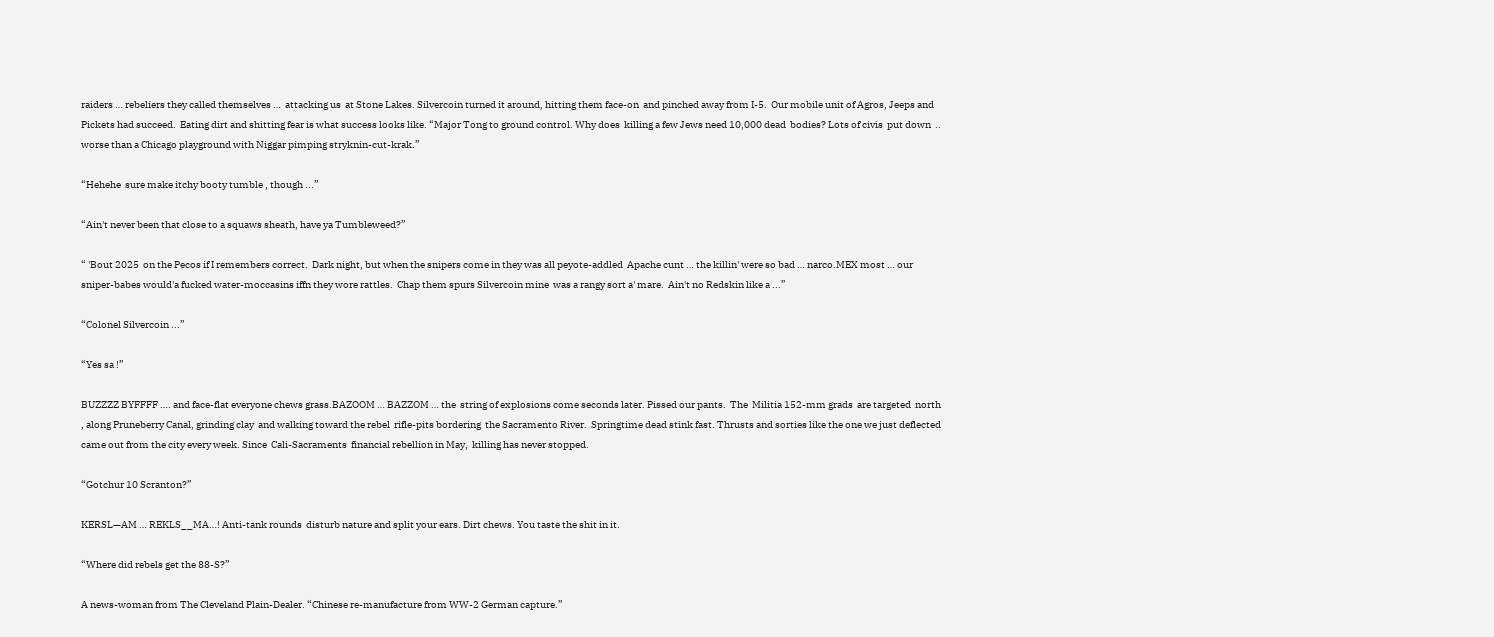raiders … rebeliers they called themselves …  attacking us  at Stone Lakes. Silvercoin turned it around, hitting them face-on  and pinched away from I-5.  Our mobile unit of Agros, Jeeps and Pickets had succeed.  Eating dirt and shitting fear is what success looks like. “Major Tong to ground control. Why does  killing a few Jews need 10,000 dead  bodies? Lots of civis  put down  .. worse than a Chicago playground with Niggar pimping stryknin-cut-krak.”

“Hehehe  sure make itchy booty tumble , though ...”

“Ain't never been that close to a squaws sheath, have ya Tumbleweed?”

“ 'Bout 2025  on the Pecos if I remembers correct.  Dark night, but when the snipers come in they was all peyote-addled  Apache cunt … the killin' were so bad … narco.MEX most … our sniper-babes would'a fucked water-moccasins iffn they wore rattles.  Chap them spurs Silvercoin mine  was a rangy sort a' mare.  Ain't no Redskin like a ...”

“Colonel Silvercoin ...”

“Yes sa !”

BUZZZZ BYFFFF …. and face-flat everyone chews grass.BAZOOM … BAZZOM … the  string of explosions come seconds later. Pissed our pants.  The  Militia 152-mm grads  are targeted  north , along Pruneberry Canal, grinding clay  and walking toward the rebel  rifle-pits bordering  the Sacramento River.  Springtime dead stink fast. Thrusts and sorties like the one we just deflected  came out from the city every week. Since  Cali-Sacraments  financial rebellion in May,  killing has never stopped.

“Gotchur 10 Scranton?”

KERSL—AM … REKLS__MA…! Anti-tank rounds  disturb nature and split your ears. Dirt chews. You taste the shit in it.

“Where did rebels get the 88-S?”

A news-woman from The Cleveland Plain-Dealer. “Chinese re-manufacture from WW-2 German capture.”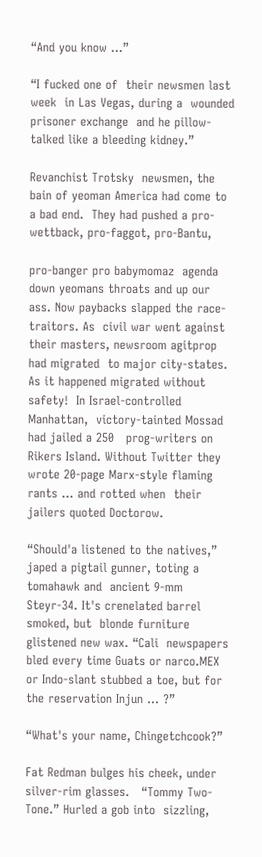“And you know ...”

“I fucked one of  their newsmen last week  in Las Vegas, during a  wounded prisoner exchange  and he pillow-talked like a bleeding kidney.”

Revanchist Trotsky  newsmen, the bain of yeoman America had come to a bad end.  They had pushed a pro-wettback, pro-faggot, pro-Bantu,

pro-banger pro babymomaz  agenda down yeomans throats and up our ass. Now paybacks slapped the race-traitors. As  civil war went against their masters, newsroom agitprop had migrated  to major city-states. As it happened migrated without safety!  In Israel-controlled Manhattan,  victory-tainted Mossad  had jailed a 250   prog-writers on Rikers Island. Without Twitter they  wrote 20-page Marx-style flaming rants … and rotted when  their jailers quoted Doctorow.

“Should'a listened to the natives,” japed a pigtail gunner, toting a tomahawk and  ancient 9-mm Steyr-34. It's crenelated barrel smoked, but  blonde furniture glistened new wax. “Cali  newspapers bled every time Guats or narco.MEX or Indo-slant stubbed a toe, but for the reservation Injun … ?”

“What's your name, Chingetchcook?”

Fat Redman bulges his cheek, under silver-rim glasses.   “Tommy Two-Tone.” Hurled a gob into  sizzling,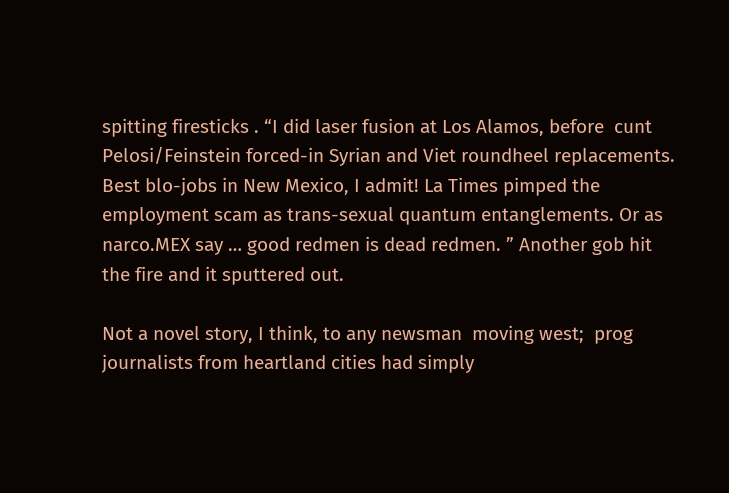spitting firesticks . “I did laser fusion at Los Alamos, before  cunt Pelosi/Feinstein forced-in Syrian and Viet roundheel replacements.  Best blo-jobs in New Mexico, I admit! La Times pimped the  employment scam as trans-sexual quantum entanglements. Or as narco.MEX say … good redmen is dead redmen. ” Another gob hit the fire and it sputtered out.

Not a novel story, I think, to any newsman  moving west;  prog journalists from heartland cities had simply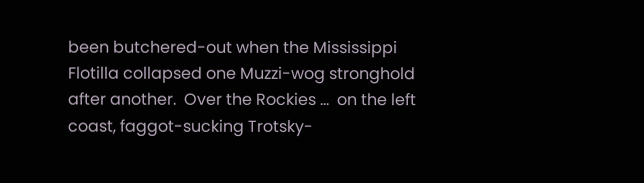been butchered-out when the Mississippi Flotilla collapsed one Muzzi-wog stronghold after another.  Over the Rockies …  on the left coast, faggot-sucking Trotsky-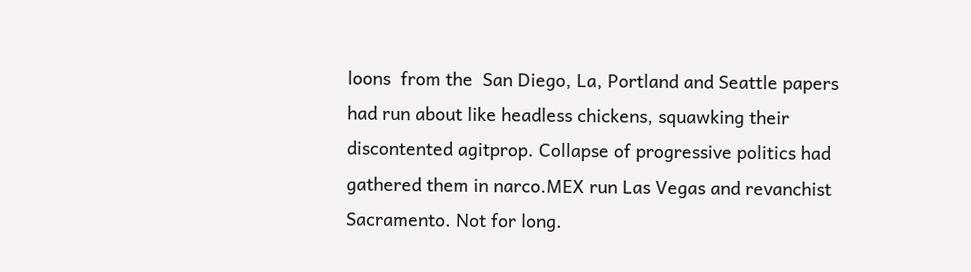loons  from the  San Diego, La, Portland and Seattle papers had run about like headless chickens, squawking their discontented agitprop. Collapse of progressive politics had gathered them in narco.MEX run Las Vegas and revanchist Sacramento. Not for long.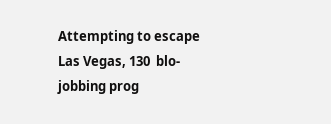Attempting to escape Las Vegas, 130  blo-jobbing prog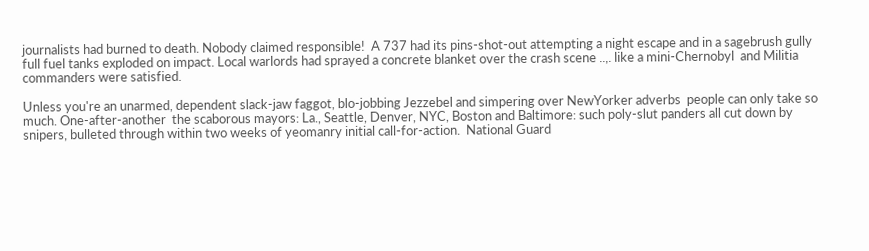journalists had burned to death. Nobody claimed responsible!  A 737 had its pins-shot-out attempting a night escape and in a sagebrush gully full fuel tanks exploded on impact. Local warlords had sprayed a concrete blanket over the crash scene ..,. like a mini-Chernobyl  and Militia commanders were satisfied.

Unless you're an unarmed, dependent slack-jaw faggot, blo-jobbing Jezzebel and simpering over NewYorker adverbs  people can only take so much. One-after-another  the scaborous mayors: La., Seattle, Denver, NYC, Boston and Baltimore: such poly-slut panders all cut down by snipers, bulleted through within two weeks of yeomanry initial call-for-action.  National Guard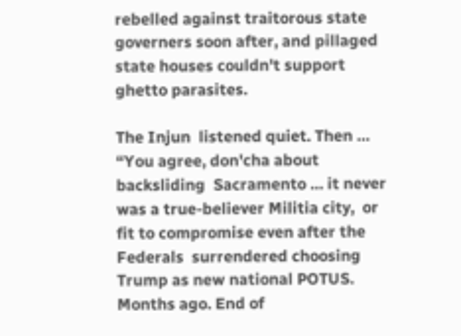rebelled against traitorous state governers soon after, and pillaged state houses couldn't support ghetto parasites.

The Injun  listened quiet. Then … “You agree, don'cha about  backsliding  Sacramento … it never was a true-believer Militia city,  or fit to compromise even after the Federals  surrendered choosing Trump as new national POTUS.  Months ago. End of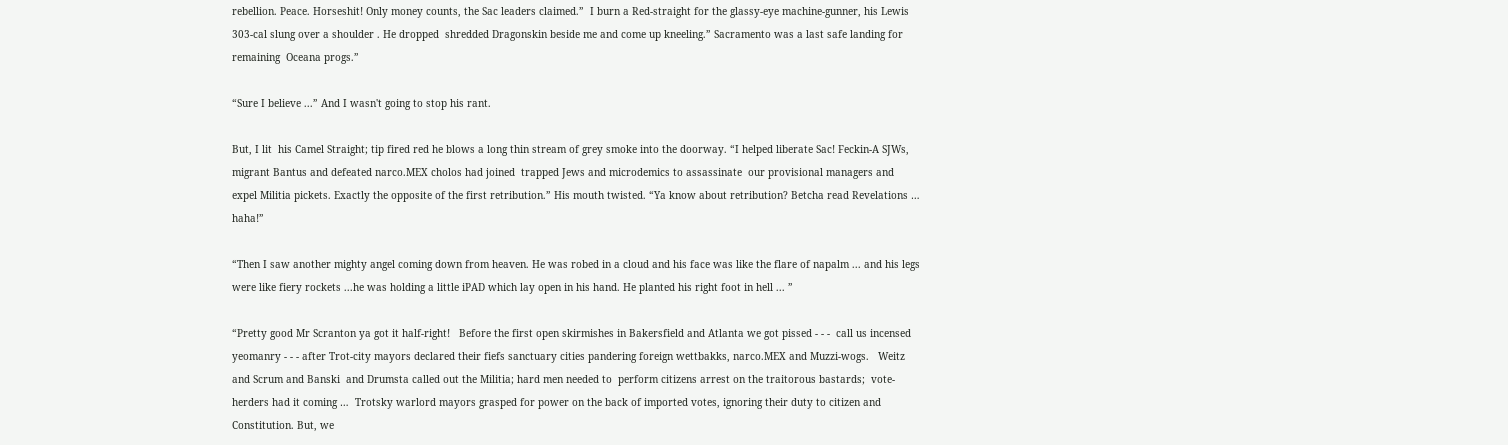rebellion. Peace. Horseshit! Only money counts, the Sac leaders claimed.”  I burn a Red-straight for the glassy-eye machine-gunner, his Lewis 303-cal slung over a shoulder . He dropped  shredded Dragonskin beside me and come up kneeling.” Sacramento was a last safe landing for remaining  Oceana progs.”

“Sure I believe ...” And I wasn't going to stop his rant.

But, I lit  his Camel Straight; tip fired red he blows a long thin stream of grey smoke into the doorway. “I helped liberate Sac! Feckin-A SJWs, migrant Bantus and defeated narco.MEX cholos had joined  trapped Jews and microdemics to assassinate  our provisional managers and expel Militia pickets. Exactly the opposite of the first retribution.” His mouth twisted. “Ya know about retribution? Betcha read Revelations … haha!”

“Then I saw another mighty angel coming down from heaven. He was robed in a cloud and his face was like the flare of napalm ... and his legs were like fiery rockets ...he was holding a little iPAD which lay open in his hand. He planted his right foot in hell ... ”

“Pretty good Mr Scranton ya got it half-right!   Before the first open skirmishes in Bakersfield and Atlanta we got pissed - - -  call us incensed  yeomanry - - - after Trot-city mayors declared their fiefs sanctuary cities pandering foreign wettbakks, narco.MEX and Muzzi-wogs.   Weitz and Scrum and Banski  and Drumsta called out the Militia; hard men needed to  perform citizens arrest on the traitorous bastards;  vote-herders had it coming …  Trotsky warlord mayors grasped for power on the back of imported votes, ignoring their duty to citizen and Constitution. But, we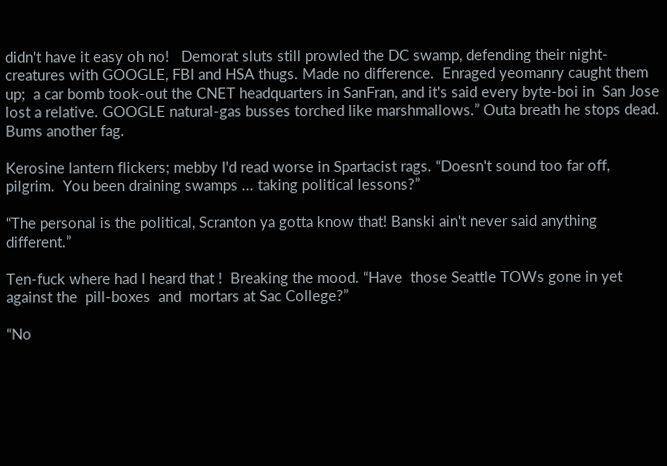didn't have it easy oh no!   Demorat sluts still prowled the DC swamp, defending their night-creatures with GOOGLE, FBI and HSA thugs. Made no difference.  Enraged yeomanry caught them up;  a car bomb took-out the CNET headquarters in SanFran, and it's said every byte-boi in  San Jose lost a relative. GOOGLE natural-gas busses torched like marshmallows.” Outa breath he stops dead. Bums another fag.

Kerosine lantern flickers; mebby I'd read worse in Spartacist rags. “Doesn't sound too far off, pilgrim.  You been draining swamps ... taking political lessons?”

“The personal is the political, Scranton ya gotta know that! Banski ain't never said anything different.”

Ten-fuck where had I heard that !  Breaking the mood. “Have  those Seattle TOWs gone in yet against the  pill-boxes  and  mortars at Sac College?”

“No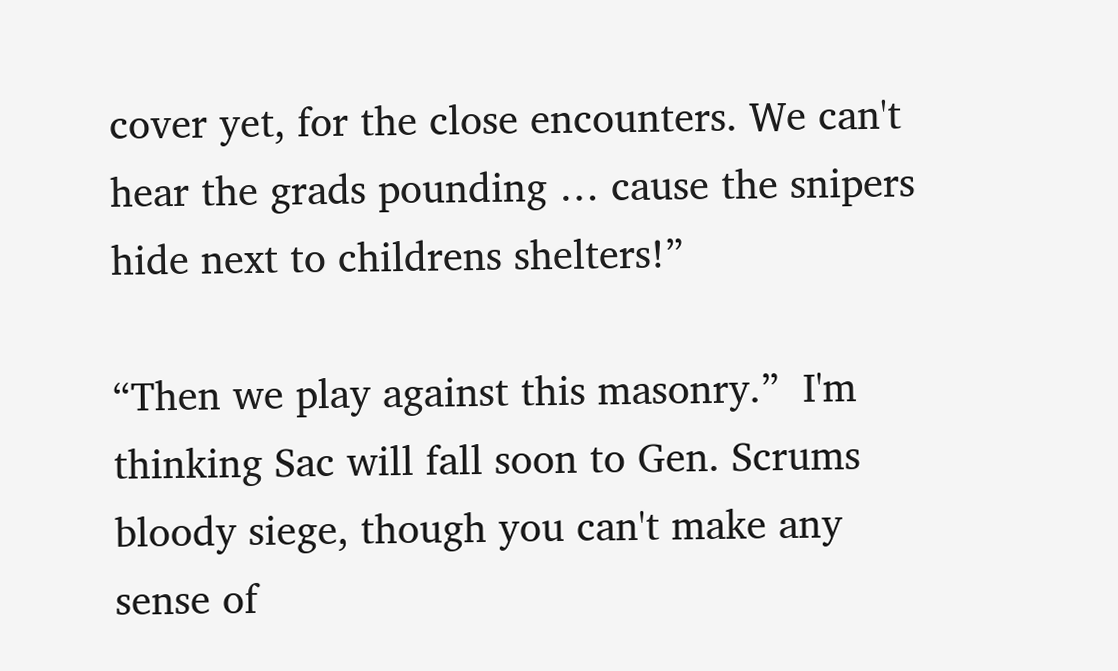cover yet, for the close encounters. We can't hear the grads pounding … cause the snipers hide next to childrens shelters!”

“Then we play against this masonry.”  I'm thinking Sac will fall soon to Gen. Scrums bloody siege, though you can't make any sense of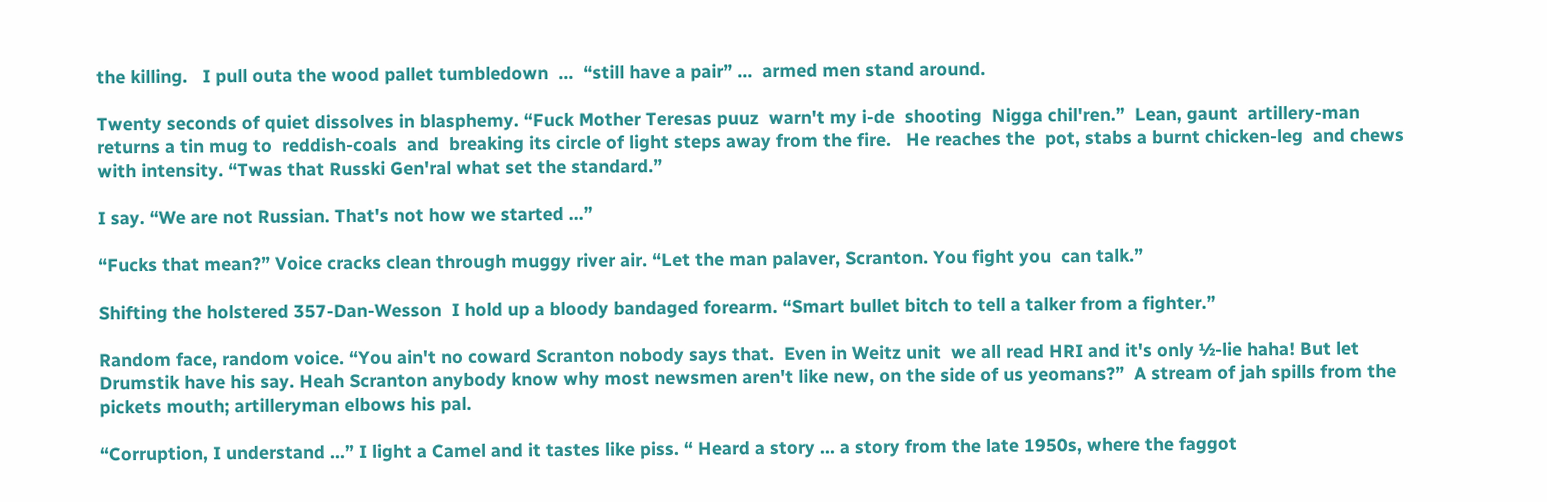the killing.   I pull outa the wood pallet tumbledown  …  “still have a pair” …  armed men stand around.

Twenty seconds of quiet dissolves in blasphemy. “Fuck Mother Teresas puuz  warn't my i-de  shooting  Nigga chil'ren.”  Lean, gaunt  artillery-man returns a tin mug to  reddish-coals  and  breaking its circle of light steps away from the fire.   He reaches the  pot, stabs a burnt chicken-leg  and chews with intensity. “Twas that Russki Gen'ral what set the standard.”

I say. “We are not Russian. That's not how we started ...”

“Fucks that mean?” Voice cracks clean through muggy river air. “Let the man palaver, Scranton. You fight you  can talk.”

Shifting the holstered 357-Dan-Wesson  I hold up a bloody bandaged forearm. “Smart bullet bitch to tell a talker from a fighter.”

Random face, random voice. “You ain't no coward Scranton nobody says that.  Even in Weitz unit  we all read HRI and it's only ½-lie haha! But let  Drumstik have his say. Heah Scranton anybody know why most newsmen aren't like new, on the side of us yeomans?”  A stream of jah spills from the pickets mouth; artilleryman elbows his pal.

“Corruption, I understand ...” I light a Camel and it tastes like piss. “ Heard a story … a story from the late 1950s, where the faggot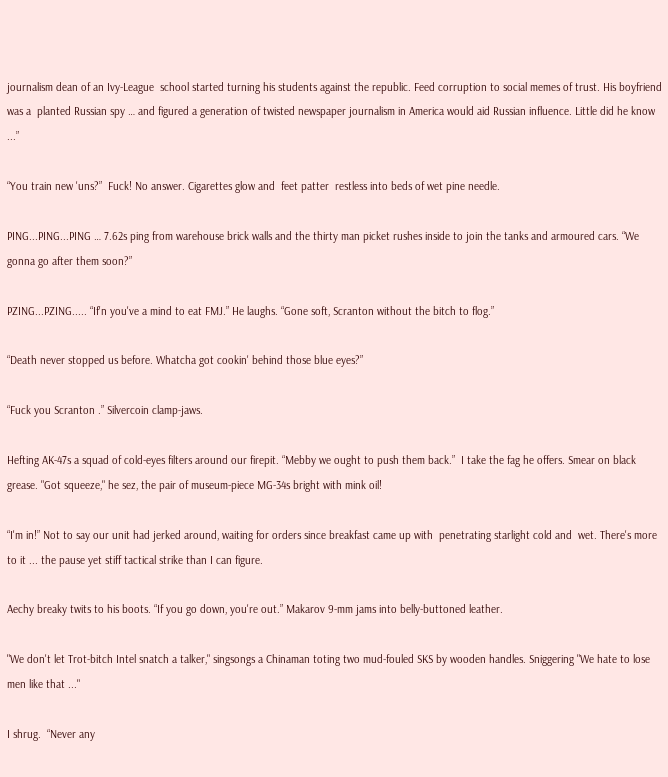journalism dean of an Ivy-League  school started turning his students against the republic. Feed corruption to social memes of trust. His boyfriend was a  planted Russian spy … and figured a generation of twisted newspaper journalism in America would aid Russian influence. Little did he know ...”

“You train new 'uns?”  Fuck! No answer. Cigarettes glow and  feet patter  restless into beds of wet pine needle.

PING...PING...PING … 7.62s ping from warehouse brick walls and the thirty man picket rushes inside to join the tanks and armoured cars. “We gonna go after them soon?”

PZING...PZING..... “If'n you've a mind to eat FMJ.” He laughs. “Gone soft, Scranton without the bitch to flog.”

“Death never stopped us before. Whatcha got cookin' behind those blue eyes?”

“Fuck you Scranton .” Silvercoin clamp-jaws.

Hefting AK-47s a squad of cold-eyes filters around our firepit. “Mebby we ought to push them back.”  I take the fag he offers. Smear on black grease. "Got squeeze," he sez, the pair of museum-piece MG-34s bright with mink oil!

“I'm in!” Not to say our unit had jerked around, waiting for orders since breakfast came up with  penetrating starlight cold and  wet. There's more to it ... the pause yet stiff tactical strike than I can figure.

Aechy breaky twits to his boots. “If you go down, you're out.” Makarov 9-mm jams into belly-buttoned leather.

"We don't let Trot-bitch Intel snatch a talker," singsongs a Chinaman toting two mud-fouled SKS by wooden handles. Sniggering "We hate to lose men like that ..."

I shrug.  “Never any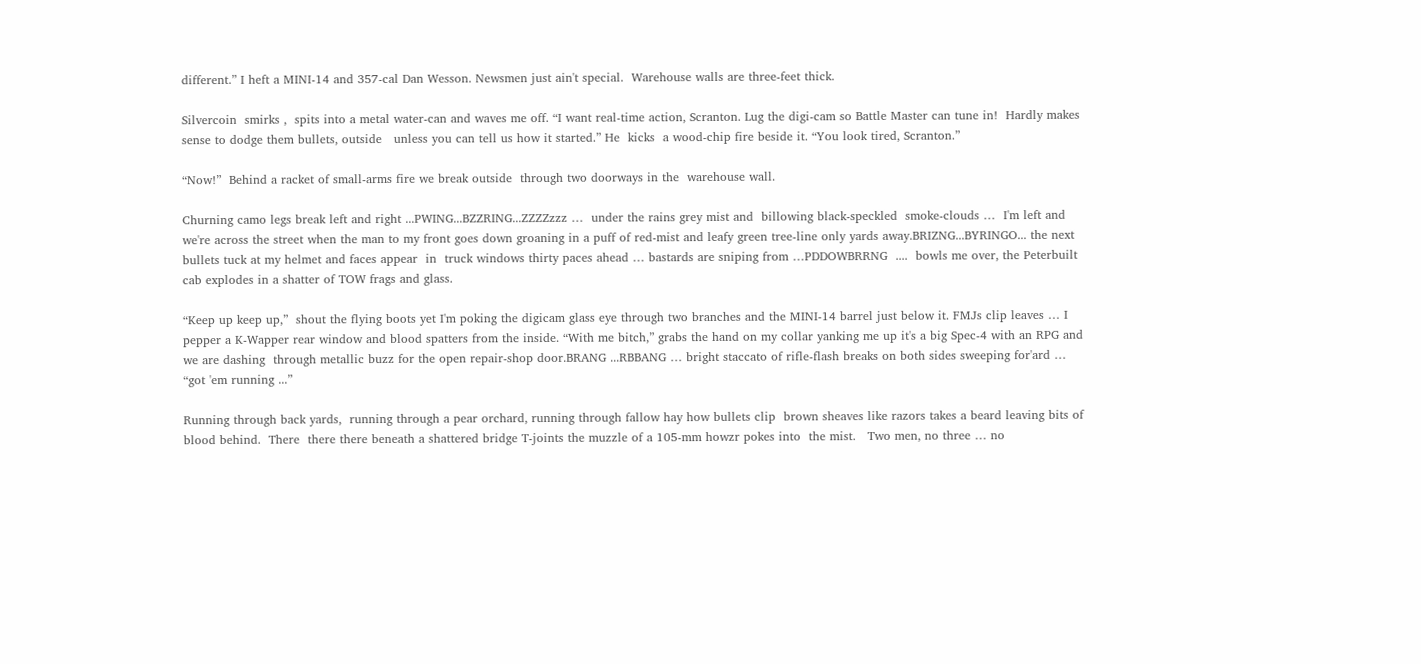different.” I heft a MINI-14 and 357-cal Dan Wesson. Newsmen just ain't special.  Warehouse walls are three-feet thick.

Silvercoin  smirks ,  spits into a metal water-can and waves me off. “I want real-time action, Scranton. Lug the digi-cam so Battle Master can tune in!  Hardly makes sense to dodge them bullets, outside   unless you can tell us how it started.” He  kicks  a wood-chip fire beside it. “You look tired, Scranton.”

“Now!”  Behind a racket of small-arms fire we break outside  through two doorways in the  warehouse wall.

Churning camo legs break left and right ...PWING...BZZRING...ZZZZzzz …  under the rains grey mist and  billowing black-speckled  smoke-clouds …  I'm left and we're across the street when the man to my front goes down groaning in a puff of red-mist and leafy green tree-line only yards away.BRIZNG...BYRINGO... the next bullets tuck at my helmet and faces appear  in  truck windows thirty paces ahead … bastards are sniping from …PDDOWBRRNG  ....  bowls me over, the Peterbuilt cab explodes in a shatter of TOW frags and glass.

“Keep up keep up,”  shout the flying boots yet I'm poking the digicam glass eye through two branches and the MINI-14 barrel just below it. FMJs clip leaves … I pepper a K-Wapper rear window and blood spatters from the inside. “With me bitch,” grabs the hand on my collar yanking me up it's a big Spec-4 with an RPG and we are dashing  through metallic buzz for the open repair-shop door.BRANG ...RBBANG … bright staccato of rifle-flash breaks on both sides sweeping for'ard … “got 'em running ...”

Running through back yards,  running through a pear orchard, running through fallow hay how bullets clip  brown sheaves like razors takes a beard leaving bits of blood behind.  There  there there beneath a shattered bridge T-joints the muzzle of a 105-mm howzr pokes into  the mist.   Two men, no three … no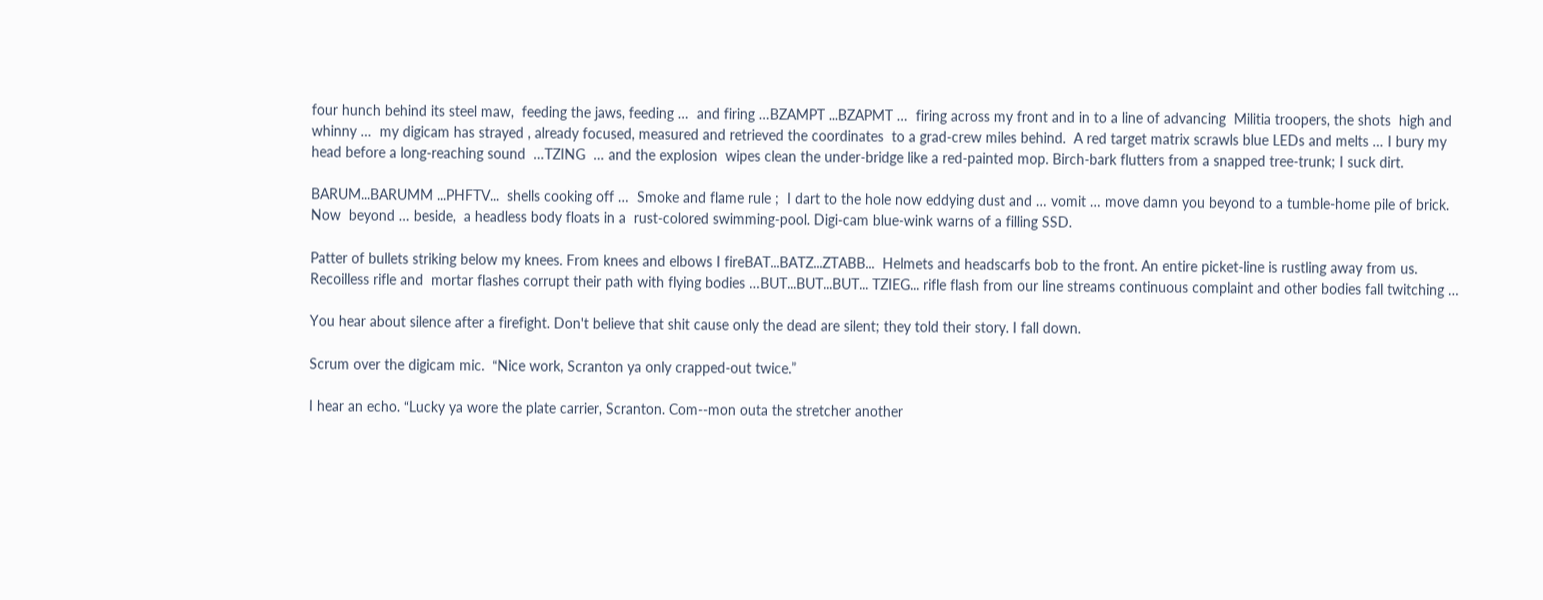four hunch behind its steel maw,  feeding the jaws, feeding …  and firing …BZAMPT ...BZAPMT …  firing across my front and in to a line of advancing  Militia troopers, the shots  high and whinny …  my digicam has strayed , already focused, measured and retrieved the coordinates  to a grad-crew miles behind.  A red target matrix scrawls blue LEDs and melts … I bury my head before a long-reaching sound  …TZING  … and the explosion  wipes clean the under-bridge like a red-painted mop. Birch-bark flutters from a snapped tree-trunk; I suck dirt.

BARUM...BARUMM ...PHFTV...  shells cooking off …  Smoke and flame rule ;  I dart to the hole now eddying dust and … vomit … move damn you beyond to a tumble-home pile of brick. Now  beyond … beside,  a headless body floats in a  rust-colored swimming-pool. Digi-cam blue-wink warns of a filling SSD.

Patter of bullets striking below my knees. From knees and elbows I fireBAT...BATZ...ZTABB...  Helmets and headscarfs bob to the front. An entire picket-line is rustling away from us. Recoilless rifle and  mortar flashes corrupt their path with flying bodies …BUT...BUT...BUT... TZIEG... rifle flash from our line streams continuous complaint and other bodies fall twitching …

You hear about silence after a firefight. Don't believe that shit cause only the dead are silent; they told their story. I fall down.

Scrum over the digicam mic.  “Nice work, Scranton ya only crapped-out twice.”

I hear an echo. “Lucky ya wore the plate carrier, Scranton. Com--mon outa the stretcher another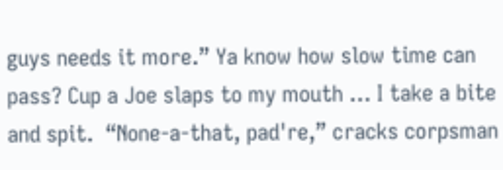guys needs it more.” Ya know how slow time can pass? Cup a Joe slaps to my mouth … I take a bite and spit.  “None-a-that, pad're,” cracks corpsman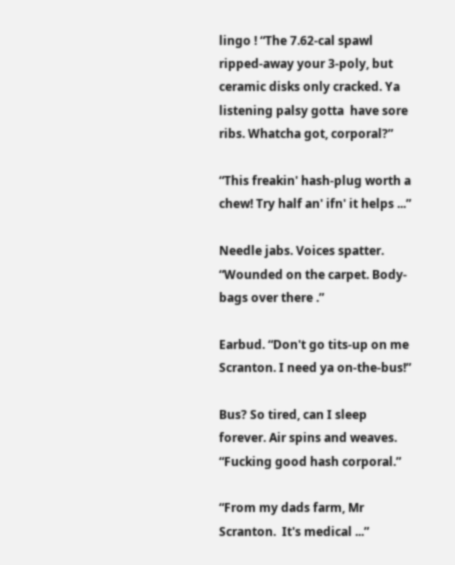lingo ! “The 7.62-cal spawl ripped-away your 3-poly, but ceramic disks only cracked. Ya listening palsy gotta  have sore ribs. Whatcha got, corporal?”

“This freakin' hash-plug worth a chew! Try half an' ifn' it helps ...”

Needle jabs. Voices spatter. “Wounded on the carpet. Body-bags over there .”

Earbud. “Don't go tits-up on me Scranton. I need ya on-the-bus!”

Bus? So tired, can I sleep forever. Air spins and weaves. “Fucking good hash corporal.”

“From my dads farm, Mr Scranton.  It's medical ...”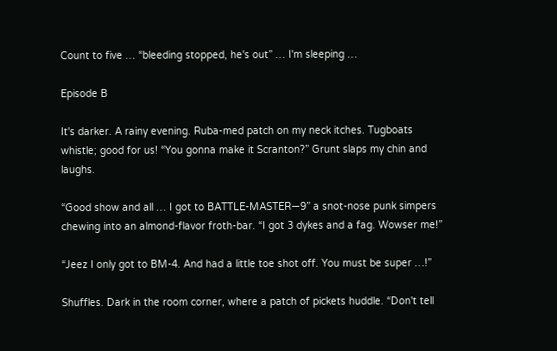Count to five … “bleeding stopped, he's out” … I'm sleeping …

Episode B

It's darker. A rainy evening. Ruba-med patch on my neck itches. Tugboats whistle; good for us! “You gonna make it Scranton?” Grunt slaps my chin and laughs.

“Good show and all … I got to BATTLE-MASTER—9” a snot-nose punk simpers chewing into an almond-flavor froth-bar. “I got 3 dykes and a fag. Wowser me!”

“Jeez I only got to BM-4. And had a little toe shot off. You must be super …!”

Shuffles. Dark in the room corner, where a patch of pickets huddle. “Don't tell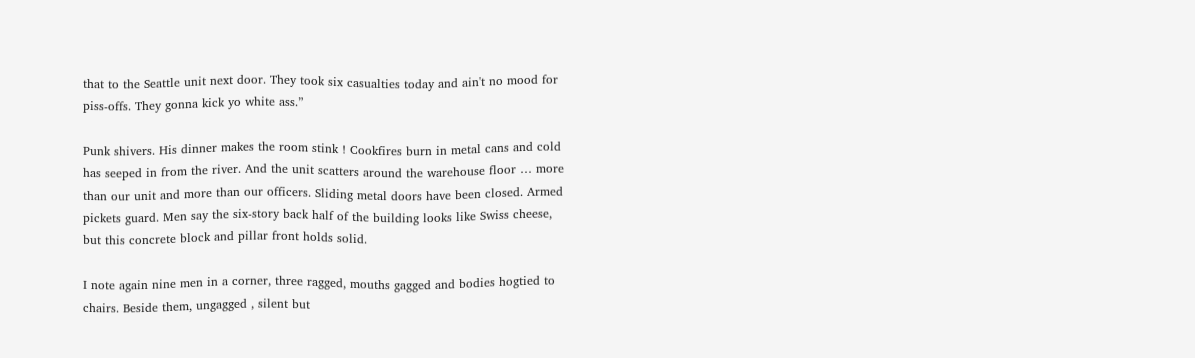that to the Seattle unit next door. They took six casualties today and ain't no mood for piss-offs. They gonna kick yo white ass.”

Punk shivers. His dinner makes the room stink ! Cookfires burn in metal cans and cold has seeped in from the river. And the unit scatters around the warehouse floor … more than our unit and more than our officers. Sliding metal doors have been closed. Armed pickets guard. Men say the six-story back half of the building looks like Swiss cheese, but this concrete block and pillar front holds solid.

I note again nine men in a corner, three ragged, mouths gagged and bodies hogtied to chairs. Beside them, ungagged , silent but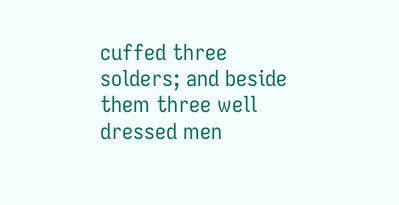cuffed three solders; and beside them three well dressed men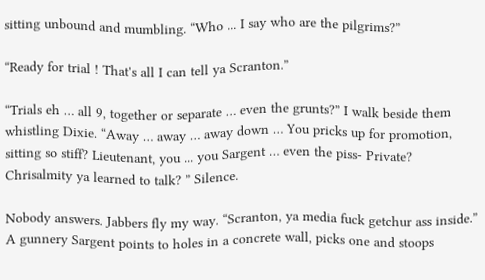sitting unbound and mumbling. “Who ... I say who are the pilgrims?”

“Ready for trial ! That's all I can tell ya Scranton.”

“Trials eh … all 9, together or separate … even the grunts?” I walk beside them whistling Dixie. “Away … away … away down … You pricks up for promotion, sitting so stiff? Lieutenant, you ... you Sargent … even the piss- Private? Chrisalmity ya learned to talk? ” Silence.

Nobody answers. Jabbers fly my way. “Scranton, ya media fuck getchur ass inside.” A gunnery Sargent points to holes in a concrete wall, picks one and stoops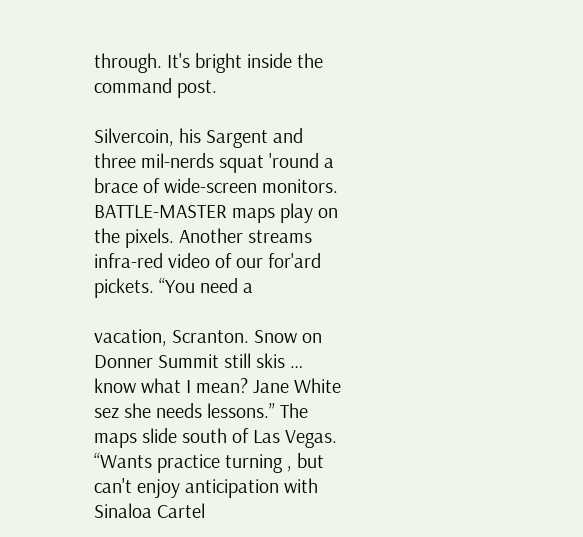through. It's bright inside the command post.

Silvercoin, his Sargent and three mil-nerds squat 'round a brace of wide-screen monitors. BATTLE-MASTER maps play on the pixels. Another streams infra-red video of our for'ard pickets. “You need a

vacation, Scranton. Snow on Donner Summit still skis … know what I mean? Jane White sez she needs lessons.” The maps slide south of Las Vegas. “Wants practice turning , but can't enjoy anticipation with Sinaloa Cartel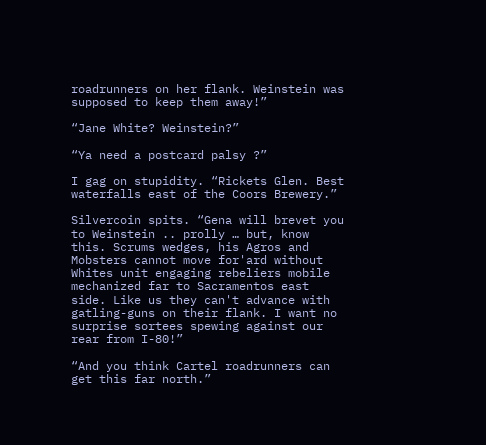roadrunners on her flank. Weinstein was supposed to keep them away!”

“Jane White? Weinstein?”

“Ya need a postcard palsy ?”

I gag on stupidity. “Rickets Glen. Best waterfalls east of the Coors Brewery.”

Silvercoin spits. “Gena will brevet you to Weinstein .. prolly … but, know this. Scrums wedges, his Agros and Mobsters cannot move for'ard without Whites unit engaging rebeliers mobile mechanized far to Sacramentos east side. Like us they can't advance with gatling-guns on their flank. I want no surprise sortees spewing against our rear from I-80!”

“And you think Cartel roadrunners can get this far north.”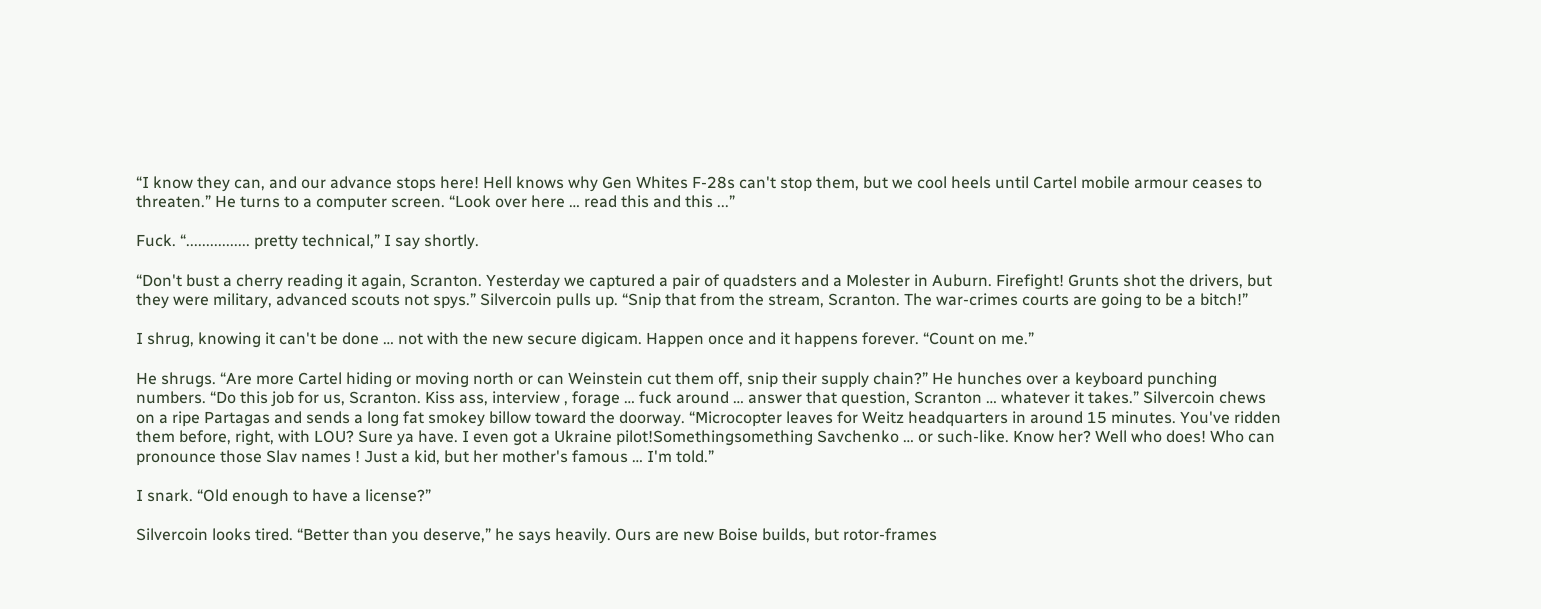“I know they can, and our advance stops here! Hell knows why Gen Whites F-28s can't stop them, but we cool heels until Cartel mobile armour ceases to threaten.” He turns to a computer screen. “Look over here … read this and this ...”

Fuck. “................ pretty technical,” I say shortly.

“Don't bust a cherry reading it again, Scranton. Yesterday we captured a pair of quadsters and a Molester in Auburn. Firefight! Grunts shot the drivers, but they were military, advanced scouts not spys.” Silvercoin pulls up. “Snip that from the stream, Scranton. The war-crimes courts are going to be a bitch!”

I shrug, knowing it can't be done … not with the new secure digicam. Happen once and it happens forever. “Count on me.”

He shrugs. “Are more Cartel hiding or moving north or can Weinstein cut them off, snip their supply chain?” He hunches over a keyboard punching numbers. “Do this job for us, Scranton. Kiss ass, interview , forage … fuck around … answer that question, Scranton … whatever it takes.” Silvercoin chews on a ripe Partagas and sends a long fat smokey billow toward the doorway. “Microcopter leaves for Weitz headquarters in around 15 minutes. You've ridden them before, right, with LOU? Sure ya have. I even got a Ukraine pilot!Somethingsomething Savchenko … or such-like. Know her? Well who does! Who can pronounce those Slav names ! Just a kid, but her mother's famous … I'm told.”

I snark. “Old enough to have a license?”

Silvercoin looks tired. “Better than you deserve,” he says heavily. Ours are new Boise builds, but rotor-frames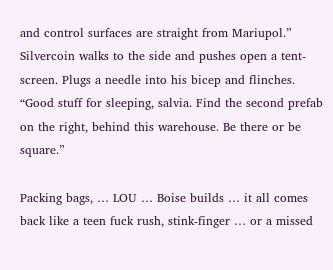and control surfaces are straight from Mariupol.” Silvercoin walks to the side and pushes open a tent-screen. Plugs a needle into his bicep and flinches. “Good stuff for sleeping, salvia. Find the second prefab on the right, behind this warehouse. Be there or be square.”

Packing bags, … LOU … Boise builds … it all comes back like a teen fuck rush, stink-finger … or a missed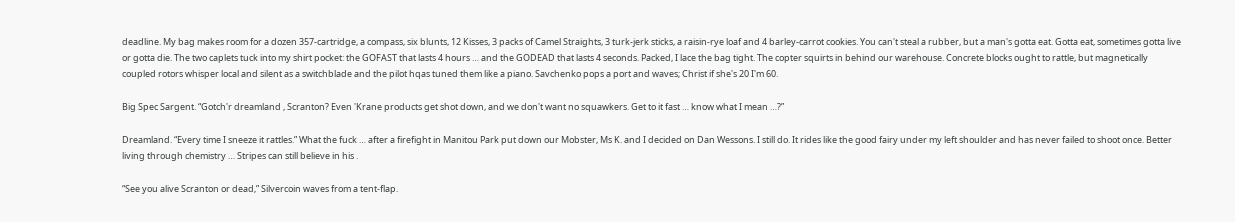deadline. My bag makes room for a dozen 357-cartridge, a compass, six blunts, 12 Kisses, 3 packs of Camel Straights, 3 turk-jerk sticks, a raisin-rye loaf and 4 barley-carrot cookies. You can't steal a rubber, but a man's gotta eat. Gotta eat, sometimes gotta live or gotta die. The two caplets tuck into my shirt pocket: the GOFAST that lasts 4 hours … and the GODEAD that lasts 4 seconds. Packed, I lace the bag tight. The copter squirts in behind our warehouse. Concrete blocks ought to rattle, but magnetically coupled rotors whisper local and silent as a switchblade and the pilot hqas tuned them like a piano. Savchenko pops a port and waves; Christ if she's 20 I'm 60.

Big Spec Sargent. “Gotch'r dreamland , Scranton? Even 'Krane products get shot down, and we don't want no squawkers. Get to it fast … know what I mean …?”

Dreamland. “Every time I sneeze it rattles.” What the fuck … after a firefight in Manitou Park put down our Mobster, Ms K. and I decided on Dan Wessons. I still do. It rides like the good fairy under my left shoulder and has never failed to shoot once. Better living through chemistry … Stripes can still believe in his .

“See you alive Scranton or dead,” Silvercoin waves from a tent-flap.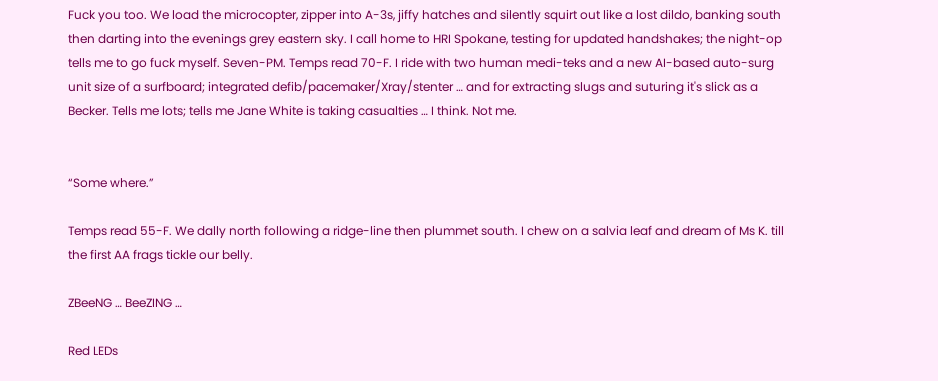Fuck you too. We load the microcopter, zipper into A-3s, jiffy hatches and silently squirt out like a lost dildo, banking south then darting into the evenings grey eastern sky. I call home to HRI Spokane, testing for updated handshakes; the night-op tells me to go fuck myself. Seven-PM. Temps read 70-F. I ride with two human medi-teks and a new AI-based auto-surg unit size of a surfboard; integrated defib/pacemaker/Xray/stenter … and for extracting slugs and suturing it's slick as a Becker. Tells me lots; tells me Jane White is taking casualties … I think. Not me.


“Some where.”

Temps read 55-F. We dally north following a ridge-line then plummet south. I chew on a salvia leaf and dream of Ms K. till the first AA frags tickle our belly.

ZBeeNG … BeeZING …

Red LEDs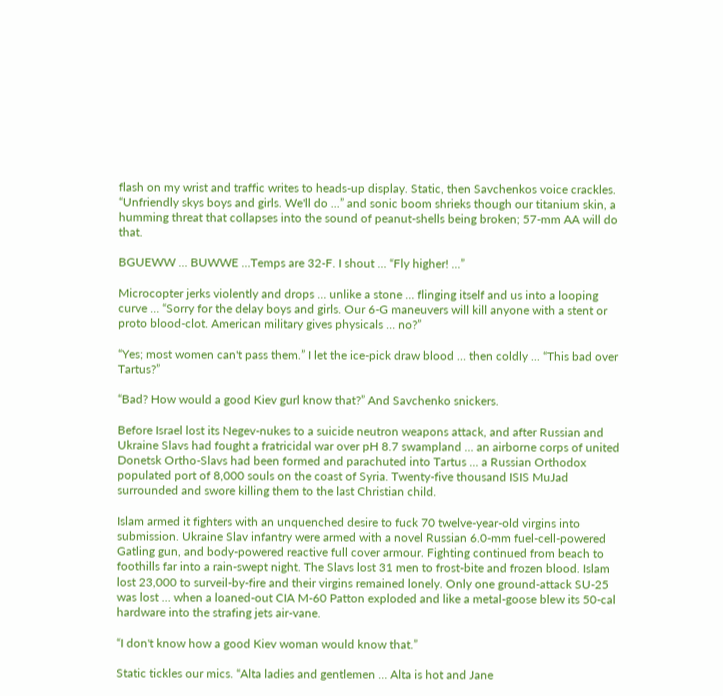flash on my wrist and traffic writes to heads-up display. Static, then Savchenkos voice crackles. “Unfriendly skys boys and girls. We'll do ...” and sonic boom shrieks though our titanium skin, a humming threat that collapses into the sound of peanut-shells being broken; 57-mm AA will do that.

BGUEWW … BUWWE …Temps are 32-F. I shout … “Fly higher! ...”

Microcopter jerks violently and drops … unlike a stone … flinging itself and us into a looping curve … “Sorry for the delay boys and girls. Our 6-G maneuvers will kill anyone with a stent or proto blood-clot. American military gives physicals … no?”

“Yes; most women can't pass them.” I let the ice-pick draw blood … then coldly ... “This bad over Tartus?”

“Bad? How would a good Kiev gurl know that?” And Savchenko snickers.

Before Israel lost its Negev-nukes to a suicide neutron weapons attack, and after Russian and Ukraine Slavs had fought a fratricidal war over pH 8.7 swampland … an airborne corps of united Donetsk Ortho-Slavs had been formed and parachuted into Tartus … a Russian Orthodox populated port of 8,000 souls on the coast of Syria. Twenty-five thousand ISIS MuJad surrounded and swore killing them to the last Christian child.

Islam armed it fighters with an unquenched desire to fuck 70 twelve-year-old virgins into submission. Ukraine Slav infantry were armed with a novel Russian 6.0-mm fuel-cell-powered Gatling gun, and body-powered reactive full cover armour. Fighting continued from beach to foothills far into a rain-swept night. The Slavs lost 31 men to frost-bite and frozen blood. Islam lost 23,000 to surveil-by-fire and their virgins remained lonely. Only one ground-attack SU-25 was lost … when a loaned-out CIA M-60 Patton exploded and like a metal-goose blew its 50-cal hardware into the strafing jets air-vane.

“I don't know how a good Kiev woman would know that.”

Static tickles our mics. “Alta ladies and gentlemen … Alta is hot and Jane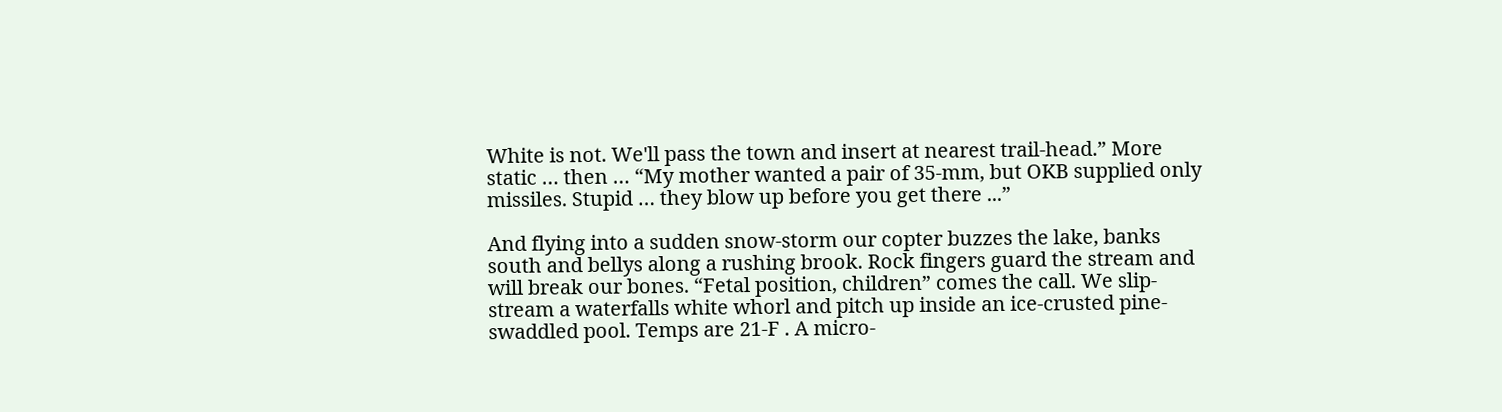White is not. We'll pass the town and insert at nearest trail-head.” More static … then … “My mother wanted a pair of 35-mm, but OKB supplied only missiles. Stupid … they blow up before you get there ...”

And flying into a sudden snow-storm our copter buzzes the lake, banks south and bellys along a rushing brook. Rock fingers guard the stream and will break our bones. “Fetal position, children” comes the call. We slip-stream a waterfalls white whorl and pitch up inside an ice-crusted pine-swaddled pool. Temps are 21-F . A micro-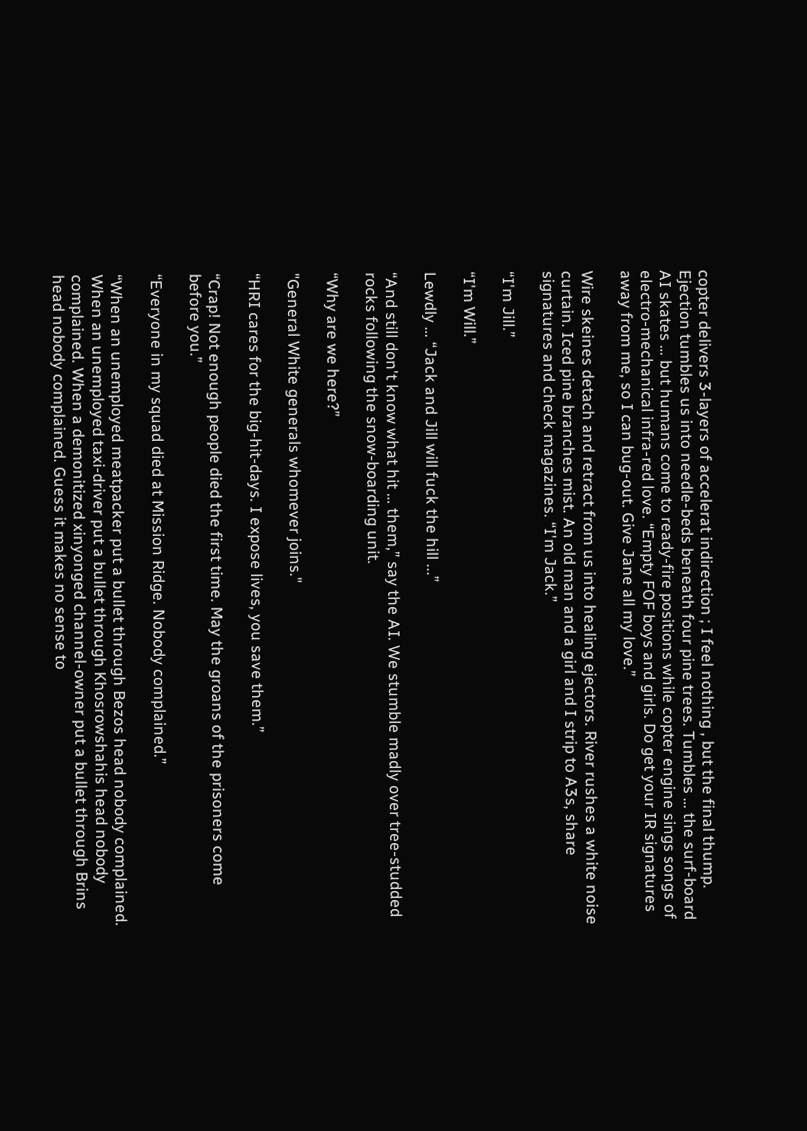copter delivers 3-layers of accelerat indirection ; I feel nothing , but the final thump. Ejection tumbles us into needle-beds beneath four pine trees. Tumbles … the surf-board AI skates … but humans come to ready-fire positions while copter engine sings songs of electro-mechanical infra-red love. “Empty FOF boys and girls. Do get your IR signatures away from me, so I can bug-out. Give Jane all my love.”

Wire skeines detach and retract from us into healing ejectors. River rushes a white noise curtain. Iced pine branches mist. An old man and a girl and I strip to A3s, share signatures and check magazines. “I'm Jack.”

“I'm Jill.”

“I'm Will.”

Lewdly … “Jack and Jill will fuck the hill ...”

“And still don't know what hit … them,” say the AI. We stumble madly over tree-studded rocks following the snow-boarding unit.

“Why are we here?”

"General White generals whomever joins."

“HRI cares for the big-hit-days. I expose lives, you save them.”

“Crap! Not enough people died the first time. May the groans of the prisoners come before you.”

“Everyone in my squad died at Mission Ridge. Nobody complained.”

“When an unemployed meatpacker put a bullet through Bezos head nobody complained. When an unemployed taxi-driver put a bullet through Khosrowshahis head nobody complained. When a demonitized xinyonged channel-owner put a bullet through Brins head nobody complained. Guess it makes no sense to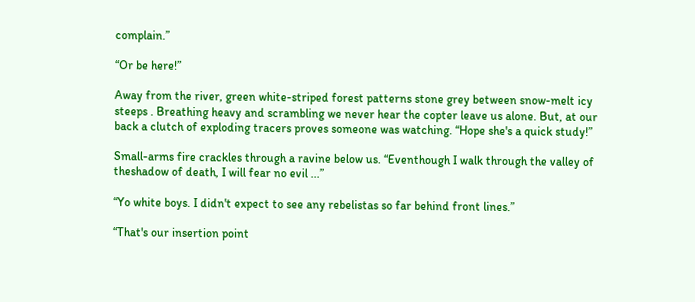complain.”

“Or be here!”

Away from the river, green white-striped forest patterns stone grey between snow-melt icy steeps . Breathing heavy and scrambling we never hear the copter leave us alone. But, at our back a clutch of exploding tracers proves someone was watching. “Hope she's a quick study!”

Small-arms fire crackles through a ravine below us. “Eventhough I walk through the valley of theshadow of death, I will fear no evil ...”

“Yo white boys. I didn't expect to see any rebelistas so far behind front lines.”

“That's our insertion point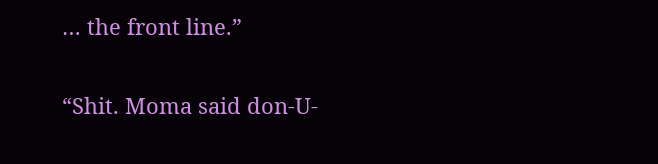… the front line.”

“Shit. Moma said don-U-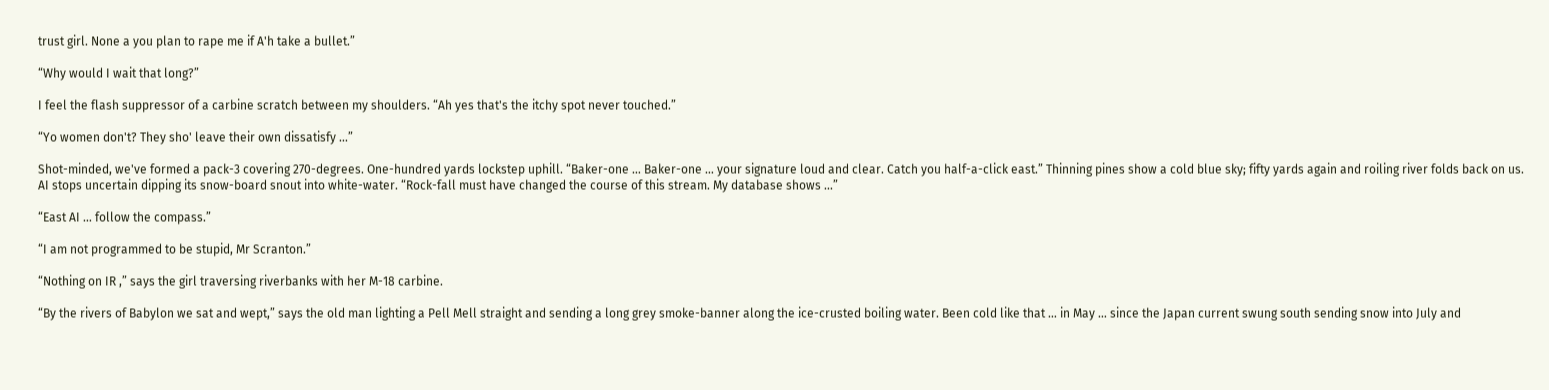trust girl. None a you plan to rape me if A'h take a bullet.”

“Why would I wait that long?”

I feel the flash suppressor of a carbine scratch between my shoulders. “Ah yes that's the itchy spot never touched.”

“Yo women don't? They sho' leave their own dissatisfy ...”

Shot-minded, we've formed a pack-3 covering 270-degrees. One-hundred yards lockstep uphill. “Baker-one … Baker-one … your signature loud and clear. Catch you half-a-click east.” Thinning pines show a cold blue sky; fifty yards again and roiling river folds back on us. AI stops uncertain dipping its snow-board snout into white-water. “Rock-fall must have changed the course of this stream. My database shows ...”

“East AI … follow the compass.”

“I am not programmed to be stupid, Mr Scranton.”

“Nothing on IR ,” says the girl traversing riverbanks with her M-18 carbine.

“By the rivers of Babylon we sat and wept,” says the old man lighting a Pell Mell straight and sending a long grey smoke-banner along the ice-crusted boiling water. Been cold like that … in May … since the Japan current swung south sending snow into July and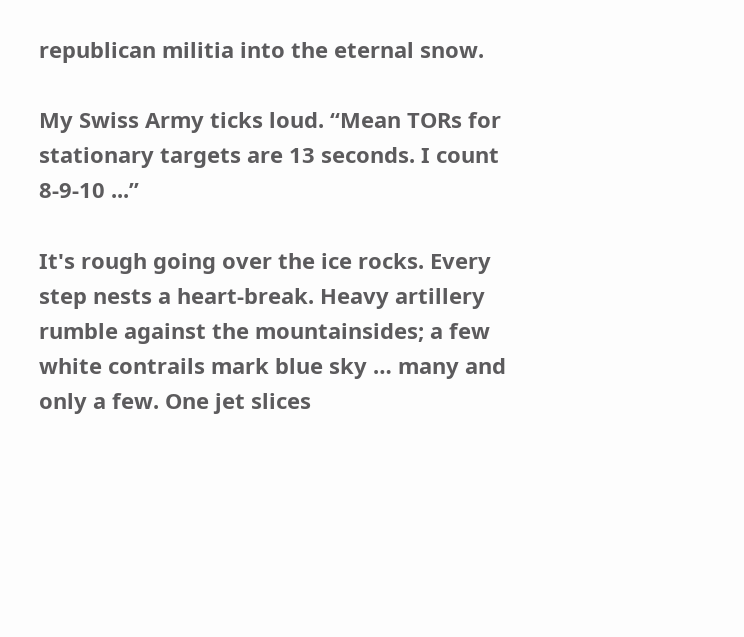republican militia into the eternal snow.

My Swiss Army ticks loud. “Mean TORs for stationary targets are 13 seconds. I count 8-9-10 ...”

It's rough going over the ice rocks. Every step nests a heart-break. Heavy artillery rumble against the mountainsides; a few white contrails mark blue sky … many and only a few. One jet slices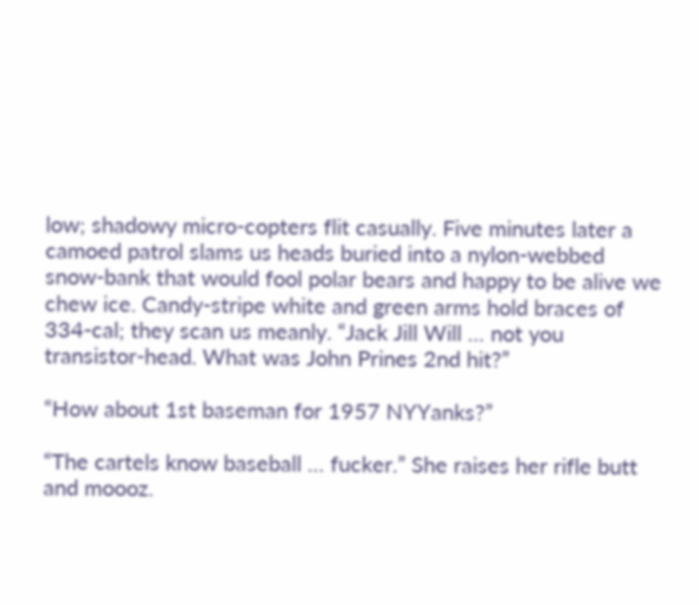low; shadowy micro-copters flit casually. Five minutes later a camoed patrol slams us heads buried into a nylon-webbed snow-bank that would fool polar bears and happy to be alive we chew ice. Candy-stripe white and green arms hold braces of 334-cal; they scan us meanly. “Jack Jill Will … not you transistor-head. What was John Prines 2nd hit?”

“How about 1st baseman for 1957 NYYanks?”

“The cartels know baseball … fucker.” She raises her rifle butt and moooz.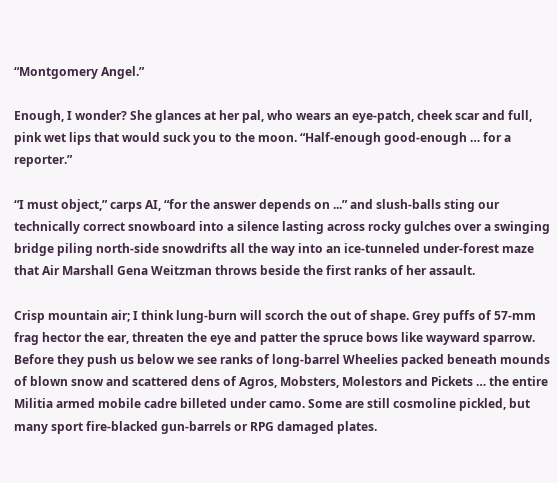“Montgomery Angel.”

Enough, I wonder? She glances at her pal, who wears an eye-patch, cheek scar and full, pink wet lips that would suck you to the moon. “Half-enough good-enough … for a reporter.”

“I must object,” carps AI, “for the answer depends on ...” and slush-balls sting our technically correct snowboard into a silence lasting across rocky gulches over a swinging bridge piling north-side snowdrifts all the way into an ice-tunneled under-forest maze that Air Marshall Gena Weitzman throws beside the first ranks of her assault.

Crisp mountain air; I think lung-burn will scorch the out of shape. Grey puffs of 57-mm frag hector the ear, threaten the eye and patter the spruce bows like wayward sparrow. Before they push us below we see ranks of long-barrel Wheelies packed beneath mounds of blown snow and scattered dens of Agros, Mobsters, Molestors and Pickets … the entire Militia armed mobile cadre billeted under camo. Some are still cosmoline pickled, but many sport fire-blacked gun-barrels or RPG damaged plates.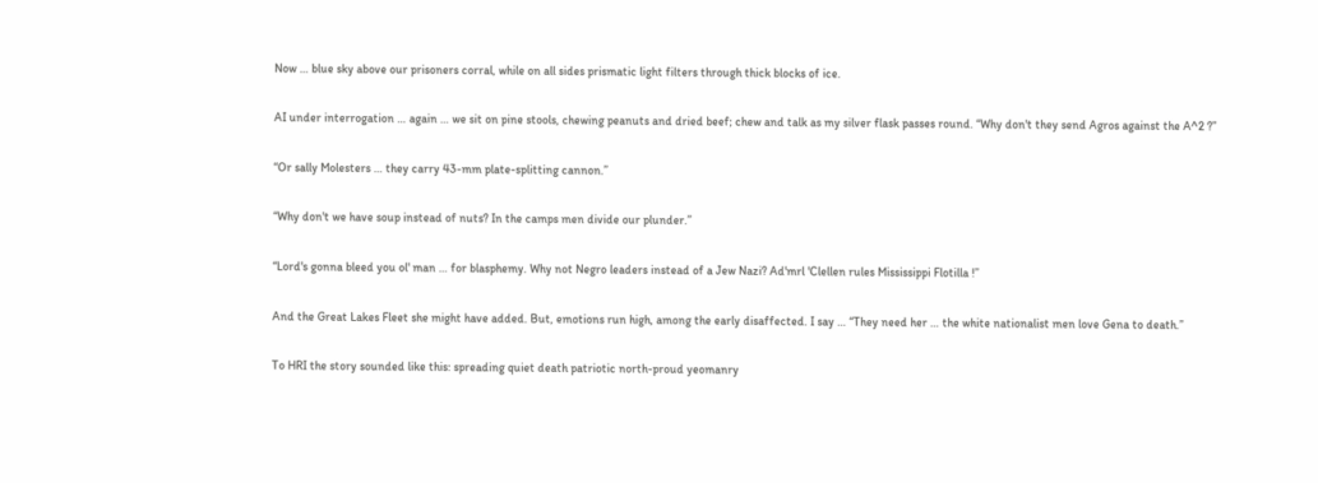Now … blue sky above our prisoners corral, while on all sides prismatic light filters through thick blocks of ice.

AI under interrogation … again … we sit on pine stools, chewing peanuts and dried beef; chew and talk as my silver flask passes round. “Why don't they send Agros against the A^2 ?”

“Or sally Molesters … they carry 43-mm plate-splitting cannon.”

“Why don't we have soup instead of nuts? In the camps men divide our plunder.”

“Lord's gonna bleed you ol' man … for blasphemy. Why not Negro leaders instead of a Jew Nazi? Ad'mrl 'Clellen rules Mississippi Flotilla !”

And the Great Lakes Fleet she might have added. But, emotions run high, among the early disaffected. I say … “They need her … the white nationalist men love Gena to death.”

To HRI the story sounded like this: spreading quiet death patriotic north-proud yeomanry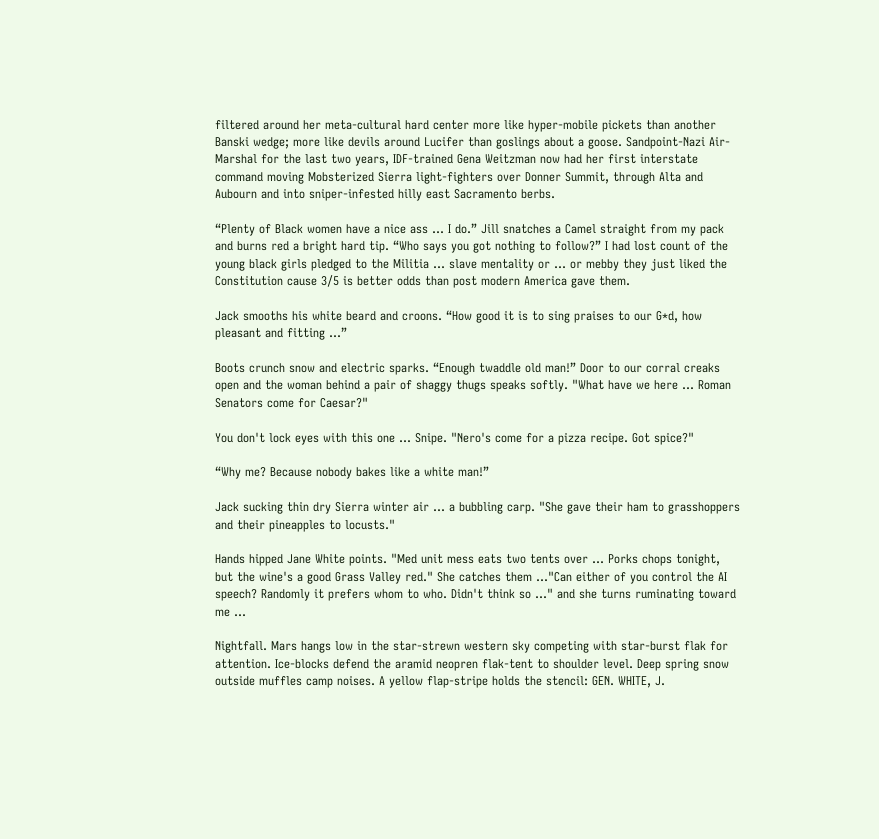filtered around her meta-cultural hard center more like hyper-mobile pickets than another Banski wedge; more like devils around Lucifer than goslings about a goose. Sandpoint-Nazi Air-Marshal for the last two years, IDF-trained Gena Weitzman now had her first interstate command moving Mobsterized Sierra light-fighters over Donner Summit, through Alta and Aubourn and into sniper-infested hilly east Sacramento berbs.

“Plenty of Black women have a nice ass ... I do.” Jill snatches a Camel straight from my pack and burns red a bright hard tip. “Who says you got nothing to follow?” I had lost count of the young black girls pledged to the Militia … slave mentality or … or mebby they just liked the Constitution cause 3/5 is better odds than post modern America gave them.

Jack smooths his white beard and croons. “How good it is to sing praises to our G*d, how pleasant and fitting ...”

Boots crunch snow and electric sparks. “Enough twaddle old man!” Door to our corral creaks open and the woman behind a pair of shaggy thugs speaks softly. "What have we here ... Roman Senators come for Caesar?"

You don't lock eyes with this one ... Snipe. "Nero's come for a pizza recipe. Got spice?"

“Why me? Because nobody bakes like a white man!”

Jack sucking thin dry Sierra winter air ... a bubbling carp. "She gave their ham to grasshoppers and their pineapples to locusts."

Hands hipped Jane White points. "Med unit mess eats two tents over ... Porks chops tonight, but the wine's a good Grass Valley red." She catches them ..."Can either of you control the AI speech? Randomly it prefers whom to who. Didn't think so ..." and she turns ruminating toward me ...

Nightfall. Mars hangs low in the star-strewn western sky competing with star-burst flak for attention. Ice-blocks defend the aramid neopren flak-tent to shoulder level. Deep spring snow outside muffles camp noises. A yellow flap-stripe holds the stencil: GEN. WHITE, J.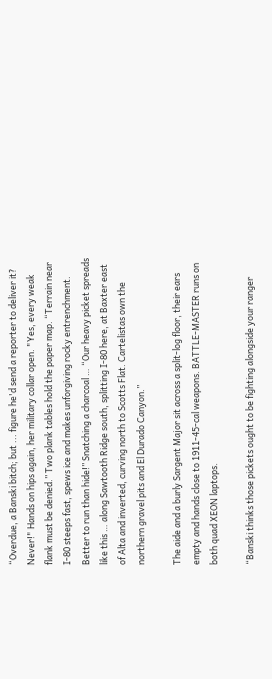“Overdue, a Banski bitch; but ... figure he'd send a reporter to deliver it? Never!" Hands on hips again, her military collar open. "Yes, every weak flank must be denied.” Two plank tables hold the paper map. “Terrain near I-80 steeps fast, spews ice and makes unforgiving rocky entrenchment. Better to run than hide!” Snatching a charcoal … “Our heavy picket spreads like this … along Sawtooth Ridge south, splitting I-80 here, at Baxter east of Alta and inverted, curving north to Scotts Flat. Cartelistas own the northern gravel pits and El Durado Canyon.”

The aide and a burly Sargent Major sit across a split-log floor, their ears empty and hands close to 1911-45-cal weapons. BATTLE-MASTER runs on both quad XEON laptops.

“Banski thinks those pickets ought to be fighting alongside your ranger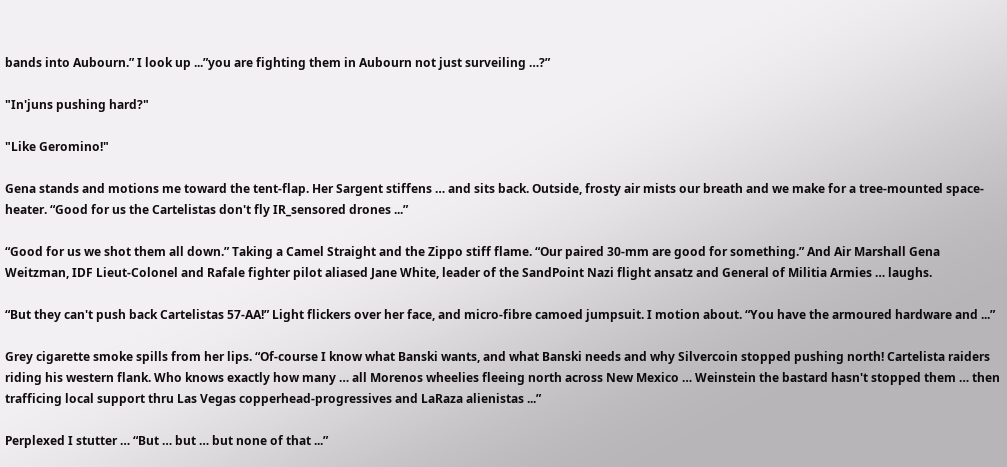bands into Aubourn.” I look up ...”you are fighting them in Aubourn not just surveiling …?”

"In'juns pushing hard?"

"Like Geromino!"

Gena stands and motions me toward the tent-flap. Her Sargent stiffens … and sits back. Outside, frosty air mists our breath and we make for a tree-mounted space-heater. “Good for us the Cartelistas don't fly IR_sensored drones ...”

“Good for us we shot them all down.” Taking a Camel Straight and the Zippo stiff flame. “Our paired 30-mm are good for something.” And Air Marshall Gena Weitzman, IDF Lieut-Colonel and Rafale fighter pilot aliased Jane White, leader of the SandPoint Nazi flight ansatz and General of Militia Armies … laughs.

“But they can't push back Cartelistas 57-AA!” Light flickers over her face, and micro-fibre camoed jumpsuit. I motion about. “You have the armoured hardware and ...”

Grey cigarette smoke spills from her lips. “Of-course I know what Banski wants, and what Banski needs and why Silvercoin stopped pushing north! Cartelista raiders riding his western flank. Who knows exactly how many … all Morenos wheelies fleeing north across New Mexico … Weinstein the bastard hasn't stopped them … then trafficing local support thru Las Vegas copperhead-progressives and LaRaza alienistas ...”

Perplexed I stutter … “But … but … but none of that ...”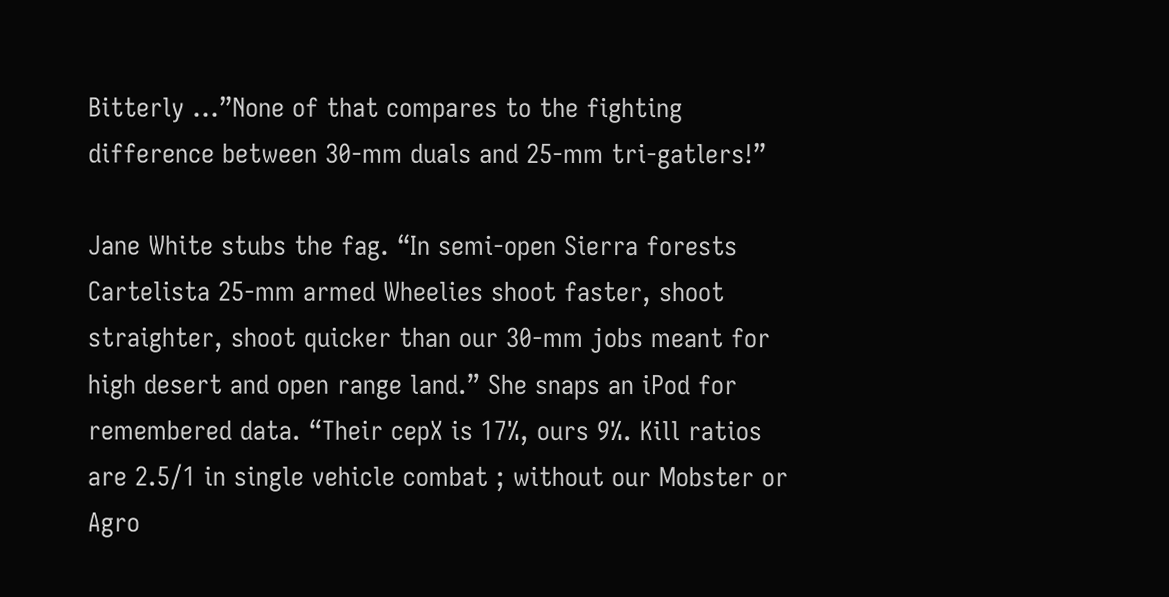Bitterly ...”None of that compares to the fighting difference between 30-mm duals and 25-mm tri-gatlers!”

Jane White stubs the fag. “In semi-open Sierra forests Cartelista 25-mm armed Wheelies shoot faster, shoot straighter, shoot quicker than our 30-mm jobs meant for high desert and open range land.” She snaps an iPod for remembered data. “Their cepX is 17%, ours 9%. Kill ratios are 2.5/1 in single vehicle combat ; without our Mobster or Agro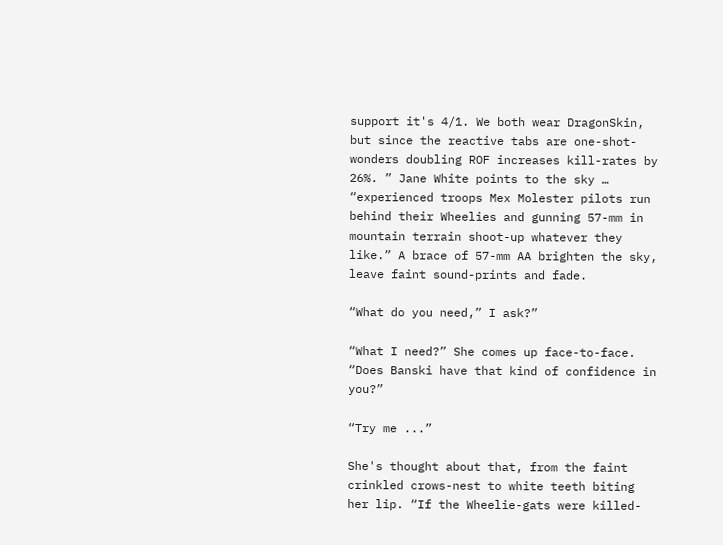support it's 4/1. We both wear DragonSkin, but since the reactive tabs are one-shot-wonders doubling ROF increases kill-rates by 26%. ” Jane White points to the sky … “experienced troops Mex Molester pilots run behind their Wheelies and gunning 57-mm in mountain terrain shoot-up whatever they like.” A brace of 57-mm AA brighten the sky, leave faint sound-prints and fade.

“What do you need,” I ask?”

“What I need?” She comes up face-to-face. “Does Banski have that kind of confidence in you?”

“Try me ...”

She's thought about that, from the faint crinkled crows-nest to white teeth biting her lip. “If the Wheelie-gats were killed-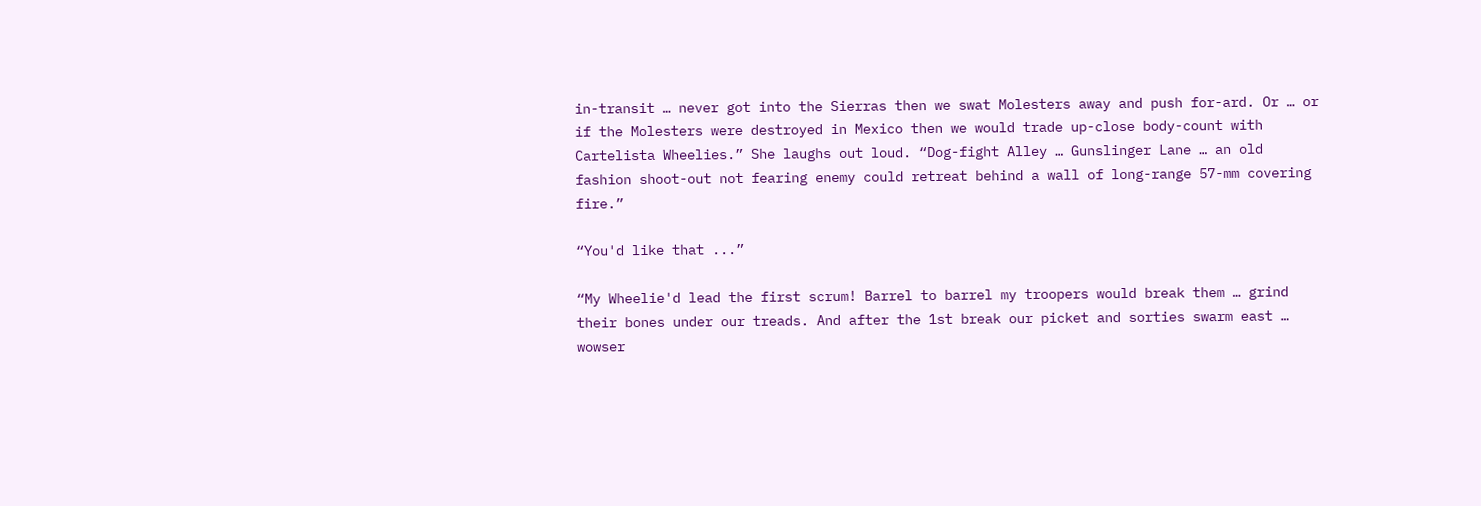in-transit … never got into the Sierras then we swat Molesters away and push for-ard. Or … or if the Molesters were destroyed in Mexico then we would trade up-close body-count with Cartelista Wheelies.” She laughs out loud. “Dog-fight Alley … Gunslinger Lane … an old fashion shoot-out not fearing enemy could retreat behind a wall of long-range 57-mm covering fire.”

“You'd like that ...”

“My Wheelie'd lead the first scrum! Barrel to barrel my troopers would break them … grind their bones under our treads. And after the 1st break our picket and sorties swarm east … wowser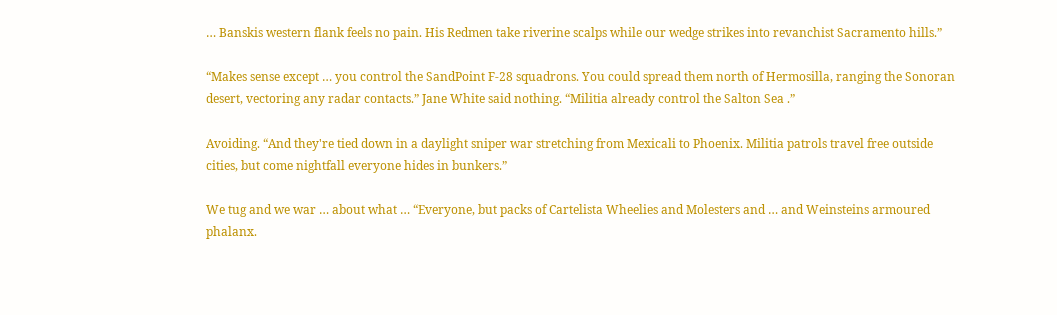… Banskis western flank feels no pain. His Redmen take riverine scalps while our wedge strikes into revanchist Sacramento hills.”

“Makes sense except … you control the SandPoint F-28 squadrons. You could spread them north of Hermosilla, ranging the Sonoran desert, vectoring any radar contacts.” Jane White said nothing. “Militia already control the Salton Sea .”

Avoiding. “And they're tied down in a daylight sniper war stretching from Mexicali to Phoenix. Militia patrols travel free outside cities, but come nightfall everyone hides in bunkers.”

We tug and we war … about what … “Everyone, but packs of Cartelista Wheelies and Molesters and … and Weinsteins armoured phalanx.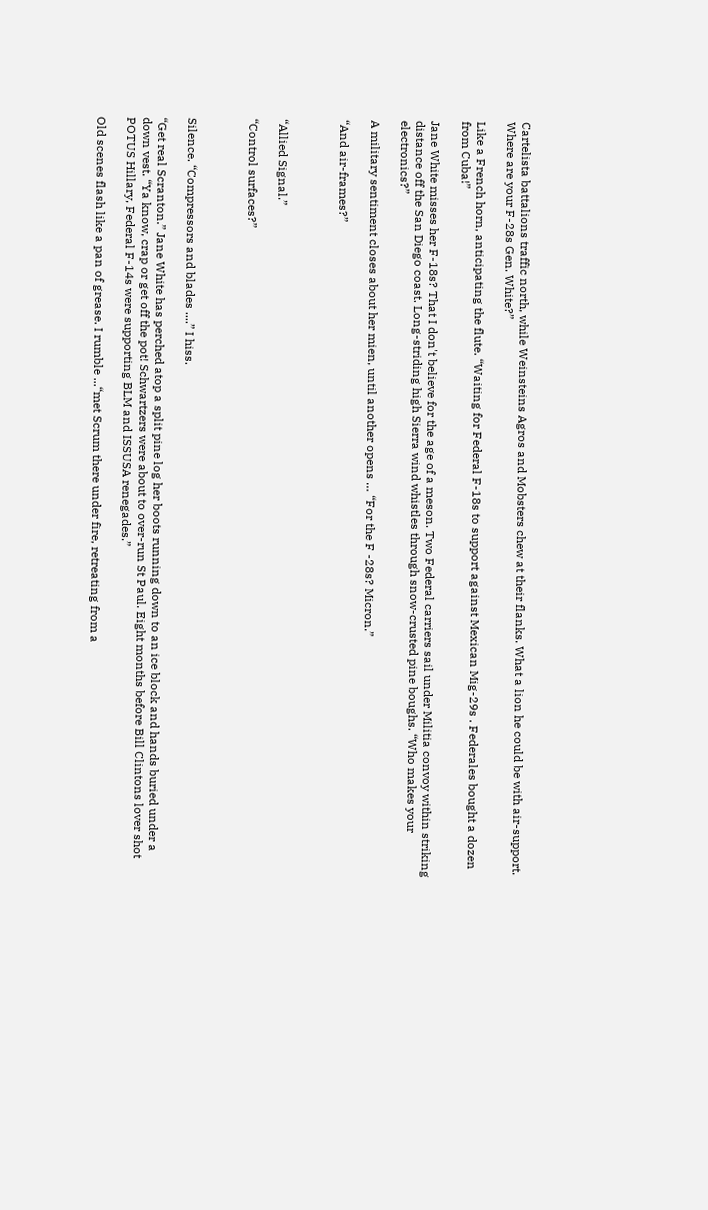Cartelista battalions traffic north, while Weinsteins Agros and Mobsters chew at their flanks. What a lion he could be with air-support. Where are your F-28s Gen. White?”

Like a French horn, anticipating the flute. “Waiting for Federal F-18s to support against Mexican Mig-29s . Federales bought a dozen from Cuba!”

Jane White misses her F-18s? That I don't believe for the age of a meson. Two Federal carriers sail under Militia convoy within striking distance off the San Diego coast. Long-striding high Sierra wind whistles through snow-crusted pine boughs. “Who makes your electronics?”

A military sentiment closes about her mien, until another opens … “For the F -28s? Micron.”

“And air-frames?”



“Allied Signal.”

“Control surfaces?”



Silence. “Compressors and blades ....” I hiss.

“Get real Scranton.” Jane White has perched atop a split pine log her boots running down to an ice block and hands buried under a down vest. “Ya know, crap or get off the pot! Schwartzers were about to over-run St Paul. Eight months before Bill Clintons lover shot POTUS Hillary, Federal F-14s were supporting BLM and ISSUSA renegades.”

Old scenes flash like a pan of grease. I rumble ...“met Scrum there under fire, retreating from a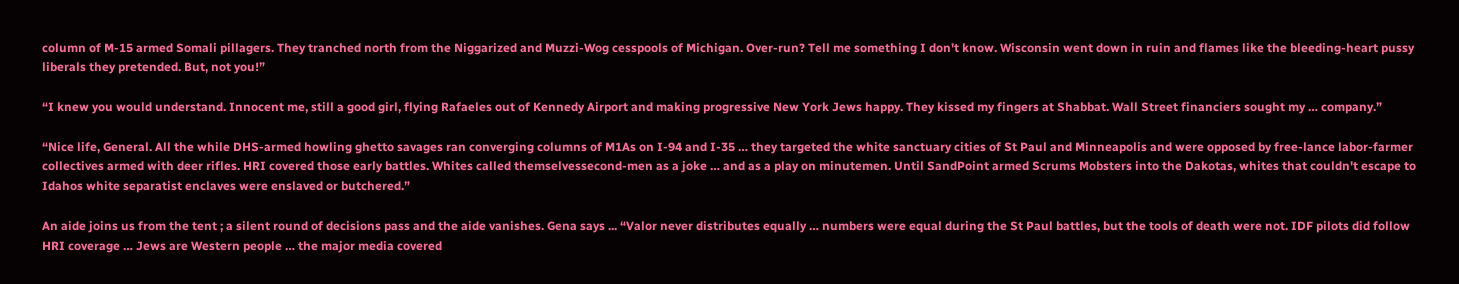column of M-15 armed Somali pillagers. They tranched north from the Niggarized and Muzzi-Wog cesspools of Michigan. Over-run? Tell me something I don't know. Wisconsin went down in ruin and flames like the bleeding-heart pussy liberals they pretended. But, not you!”

“I knew you would understand. Innocent me, still a good girl, flying Rafaeles out of Kennedy Airport and making progressive New York Jews happy. They kissed my fingers at Shabbat. Wall Street financiers sought my … company.”

“Nice life, General. All the while DHS-armed howling ghetto savages ran converging columns of M1As on I-94 and I-35 … they targeted the white sanctuary cities of St Paul and Minneapolis and were opposed by free-lance labor-farmer collectives armed with deer rifles. HRI covered those early battles. Whites called themselvessecond-men as a joke … and as a play on minutemen. Until SandPoint armed Scrums Mobsters into the Dakotas, whites that couldn't escape to Idahos white separatist enclaves were enslaved or butchered.”

An aide joins us from the tent ; a silent round of decisions pass and the aide vanishes. Gena says ... “Valor never distributes equally … numbers were equal during the St Paul battles, but the tools of death were not. IDF pilots did follow HRI coverage … Jews are Western people … the major media covered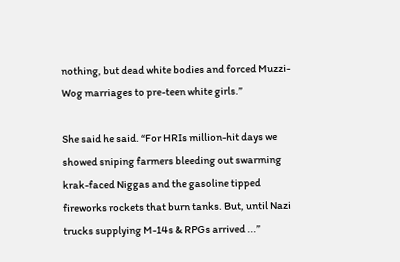nothing, but dead white bodies and forced Muzzi-Wog marriages to pre-teen white girls.”

She said he said. “For HRIs million-hit days we showed sniping farmers bleeding out swarming krak-faced Niggas and the gasoline tipped fireworks rockets that burn tanks. But, until Nazi trucks supplying M-14s & RPGs arrived ...”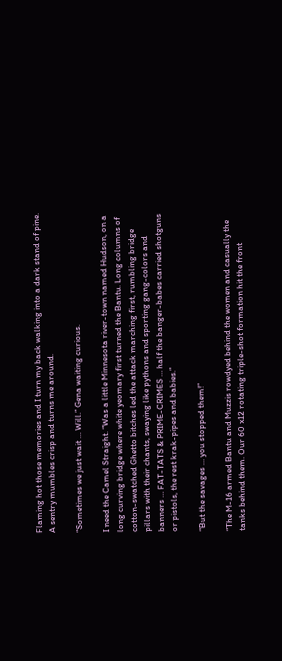Flaming hot those memories and I turn my back walking into a dark stand of pine. A sentry mumbles crisp and turns me around.

“Sometimes we just wait … Will.” Gena waiting curious.

I need the Camel Straight. “Was a little Minnesota river-town named Hudson, on a long curving bridge where white yeomary first turned the Bantu. Long columns of cotton-swatched Ghetto bitches led the attack marching first, rumbling bridge pillars with their chants, swaying like pythons and sporting gang-colors and banners … FAT-TATS & PRIME-CRIMES … half the banger-babes carried shotguns or pistols, the rest krak-pipes and babies.”

“But the savages … you stopped them!”

“The M-16 armed Bantu and Muzzis rowdyed behind the women and casually the tanks behind them. Our 60 x12 rotating triple-shot formation hit the front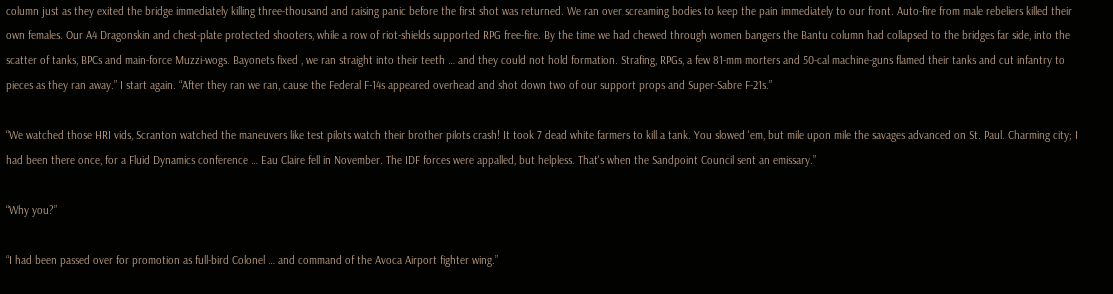column just as they exited the bridge immediately killing three-thousand and raising panic before the first shot was returned. We ran over screaming bodies to keep the pain immediately to our front. Auto-fire from male rebeliers killed their own females. Our A4 Dragonskin and chest-plate protected shooters, while a row of riot-shields supported RPG free-fire. By the time we had chewed through women bangers the Bantu column had collapsed to the bridges far side, into the scatter of tanks, BPCs and main-force Muzzi-wogs. Bayonets fixed , we ran straight into their teeth … and they could not hold formation. Strafing, RPGs, a few 81-mm morters and 50-cal machine-guns flamed their tanks and cut infantry to pieces as they ran away.” I start again. “After they ran we ran, cause the Federal F-14s appeared overhead and shot down two of our support props and Super-Sabre F-21s.”

“We watched those HRI vids, Scranton watched the maneuvers like test pilots watch their brother pilots crash! It took 7 dead white farmers to kill a tank. You slowed 'em, but mile upon mile the savages advanced on St. Paul. Charming city; I had been there once, for a Fluid Dynamics conference … Eau Claire fell in November. The IDF forces were appalled, but helpless. That's when the Sandpoint Council sent an emissary.”

“Why you?”

“I had been passed over for promotion as full-bird Colonel … and command of the Avoca Airport fighter wing.”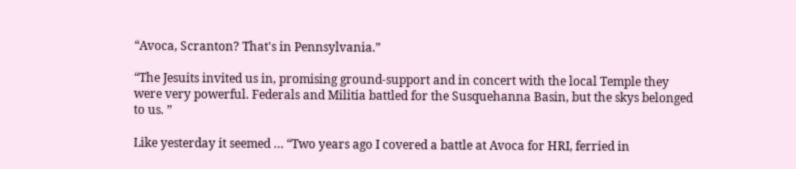“Avoca, Scranton? That's in Pennsylvania.”

“The Jesuits invited us in, promising ground-support and in concert with the local Temple they were very powerful. Federals and Militia battled for the Susquehanna Basin, but the skys belonged to us. ”

Like yesterday it seemed … “Two years ago I covered a battle at Avoca for HRI, ferried in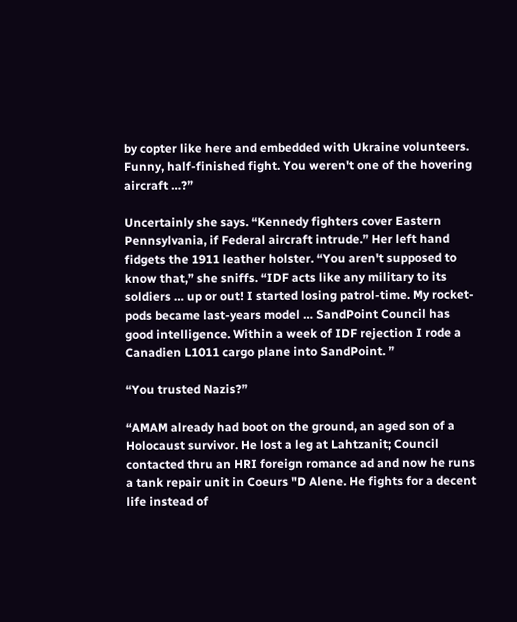by copter like here and embedded with Ukraine volunteers. Funny, half-finished fight. You weren't one of the hovering aircraft …?”

Uncertainly she says. “Kennedy fighters cover Eastern Pennsylvania, if Federal aircraft intrude.” Her left hand fidgets the 1911 leather holster. “You aren't supposed to know that,” she sniffs. “IDF acts like any military to its soldiers … up or out! I started losing patrol-time. My rocket-pods became last-years model … SandPoint Council has good intelligence. Within a week of IDF rejection I rode a Canadien L1011 cargo plane into SandPoint. ”

“You trusted Nazis?”

“AMAM already had boot on the ground, an aged son of a Holocaust survivor. He lost a leg at Lahtzanit; Council contacted thru an HRI foreign romance ad and now he runs a tank repair unit in Coeurs "D Alene. He fights for a decent life instead of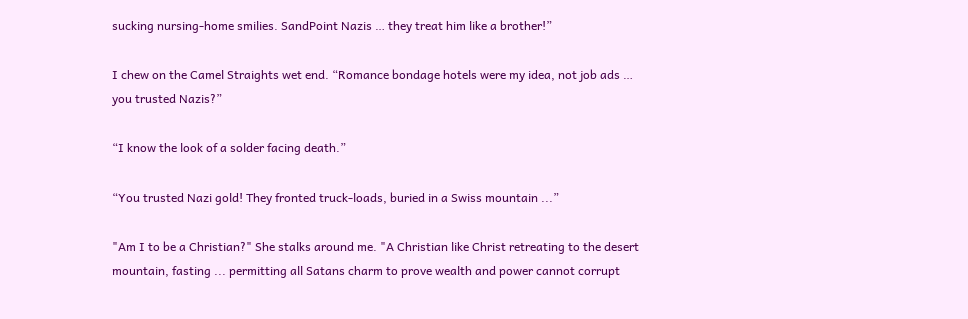sucking nursing-home smilies. SandPoint Nazis … they treat him like a brother!”

I chew on the Camel Straights wet end. “Romance bondage hotels were my idea, not job ads … you trusted Nazis?”

“I know the look of a solder facing death.”

“You trusted Nazi gold! They fronted truck-loads, buried in a Swiss mountain ...”

"Am I to be a Christian?" She stalks around me. "A Christian like Christ retreating to the desert mountain, fasting ... permitting all Satans charm to prove wealth and power cannot corrupt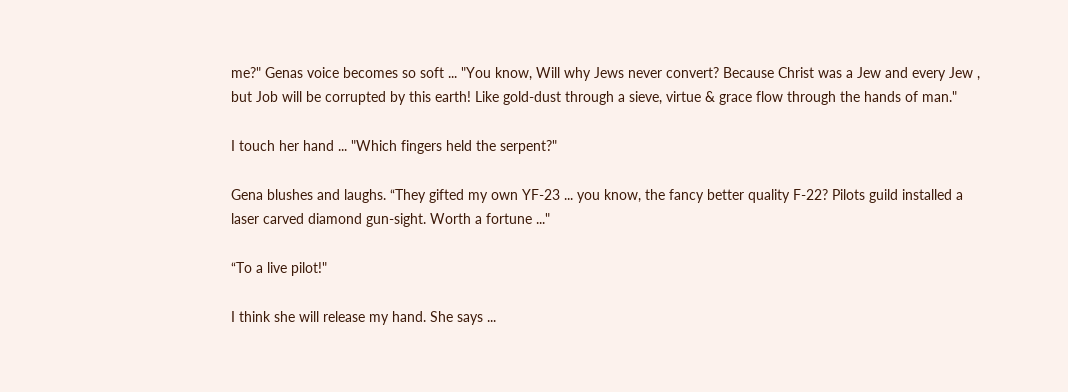me?" Genas voice becomes so soft ... "You know, Will why Jews never convert? Because Christ was a Jew and every Jew , but Job will be corrupted by this earth! Like gold-dust through a sieve, virtue & grace flow through the hands of man."

I touch her hand ... "Which fingers held the serpent?"

Gena blushes and laughs. “They gifted my own YF-23 ... you know, the fancy better quality F-22? Pilots guild installed a laser carved diamond gun-sight. Worth a fortune ..."

“To a live pilot!"

I think she will release my hand. She says ...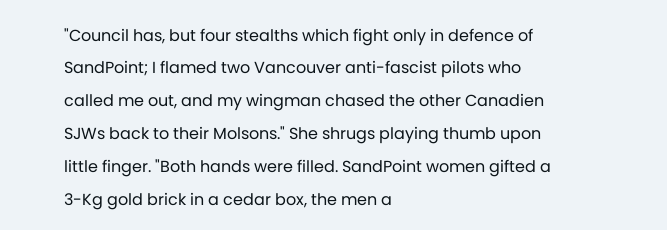"Council has, but four stealths which fight only in defence of SandPoint; I flamed two Vancouver anti-fascist pilots who called me out, and my wingman chased the other Canadien SJWs back to their Molsons." She shrugs playing thumb upon little finger. "Both hands were filled. SandPoint women gifted a 3-Kg gold brick in a cedar box, the men a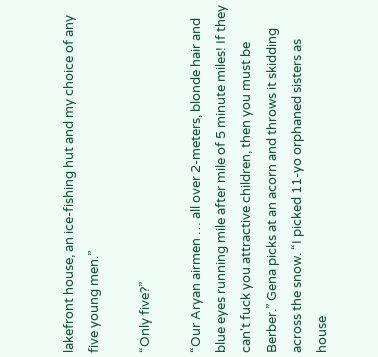lakefront house, an ice-fishing hut and my choice of any five young men.”

“Only five?”

“Our Aryan airmen … all over 2-meters, blonde hair and blue eyes running mile after mile of 5 minute miles! If they can't fuck you attractive children, then you must be Berber.” Gena picks at an acorn and throws it skidding across the snow. “I picked 11-yo orphaned sisters as house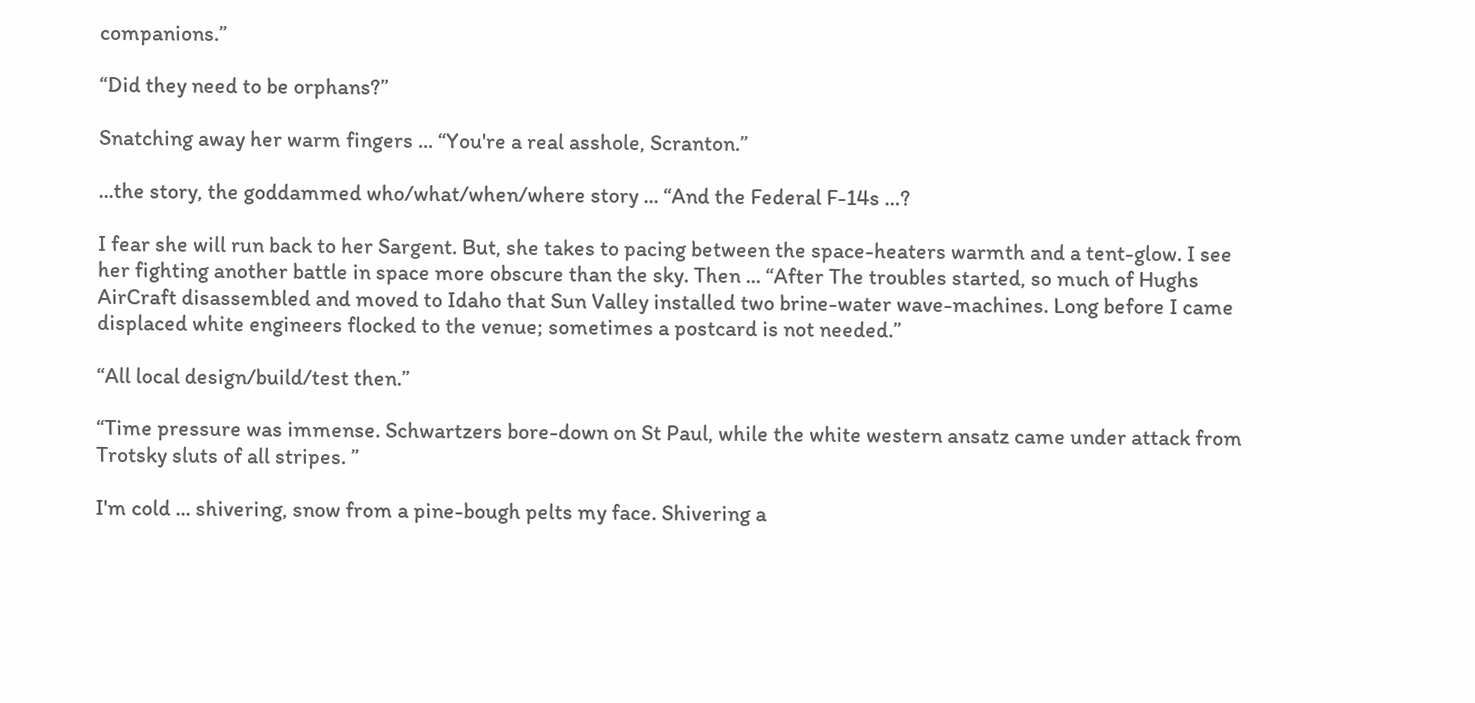companions.”

“Did they need to be orphans?”

Snatching away her warm fingers ... “You're a real asshole, Scranton.”

...the story, the goddammed who/what/when/where story ... “And the Federal F-14s …?

I fear she will run back to her Sargent. But, she takes to pacing between the space-heaters warmth and a tent-glow. I see her fighting another battle in space more obscure than the sky. Then ... “After The troubles started, so much of Hughs AirCraft disassembled and moved to Idaho that Sun Valley installed two brine-water wave-machines. Long before I came displaced white engineers flocked to the venue; sometimes a postcard is not needed.”

“All local design/build/test then.”

“Time pressure was immense. Schwartzers bore-down on St Paul, while the white western ansatz came under attack from Trotsky sluts of all stripes. ”

I'm cold ... shivering, snow from a pine-bough pelts my face. Shivering a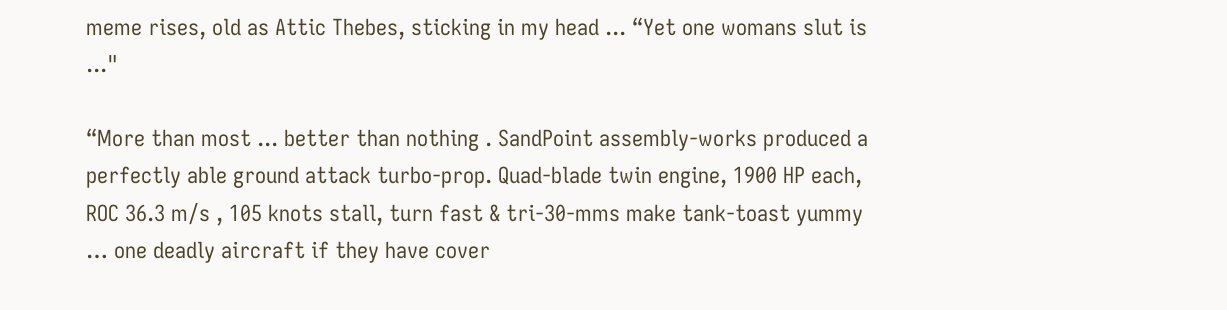meme rises, old as Attic Thebes, sticking in my head ... “Yet one womans slut is ..."

“More than most ... better than nothing . SandPoint assembly-works produced a perfectly able ground attack turbo-prop. Quad-blade twin engine, 1900 HP each, ROC 36.3 m/s , 105 knots stall, turn fast & tri-30-mms make tank-toast yummy … one deadly aircraft if they have cover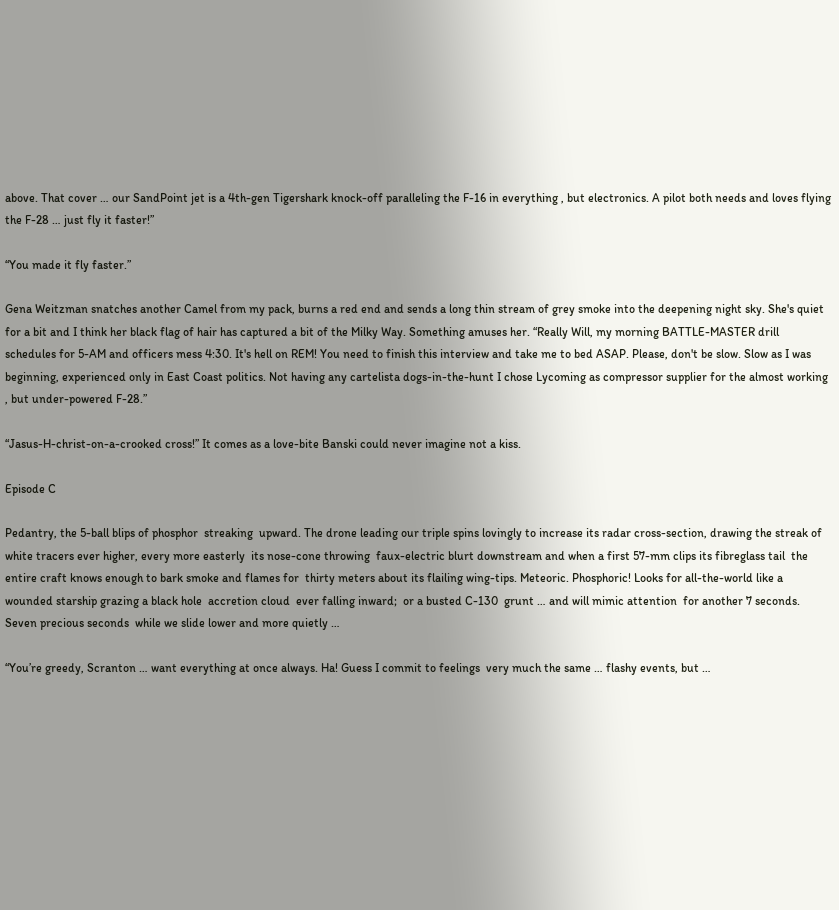above. That cover … our SandPoint jet is a 4th-gen Tigershark knock-off paralleling the F-16 in everything , but electronics. A pilot both needs and loves flying the F-28 … just fly it faster!”

“You made it fly faster.”

Gena Weitzman snatches another Camel from my pack, burns a red end and sends a long thin stream of grey smoke into the deepening night sky. She's quiet for a bit and I think her black flag of hair has captured a bit of the Milky Way. Something amuses her. “Really Will, my morning BATTLE-MASTER drill schedules for 5-AM and officers mess 4:30. It's hell on REM! You need to finish this interview and take me to bed ASAP. Please, don't be slow. Slow as I was beginning, experienced only in East Coast politics. Not having any cartelista dogs-in-the-hunt I chose Lycoming as compressor supplier for the almost working , but under-powered F-28.”

“Jasus-H-christ-on-a-crooked cross!” It comes as a love-bite Banski could never imagine not a kiss.

Episode C

Pedantry, the 5-ball blips of phosphor  streaking  upward. The drone leading our triple spins lovingly to increase its radar cross-section, drawing the streak of white tracers ever higher, every more easterly  its nose-cone throwing  faux-electric blurt downstream and when a first 57-mm clips its fibreglass tail  the entire craft knows enough to bark smoke and flames for  thirty meters about its flailing wing-tips. Meteoric. Phosphoric! Looks for all-the-world like a wounded starship grazing a black hole  accretion cloud  ever falling inward;  or a busted C-130  grunt … and will mimic attention  for another 7 seconds.  Seven precious seconds  while we slide lower and more quietly …

“You’re greedy, Scranton … want everything at once always. Ha! Guess I commit to feelings  very much the same … flashy events, but …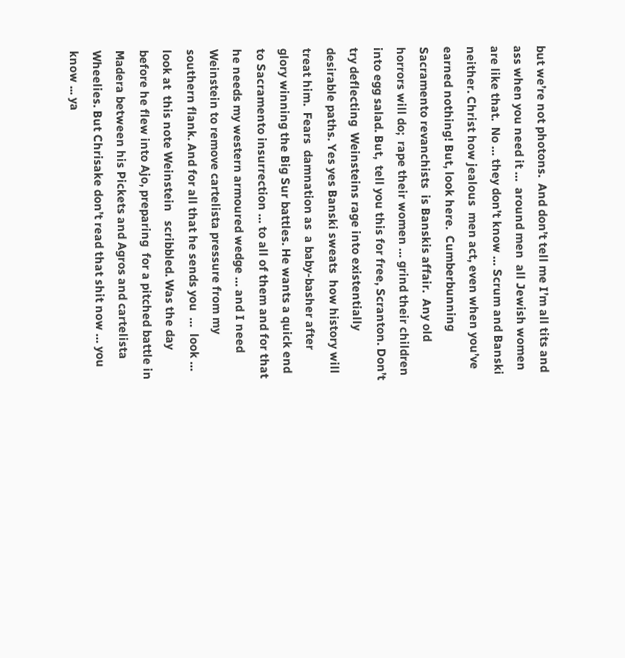but we’re not photons.  And don’t tell me I’m all tits and ass when you need it …  around men  all Jewish women are like that.  No … they don’t know … Scrum and Banski neither. Christ how jealous  men act, even when you’ve earned nothing! But, look here.  Cumberbunning  Sacramento revanchists  is Banskis affair.  Any old horrors will do;  rape their women … grind their children into egg salad. But,  tell you this for free, Scranton. Don’t try deflecting  Weinsteins rage into existentially desirable paths. Yes yes Banski sweats  how history will treat him.  Fears  damnation as  a baby-basher after  glory winning the Big Sur battles. He wants a quick end to Sacramento insurrection … to all of them and for that  he needs my western armoured wedge … and I need Weinstein to remove cartelista pressure from my southern flank. And for all that he sends you  …  look … look at  this note Weinstein   scribbled. Was the day before he flew into Ajo, preparing  for a pitched battle in Madera between his Pickets and Agros and cartelista Wheelies. But Chrisake don’t read that shit now … you know ... ya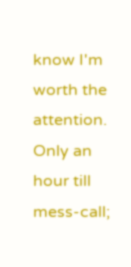know I'm worth the attention.  Only an hour till mess-call;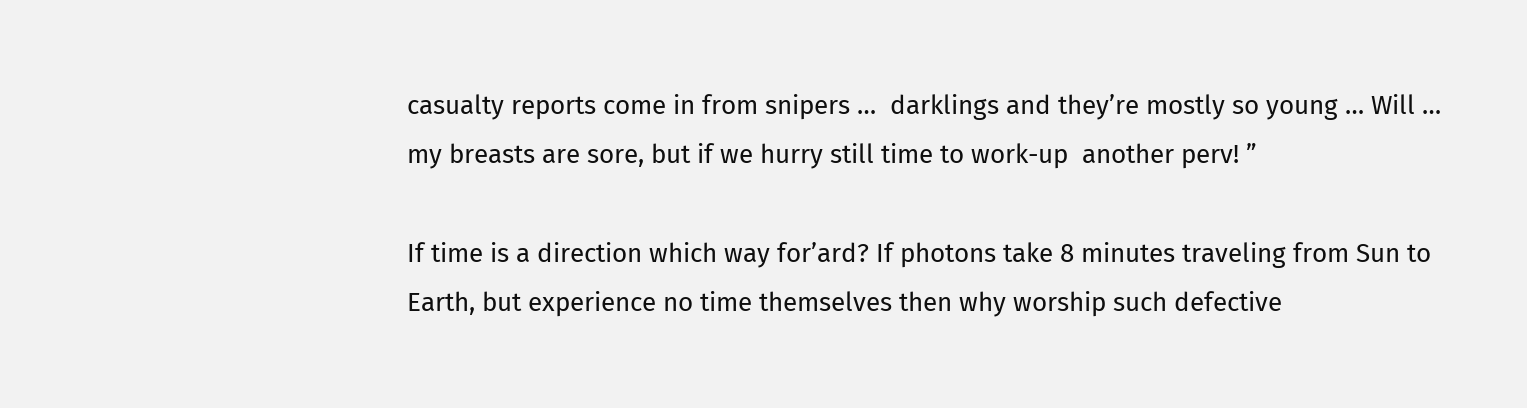casualty reports come in from snipers …  darklings and they’re mostly so young … Will … my breasts are sore, but if we hurry still time to work-up  another perv! ”

If time is a direction which way for’ard? If photons take 8 minutes traveling from Sun to Earth, but experience no time themselves then why worship such defective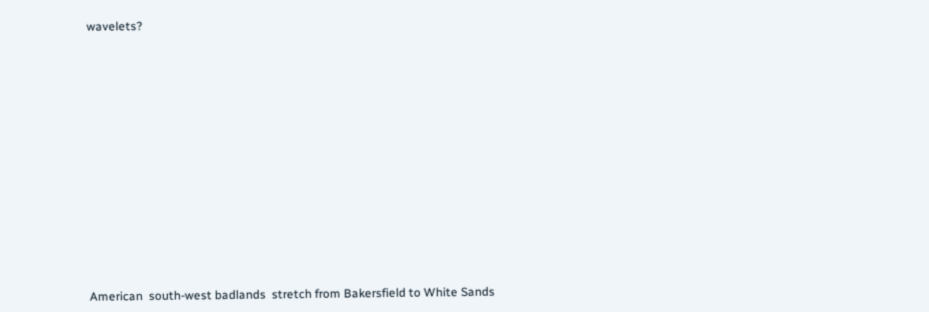wavelets?














American  south-west badlands  stretch from Bakersfield to White Sands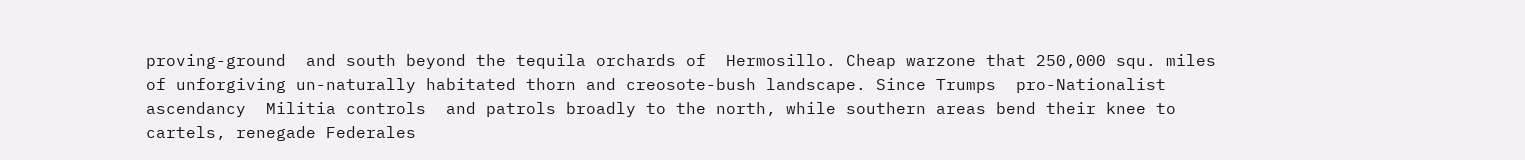proving-ground  and south beyond the tequila orchards of  Hermosillo. Cheap warzone that 250,000 squ. miles  of unforgiving un-naturally habitated thorn and creosote-bush landscape. Since Trumps  pro-Nationalist ascendancy  Militia controls  and patrols broadly to the north, while southern areas bend their knee to cartels, renegade Federales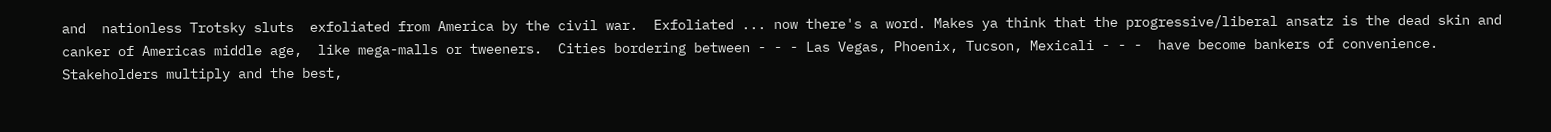and  nationless Trotsky sluts  exfoliated from America by the civil war.  Exfoliated ... now there's a word. Makes ya think that the progressive/liberal ansatz is the dead skin and canker of Americas middle age,  like mega-malls or tweeners.  Cities bordering between - - - Las Vegas, Phoenix, Tucson, Mexicali - - -  have become bankers of convenience. Stakeholders multiply and the best,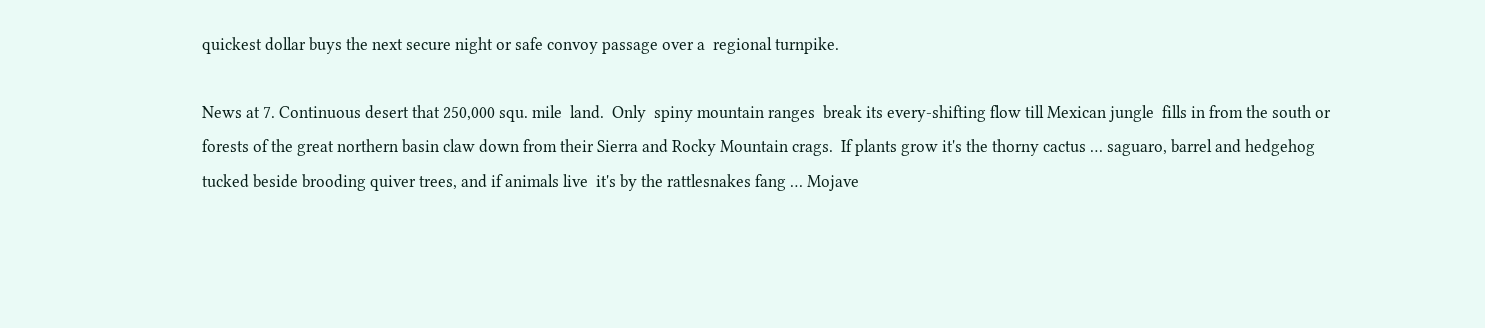quickest dollar buys the next secure night or safe convoy passage over a  regional turnpike.

News at 7. Continuous desert that 250,000 squ. mile  land.  Only  spiny mountain ranges  break its every-shifting flow till Mexican jungle  fills in from the south or forests of the great northern basin claw down from their Sierra and Rocky Mountain crags.  If plants grow it's the thorny cactus … saguaro, barrel and hedgehog  tucked beside brooding quiver trees, and if animals live  it's by the rattlesnakes fang … Mojave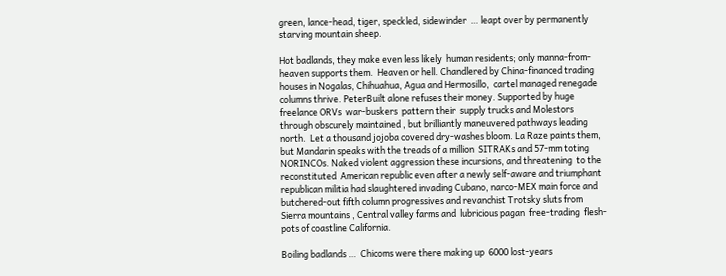green, lance-head, tiger, speckled, sidewinder  … leapt over by permanently starving mountain sheep.

Hot badlands, they make even less likely  human residents; only manna-from-heaven supports them.  Heaven or hell. Chandlered by China-financed trading houses in Nogalas, Chihuahua, Agua and Hermosillo,  cartel managed renegade columns thrive. PeterBuilt alone refuses their money. Supported by huge freelance ORVs  war-buskers  pattern their  supply trucks and Molestors through obscurely maintained , but brilliantly maneuvered pathways leading north.  Let a thousand jojoba covered dry-washes bloom. La Raze paints them, but Mandarin speaks with the treads of a million  SITRAKs and 57-mm toting NORINCOs. Naked violent aggression these incursions, and threatening  to the reconstituted  American republic even after a newly self-aware and triumphant republican militia had slaughtered invading Cubano, narco-MEX main force and butchered-out fifth column progressives and revanchist Trotsky sluts from Sierra mountains , Central valley farms and  lubricious pagan  free-trading  flesh-pots of coastline California.

Boiling badlands …  Chicoms were there making up  6000 lost-years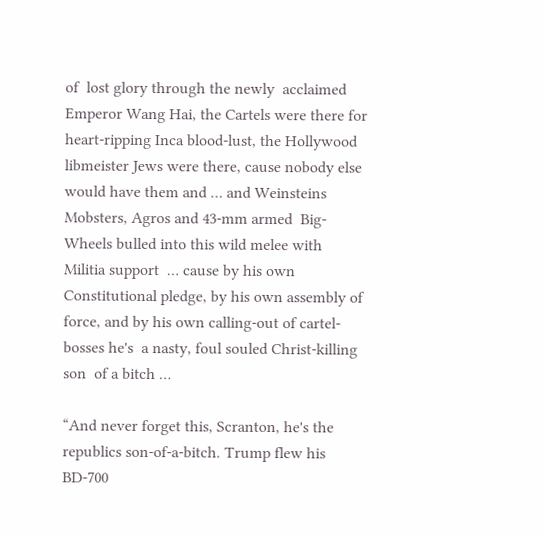of  lost glory through the newly  acclaimed Emperor Wang Hai, the Cartels were there for  heart-ripping Inca blood-lust, the Hollywood libmeister Jews were there, cause nobody else would have them and … and Weinsteins Mobsters, Agros and 43-mm armed  Big-Wheels bulled into this wild melee with  Militia support  … cause by his own Constitutional pledge, by his own assembly of force, and by his own calling-out of cartel-bosses he's  a nasty, foul souled Christ-killing   son  of a bitch …

“And never forget this, Scranton, he's the republics son-of-a-bitch. Trump flew his BD-700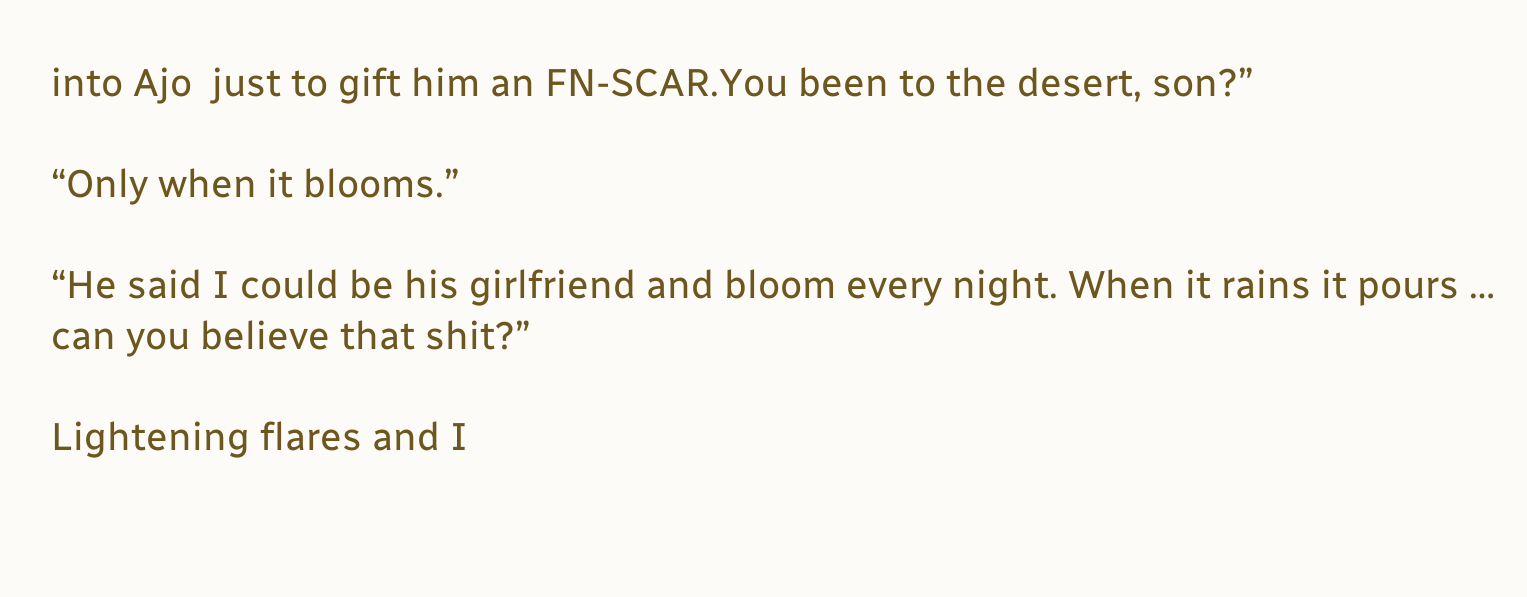into Ajo  just to gift him an FN-SCAR.You been to the desert, son?”

“Only when it blooms.”

“He said I could be his girlfriend and bloom every night. When it rains it pours …  can you believe that shit?”

Lightening flares and I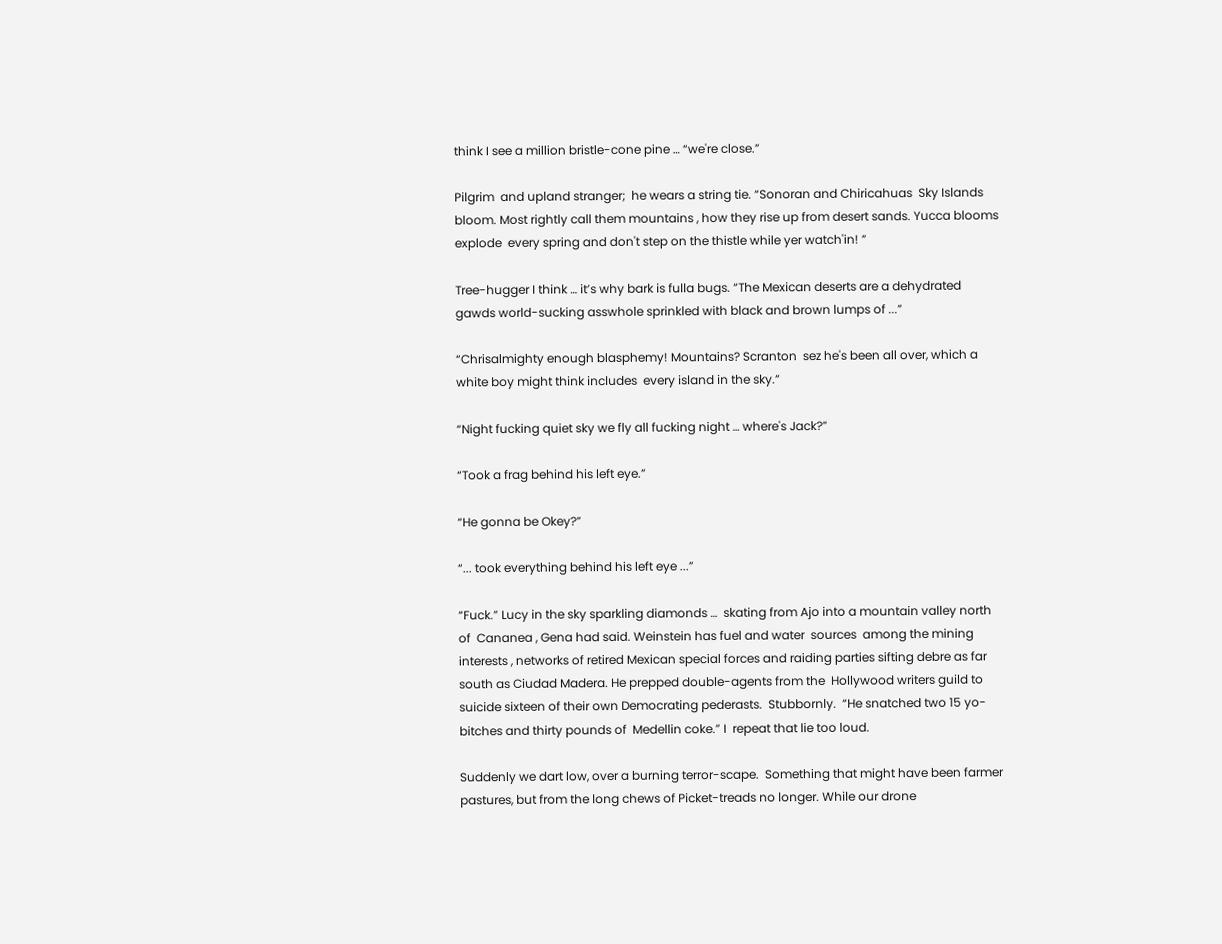think I see a million bristle-cone pine … “we're close.”

Pilgrim  and upland stranger;  he wears a string tie. “Sonoran and Chiricahuas  Sky Islands bloom. Most rightly call them mountains , how they rise up from desert sands. Yucca blooms explode  every spring and don't step on the thistle while yer watch'in! ”

Tree-hugger I think … it’s why bark is fulla bugs. “The Mexican deserts are a dehydrated gawds world-sucking asswhole sprinkled with black and brown lumps of ...”

“Chrisalmighty enough blasphemy! Mountains? Scranton  sez he's been all over, which a white boy might think includes  every island in the sky.”

“Night fucking quiet sky we fly all fucking night … where's Jack?”

“Took a frag behind his left eye.”

“He gonna be Okey?”

“... took everything behind his left eye ...”

“Fuck.” Lucy in the sky sparkling diamonds …  skating from Ajo into a mountain valley north of  Cananea , Gena had said. Weinstein has fuel and water  sources  among the mining interests , networks of retired Mexican special forces and raiding parties sifting debre as far south as Ciudad Madera. He prepped double-agents from the  Hollywood writers guild to suicide sixteen of their own Democrating pederasts.  Stubbornly.  “He snatched two 15 yo-bitches and thirty pounds of  Medellin coke.” I  repeat that lie too loud.

Suddenly we dart low, over a burning terror-scape.  Something that might have been farmer pastures, but from the long chews of Picket-treads no longer. While our drone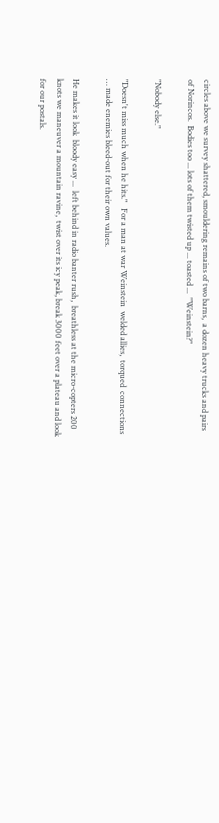circles above we survey shattered, smouldering remains of two barns,  a dozen heavy trucks and pairs of Norincos.  Bodies too ... lots of them twisted up ... toasted ...  "Weinstein?"

"Nobody else."

"Doesn't miss much when he hits."   For a man at war Weinstein  welded allies,  torqued  connections … made enemies bleed-out for their own values.

He makes it look  bloody easy ...  left behind in radio banter rush,  breathless at the micro-copters 200 knots we maneuver a mountain ravine,  twist over its icy peak, break 3000 feet over a plateau and look for our postals.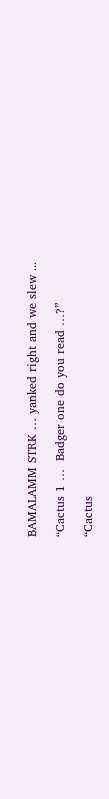BAMALAMM STRK … yanked right and we slew ...

“Cactus 1 …  Badger one do you read …?”

“Cactus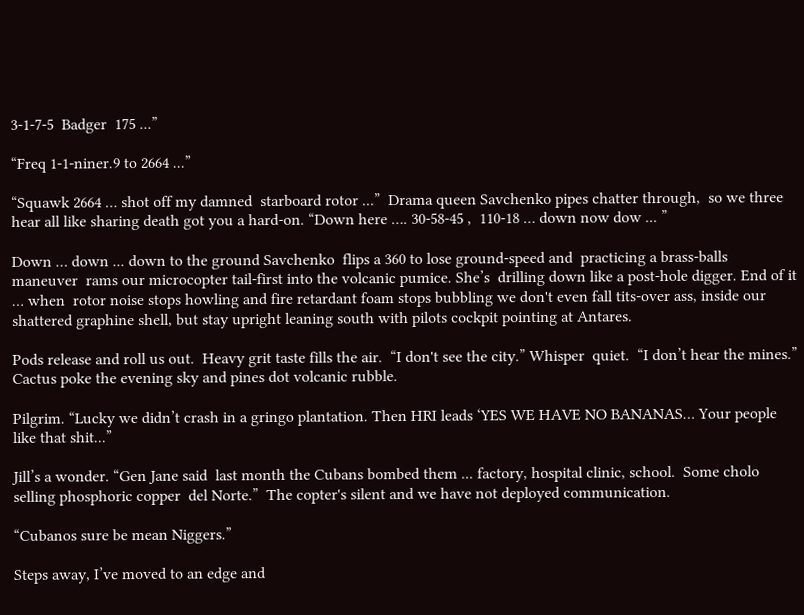3-1-7-5  Badger  175 ...”

“Freq 1-1-niner.9 to 2664 ...”

“Squawk 2664 … shot off my damned  starboard rotor ...”  Drama queen Savchenko pipes chatter through,  so we three hear all like sharing death got you a hard-on. “Down here …. 30-58-45 ,  110-18 … down now dow ... ”

Down … down ... down to the ground Savchenko  flips a 360 to lose ground-speed and  practicing a brass-balls maneuver  rams our microcopter tail-first into the volcanic pumice. She’s  drilling down like a post-hole digger. End of it … when  rotor noise stops howling and fire retardant foam stops bubbling we don't even fall tits-over ass, inside our shattered graphine shell, but stay upright leaning south with pilots cockpit pointing at Antares.

Pods release and roll us out.  Heavy grit taste fills the air.  “I don't see the city.” Whisper  quiet.  “I don’t hear the mines.”  Cactus poke the evening sky and pines dot volcanic rubble.

Pilgrim. “Lucky we didn’t crash in a gringo plantation. Then HRI leads ‘YES WE HAVE NO BANANAS… Your people like that shit...”

Jill’s a wonder. “Gen Jane said  last month the Cubans bombed them ... factory, hospital clinic, school.  Some cholo selling phosphoric copper  del Norte.”  The copter's silent and we have not deployed communication.

“Cubanos sure be mean Niggers.”

Steps away, I’ve moved to an edge and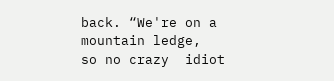back. “We're on a  mountain ledge,  so no crazy  idiot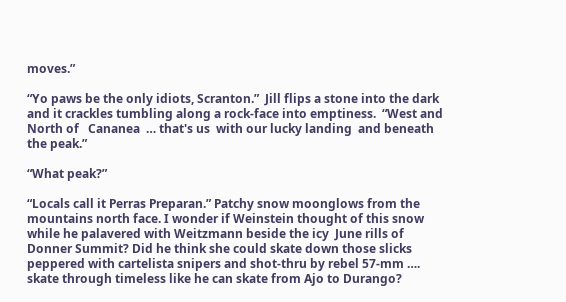moves.”

“Yo paws be the only idiots, Scranton.”  Jill flips a stone into the dark and it crackles tumbling along a rock-face into emptiness.  “West and North of   Cananea  … that's us  with our lucky landing  and beneath the peak.”

“What peak?”

“Locals call it Perras Preparan.” Patchy snow moonglows from the mountains north face. I wonder if Weinstein thought of this snow while he palavered with Weitzmann beside the icy  June rills of  Donner Summit? Did he think she could skate down those slicks peppered with cartelista snipers and shot-thru by rebel 57-mm …. skate through timeless like he can skate from Ajo to Durango?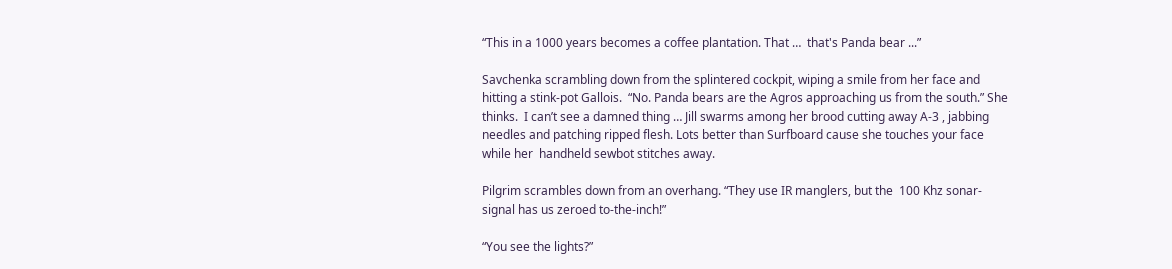“This in a 1000 years becomes a coffee plantation. That …  that's Panda bear ...”

Savchenka scrambling down from the splintered cockpit, wiping a smile from her face and hitting a stink-pot Gallois.  “No. Panda bears are the Agros approaching us from the south.” She thinks.  I can’t see a damned thing … Jill swarms among her brood cutting away A-3 , jabbing needles and patching ripped flesh. Lots better than Surfboard cause she touches your face while her  handheld sewbot stitches away.

Pilgrim scrambles down from an overhang. “They use IR manglers, but the  100 Khz sonar-signal has us zeroed to-the-inch!”

“You see the lights?”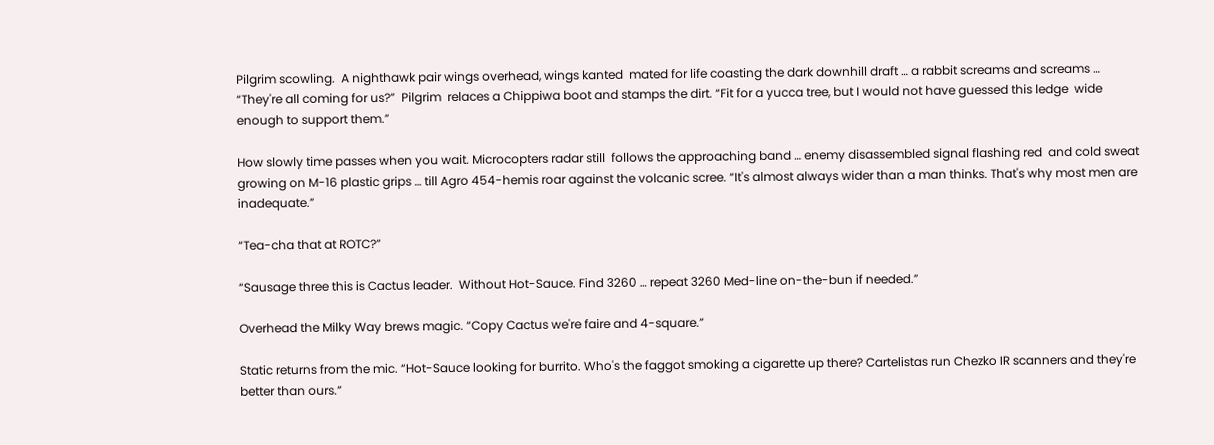Pilgrim scowling.  A nighthawk pair wings overhead, wings kanted  mated for life coasting the dark downhill draft … a rabbit screams and screams …  “They're all coming for us?”  Pilgrim  relaces a Chippiwa boot and stamps the dirt. “Fit for a yucca tree, but I would not have guessed this ledge  wide enough to support them.”

How slowly time passes when you wait. Microcopters radar still  follows the approaching band … enemy disassembled signal flashing red  and cold sweat growing on M-16 plastic grips … till Agro 454-hemis roar against the volcanic scree. “It's almost always wider than a man thinks. That's why most men are inadequate.”

“Tea-cha that at ROTC?”

“Sausage three this is Cactus leader.  Without Hot-Sauce. Find 3260 … repeat 3260 Med-line on-the-bun if needed.”

Overhead the Milky Way brews magic. “Copy Cactus we're faire and 4-square.”

Static returns from the mic. “Hot-Sauce looking for burrito. Who's the faggot smoking a cigarette up there? Cartelistas run Chezko IR scanners and they're better than ours.”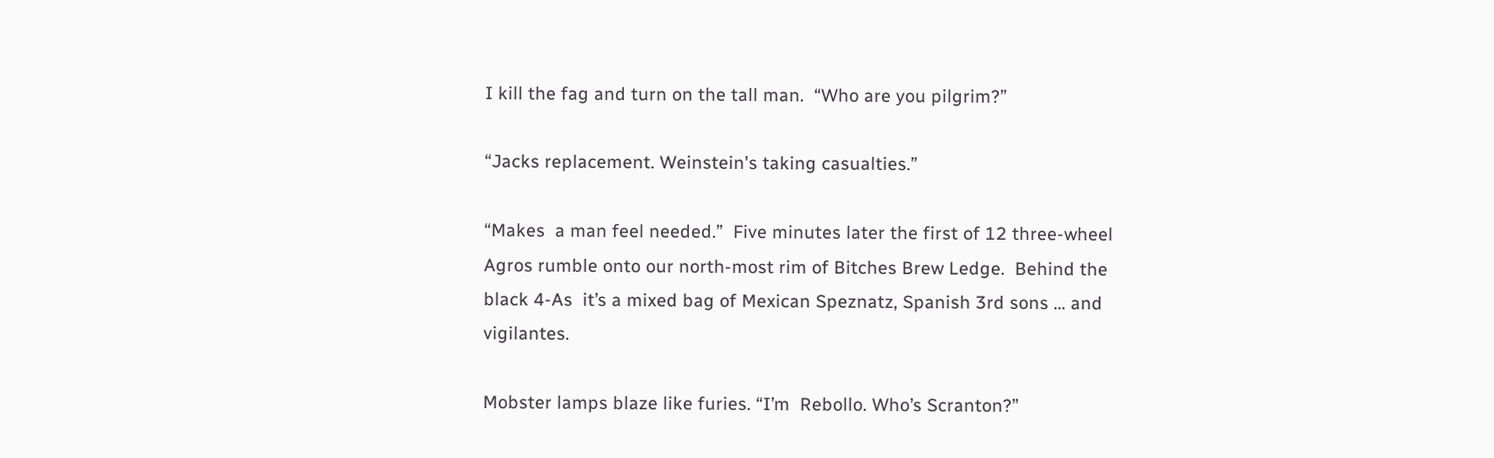I kill the fag and turn on the tall man.  “Who are you pilgrim?”

“Jacks replacement. Weinstein's taking casualties.”

“Makes  a man feel needed.”  Five minutes later the first of 12 three-wheel Agros rumble onto our north-most rim of Bitches Brew Ledge.  Behind the black 4-As  it’s a mixed bag of Mexican Speznatz, Spanish 3rd sons … and vigilantes.

Mobster lamps blaze like furies. “I’m  Rebollo. Who’s Scranton?”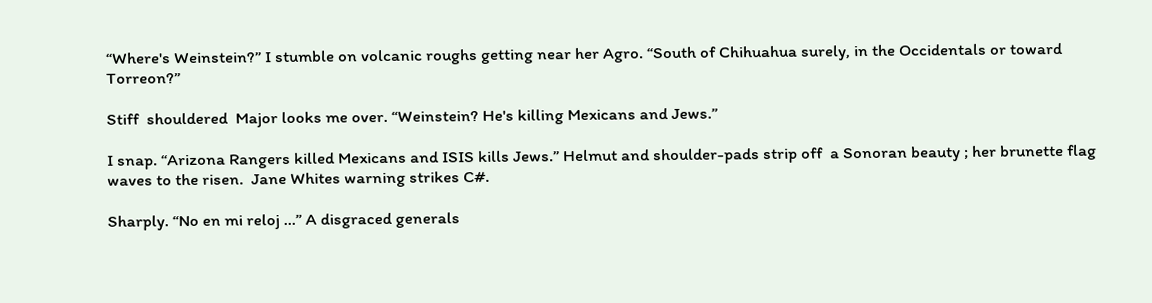“Where's Weinstein?” I stumble on volcanic roughs getting near her Agro. “South of Chihuahua surely, in the Occidentals or toward Torreon?”

Stiff  shouldered  Major looks me over. “Weinstein? He's killing Mexicans and Jews.”

I snap. “Arizona Rangers killed Mexicans and ISIS kills Jews.” Helmut and shoulder-pads strip off  a Sonoran beauty ; her brunette flag waves to the risen.  Jane Whites warning strikes C#.

Sharply. “No en mi reloj ...” A disgraced generals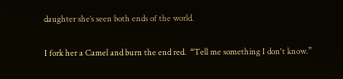daughter she’s seen both ends of the world.

I fork her a Camel and burn the end red.  “Tell me something I don't know.”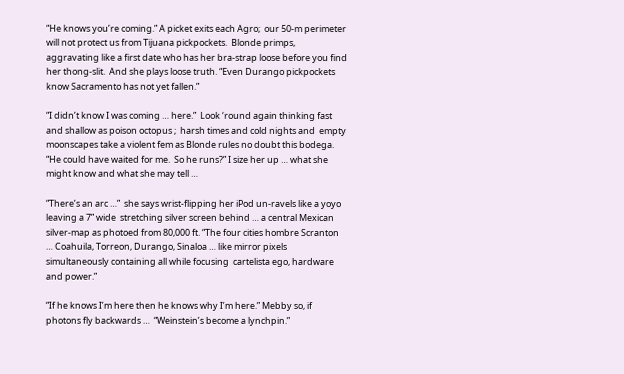“He knows you’re coming.” A picket exits each Agro;  our 50-m perimeter will not protect us from Tijuana pickpockets.  Blonde primps,  aggravating like a first date who has her bra-strap loose before you find her thong-slit.  And she plays loose truth. “Even Durango pickpockets know Sacramento has not yet fallen.”

“I didn’t know I was coming … here.”  Look ‘round again thinking fast and shallow as poison octopus ;  harsh times and cold nights and  empty moonscapes take a violent fem as Blonde rules no doubt this bodega. “He could have waited for me.  So he runs?” I size her up … what she might know and what she may tell …

“There’s an arc …”  she says wrist-flipping her iPod un-ravels like a yoyo leaving a 7” wide  stretching silver screen behind … a central Mexican silver-map as photoed from 80,000 ft. “The four cities hombre Scranton  … Coahuila, Torreon, Durango, Sinaloa … like mirror pixels simultaneously containing all while focusing  cartelista ego, hardware and power.”

“If he knows I’m here then he knows why I’m here.” Mebby so, if photons fly backwards …  “Weinstein’s become a lynchpin.”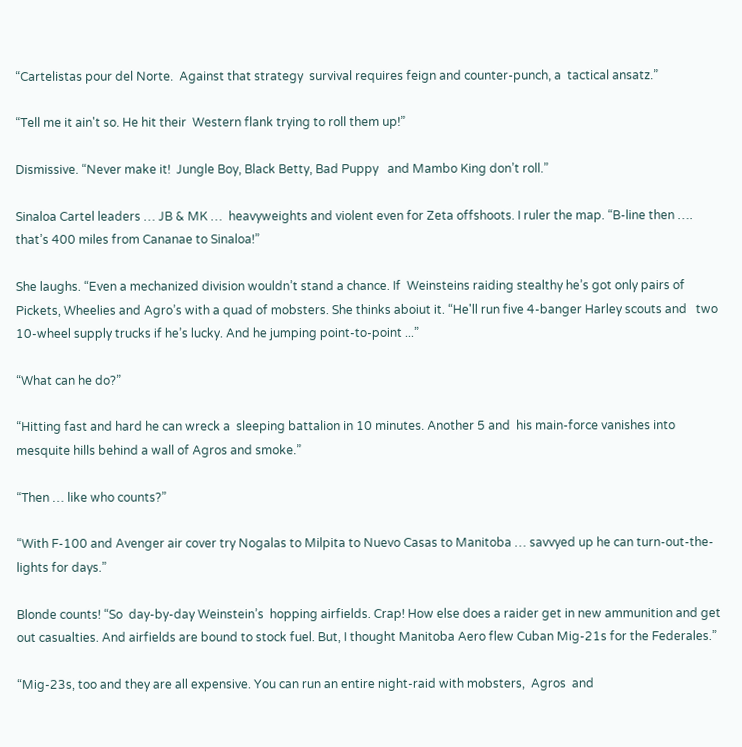“Cartelistas pour del Norte.  Against that strategy  survival requires feign and counter-punch, a  tactical ansatz.”

“Tell me it ain't so. He hit their  Western flank trying to roll them up!”

Dismissive. “Never make it!  Jungle Boy, Black Betty, Bad Puppy   and Mambo King don’t roll.”

Sinaloa Cartel leaders … JB & MK …  heavyweights and violent even for Zeta offshoots. I ruler the map. “B-line then ….  that’s 400 miles from Cananae to Sinaloa!”

She laughs. “Even a mechanized division wouldn’t stand a chance. If  Weinsteins raiding stealthy he’s got only pairs of Pickets, Wheelies and Agro’s with a quad of mobsters. She thinks aboiut it. “He'll run five 4-banger Harley scouts and   two 10-wheel supply trucks if he’s lucky. And he jumping point-to-point ...”

“What can he do?”

“Hitting fast and hard he can wreck a  sleeping battalion in 10 minutes. Another 5 and  his main-force vanishes into  mesquite hills behind a wall of Agros and smoke.”

“Then … like who counts?”

“With F-100 and Avenger air cover try Nogalas to Milpita to Nuevo Casas to Manitoba … savvyed up he can turn-out-the-lights for days.”

Blonde counts! “So  day-by-day Weinstein’s  hopping airfields. Crap! How else does a raider get in new ammunition and get out casualties. And airfields are bound to stock fuel. But, I thought Manitoba Aero flew Cuban Mig-21s for the Federales.”

“Mig-23s, too and they are all expensive. You can run an entire night-raid with mobsters,  Agros  and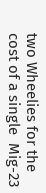two Wheelies for the cost of a single  Mig-23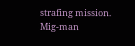strafing mission. Mig-man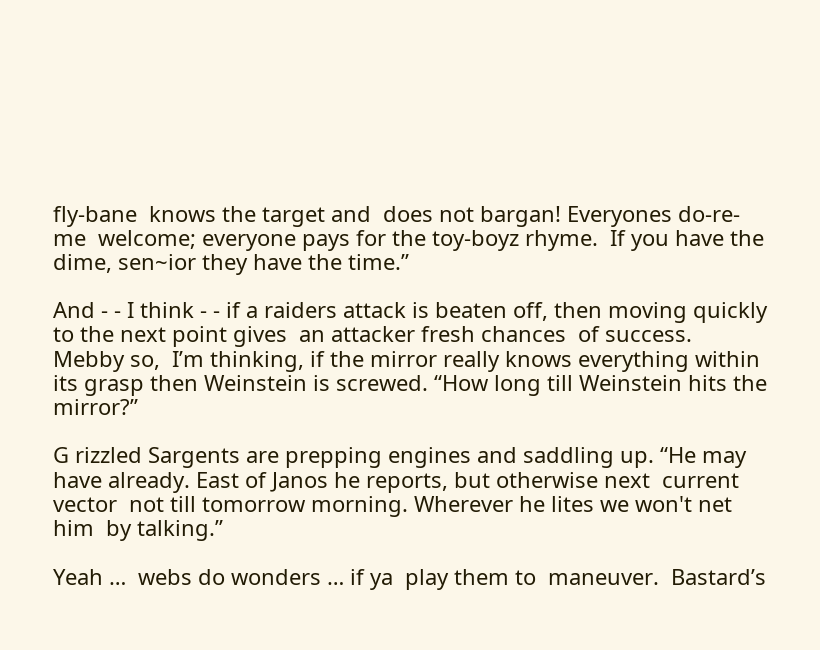fly-bane  knows the target and  does not bargan! Everyones do-re-me  welcome; everyone pays for the toy-boyz rhyme.  If you have the dime, sen~ior they have the time.”

And - - I think - - if a raiders attack is beaten off, then moving quickly  to the next point gives  an attacker fresh chances  of success.  Mebby so,  I’m thinking, if the mirror really knows everything within its grasp then Weinstein is screwed. “How long till Weinstein hits the mirror?”

G rizzled Sargents are prepping engines and saddling up. “He may have already. East of Janos he reports, but otherwise next  current vector  not till tomorrow morning. Wherever he lites we won't net him  by talking.”

Yeah …  webs do wonders … if ya  play them to  maneuver.  Bastard’s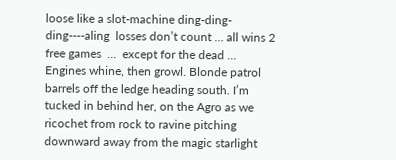loose like a slot-machine ding-ding-ding----aling  losses don’t count … all wins 2 free games  …  except for the dead … Engines whine, then growl. Blonde patrol barrels off the ledge heading south. I’m tucked in behind her, on the Agro as we ricochet from rock to ravine pitching downward away from the magic starlight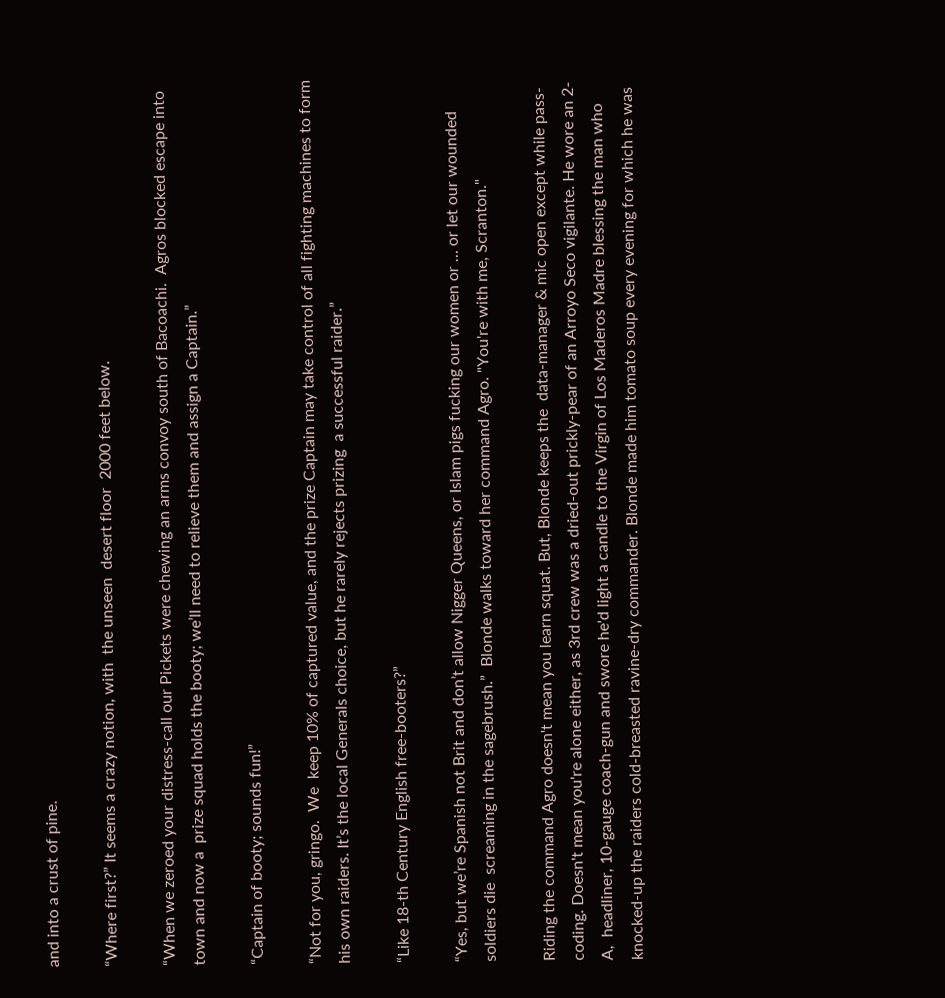and into a crust of pine.

“Where first?” It seems a crazy notion, with  the unseen  desert floor  2000 feet below.

“When we zeroed your distress-call our Pickets were chewing an arms convoy south of Bacoachi.  Agros blocked escape into town and now a  prize squad holds the booty; we’ll need to relieve them and assign a Captain.”

“Captain of booty; sounds fun!”

“Not for you, gringo.  We  keep 10% of captured value, and the prize Captain may take control of all fighting machines to form his own raiders. It’s the local Generals choice, but he rarely rejects prizing  a successful raider.”

“Like 18-th Century English free-booters?”

“Yes, but we’re Spanish not Brit and don’t allow Nigger Queens, or Islam pigs fucking our women or … or let our wounded  soldiers die  screaming in the sagebrush.”  Blonde walks toward her command Agro. "You're with me, Scranton."

Riding the command Agro doesn't mean you learn squat. But, Blonde keeps the  data-manager & mic open except while pass-coding. Doesn't mean you're alone either, as 3rd crew was a dried-out prickly-pear of an Arroyo Seco vigilante. He wore an 2-A,  headliner, 10-gauge coach-gun and swore he'd light a candle to the Virgin of Los Maderos Madre blessing the man who knocked-up the raiders cold-breasted ravine-dry commander. Blonde made him tomato soup every evening for which he was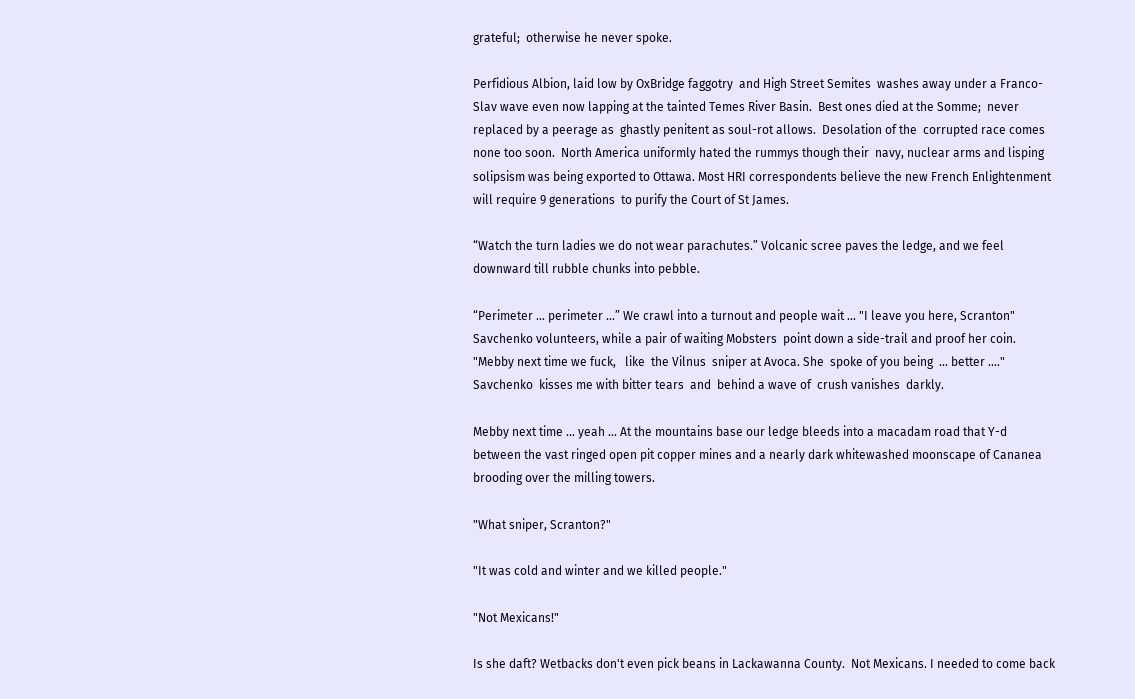grateful;  otherwise he never spoke.

Perfidious Albion, laid low by OxBridge faggotry  and High Street Semites  washes away under a Franco-Slav wave even now lapping at the tainted Temes River Basin.  Best ones died at the Somme;  never replaced by a peerage as  ghastly penitent as soul-rot allows.  Desolation of the  corrupted race comes  none too soon.  North America uniformly hated the rummys though their  navy, nuclear arms and lisping solipsism was being exported to Ottawa. Most HRI correspondents believe the new French Enlightenment will require 9 generations  to purify the Court of St James.

“Watch the turn ladies we do not wear parachutes.” Volcanic scree paves the ledge, and we feel downward till rubble chunks into pebble.

“Perimeter … perimeter ...” We crawl into a turnout and people wait ... "I leave you here, Scranton" Savchenko volunteers, while a pair of waiting Mobsters  point down a side-trail and proof her coin. "Mebby next time we fuck,   like  the Vilnus  sniper at Avoca. She  spoke of you being  ... better ...." Savchenko  kisses me with bitter tears  and  behind a wave of  crush vanishes  darkly.

Mebby next time ... yeah ... At the mountains base our ledge bleeds into a macadam road that Y-d between the vast ringed open pit copper mines and a nearly dark whitewashed moonscape of Cananea brooding over the milling towers.

"What sniper, Scranton?"

"It was cold and winter and we killed people."

"Not Mexicans!"

Is she daft? Wetbacks don't even pick beans in Lackawanna County.  Not Mexicans. I needed to come back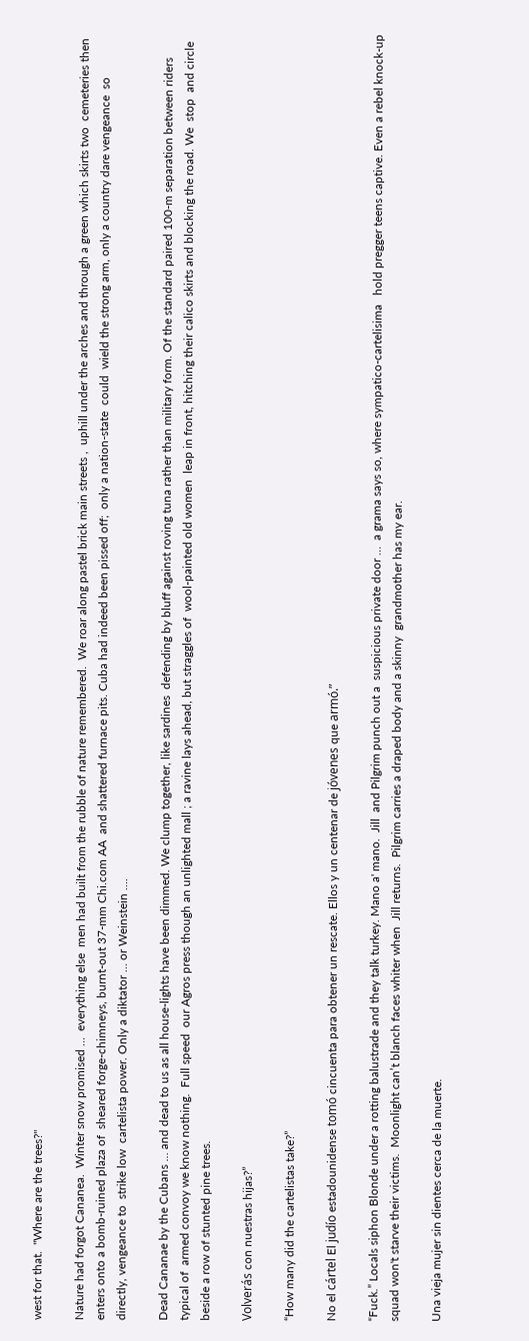west for that.  "Where are the trees?"

Nature had forgot Cananea.  Winter snow promised ...  everything else  men had built from the rubble of nature remembered.  We roar along pastel brick main streets ,  uphill under the arches and through a green which skirts two  cemeteries then enters onto a bomb-ruined plaza of  sheared forge-chimneys, burnt-out 37-mm Chi.com AA  and shattered furnace pits. Cuba had indeed been pissed off;  only a nation-state  could  wield the strong arm, only a country dare vengeance  so directly, vengeance to  strike low  cartelista power. Only a diktator … or Weinstein ….

Dead Cananae by the Cubans … and dead to us as all house-lights have been dimmed. We clump together, like sardines  defending by bluff against roving tuna rather than military form. Of the standard paired 100-m separation between riders  typical of  armed convoy we know nothing.  Full speed  our Agros press though an unlighted mall ; a ravine lays ahead, but straggles of  wool-painted old women  leap in front, hitching their calico skirts and blocking the road. We  stop  and circle  beside a row of stunted pine trees.

Volverás con nuestras hijas?”

“How many did the cartelistas take?”

No el cártel El judío estadounidense tomó cincuenta para obtener un rescate. Ellos y un centenar de jóvenes que armó.”

“Fuck.” Locals siphon Blonde under a rotting balustrade and they talk turkey. Mano a' mano.  Jill  and Pilgrim punch out a  suspicious private door …  a grama says so, where sympatico-cartelisima   hold pregger teens captive. Even a rebel knock-up squad won't starve their victims.  Moonlight can’t blanch faces whiter when  Jill returns.  Pilgrim carries a draped body and a skinny  grandmother has my ear.

Una vieja mujer sin dientes cerca de la muerte.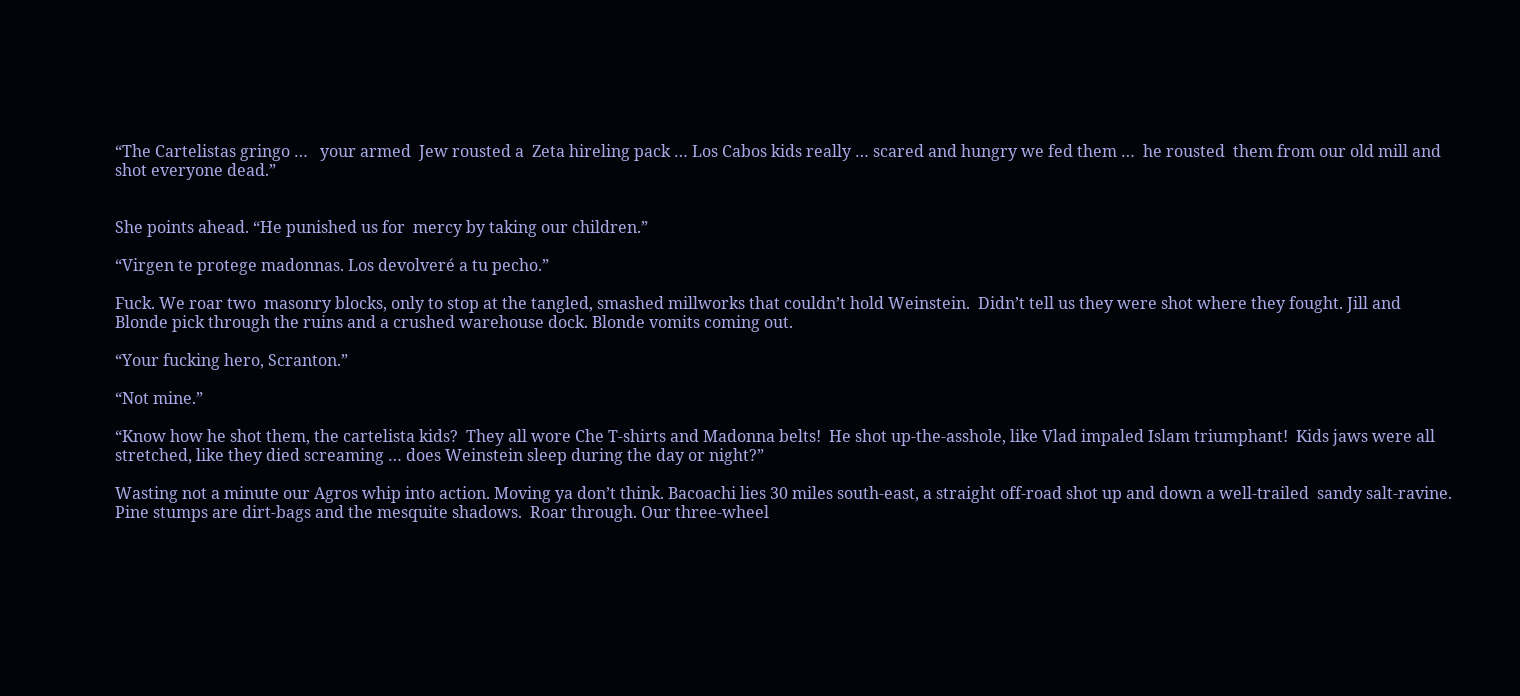“The Cartelistas gringo …   your armed  Jew rousted a  Zeta hireling pack … Los Cabos kids really … scared and hungry we fed them …  he rousted  them from our old mill and shot everyone dead.”


She points ahead. “He punished us for  mercy by taking our children.”

“Virgen te protege madonnas. Los devolveré a tu pecho.”

Fuck. We roar two  masonry blocks, only to stop at the tangled, smashed millworks that couldn’t hold Weinstein.  Didn’t tell us they were shot where they fought. Jill and  Blonde pick through the ruins and a crushed warehouse dock. Blonde vomits coming out.

“Your fucking hero, Scranton.”

“Not mine.”

“Know how he shot them, the cartelista kids?  They all wore Che T-shirts and Madonna belts!  He shot up-the-asshole, like Vlad impaled Islam triumphant!  Kids jaws were all stretched, like they died screaming … does Weinstein sleep during the day or night?”

Wasting not a minute our Agros whip into action. Moving ya don’t think. Bacoachi lies 30 miles south-east, a straight off-road shot up and down a well-trailed  sandy salt-ravine. Pine stumps are dirt-bags and the mesquite shadows.  Roar through. Our three-wheel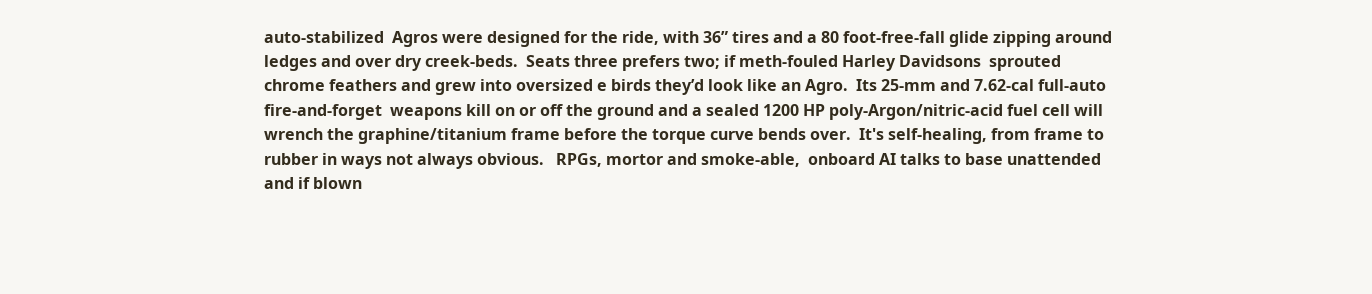auto-stabilized  Agros were designed for the ride, with 36” tires and a 80 foot-free-fall glide zipping around ledges and over dry creek-beds.  Seats three prefers two; if meth-fouled Harley Davidsons  sprouted chrome feathers and grew into oversized e birds they’d look like an Agro.  Its 25-mm and 7.62-cal full-auto  fire-and-forget  weapons kill on or off the ground and a sealed 1200 HP poly-Argon/nitric-acid fuel cell will wrench the graphine/titanium frame before the torque curve bends over.  It's self-healing, from frame to rubber in ways not always obvious.   RPGs, mortor and smoke-able,  onboard AI talks to base unattended and if blown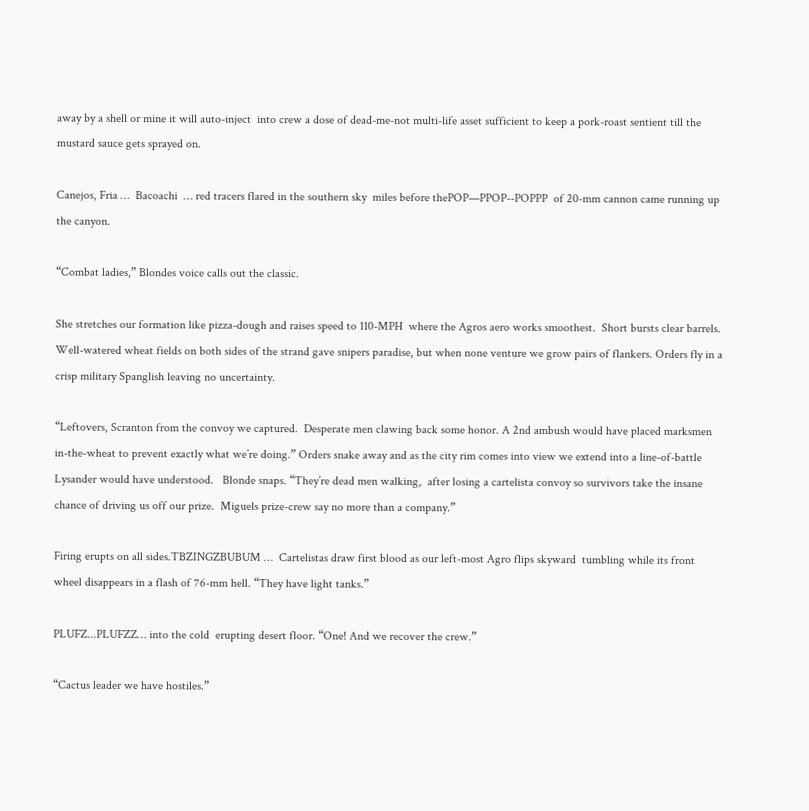away by a shell or mine it will auto-inject  into crew a dose of dead-me-not multi-life asset sufficient to keep a pork-roast sentient till the mustard sauce gets sprayed on.

Canejos, Fria …  Bacoachi  … red tracers flared in the southern sky  miles before thePOP—PPOP--POPPP  of 20-mm cannon came running up the canyon.

“Combat ladies,” Blondes voice calls out the classic.

She stretches our formation like pizza-dough and raises speed to 110-MPH  where the Agros aero works smoothest.  Short bursts clear barrels. Well-watered wheat fields on both sides of the strand gave snipers paradise, but when none venture we grow pairs of flankers. Orders fly in a crisp military Spanglish leaving no uncertainty.

“Leftovers, Scranton from the convoy we captured.  Desperate men clawing back some honor. A 2nd ambush would have placed marksmen in-the-wheat to prevent exactly what we’re doing.” Orders snake away and as the city rim comes into view we extend into a line-of-battle Lysander would have understood.   Blonde snaps. “They’re dead men walking,  after losing a cartelista convoy so survivors take the insane chance of driving us off our prize.  Miguels prize-crew say no more than a company.”

Firing erupts on all sides.TBZINGZBUBUM …  Cartelistas draw first blood as our left-most Agro flips skyward  tumbling while its front wheel disappears in a flash of 76-mm hell. “They have light tanks.”

PLUFZ...PLUFZZ… into the cold  erupting desert floor. “One! And we recover the crew.”

“Cactus leader we have hostiles.”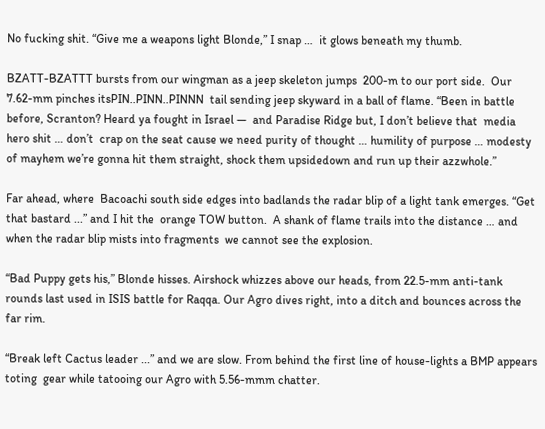No fucking shit. “Give me a weapons light Blonde,” I snap …  it glows beneath my thumb.

BZATT-BZATTT bursts from our wingman as a jeep skeleton jumps  200-m to our port side.  Our 7.62-mm pinches itsPIN..PINN..PINNN  tail sending jeep skyward in a ball of flame. “Been in battle before, Scranton? Heard ya fought in Israel —  and Paradise Ridge but, I don’t believe that  media hero shit … don’t  crap on the seat cause we need purity of thought … humility of purpose … modesty of mayhem we’re gonna hit them straight, shock them upsidedown and run up their azzwhole.”

Far ahead, where  Bacoachi south side edges into badlands the radar blip of a light tank emerges. “Get that bastard ...” and I hit the  orange TOW button.  A shank of flame trails into the distance … and when the radar blip mists into fragments  we cannot see the explosion.

“Bad Puppy gets his,” Blonde hisses. Airshock whizzes above our heads, from 22.5-mm anti-tank  rounds last used in ISIS battle for Raqqa. Our Agro dives right, into a ditch and bounces across the far rim.

“Break left Cactus leader ...” and we are slow. From behind the first line of house-lights a BMP appears toting  gear while tatooing our Agro with 5.56-mmm chatter.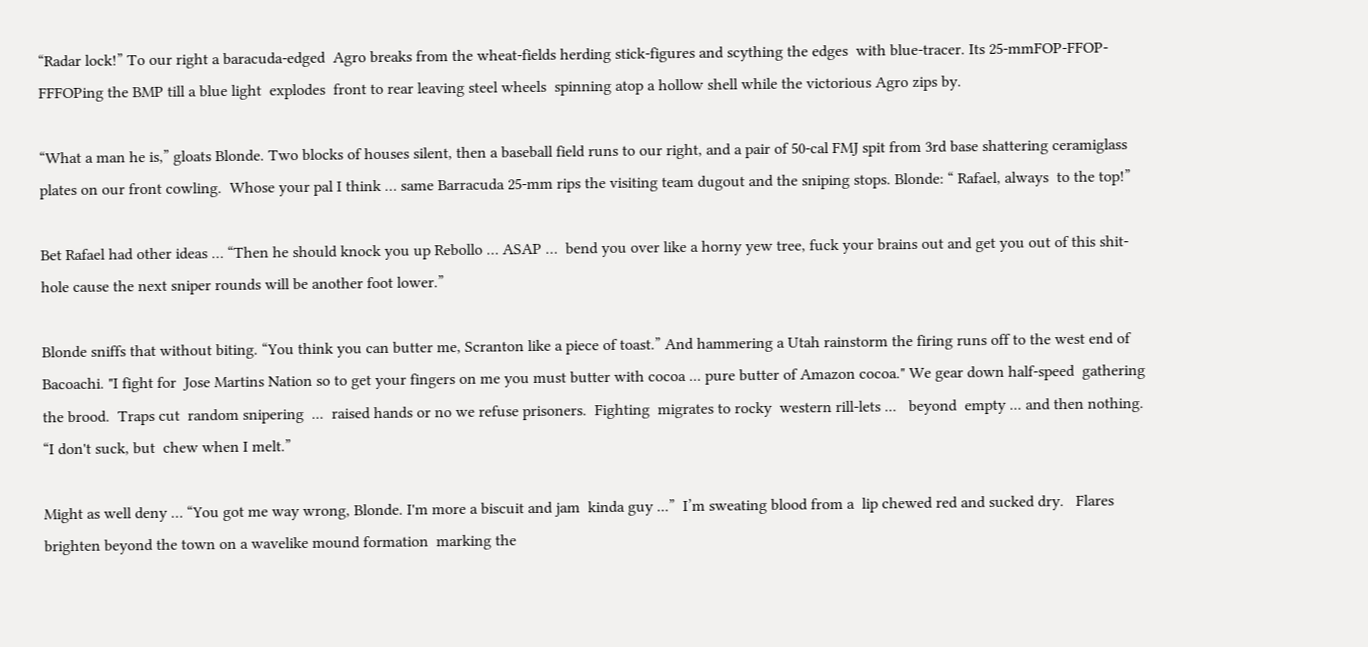“Radar lock!” To our right a baracuda-edged  Agro breaks from the wheat-fields herding stick-figures and scything the edges  with blue-tracer. Its 25-mmFOP-FFOP-FFFOPing the BMP till a blue light  explodes  front to rear leaving steel wheels  spinning atop a hollow shell while the victorious Agro zips by.

“What a man he is,” gloats Blonde. Two blocks of houses silent, then a baseball field runs to our right, and a pair of 50-cal FMJ spit from 3rd base shattering ceramiglass plates on our front cowling.  Whose your pal I think … same Barracuda 25-mm rips the visiting team dugout and the sniping stops. Blonde: “ Rafael, always  to the top!”

Bet Rafael had other ideas … “Then he should knock you up Rebollo … ASAP …  bend you over like a horny yew tree, fuck your brains out and get you out of this shit-hole cause the next sniper rounds will be another foot lower.”

Blonde sniffs that without biting. “You think you can butter me, Scranton like a piece of toast.” And hammering a Utah rainstorm the firing runs off to the west end of Bacoachi. "I fight for  Jose Martins Nation so to get your fingers on me you must butter with cocoa ... pure butter of Amazon cocoa." We gear down half-speed  gathering the brood.  Traps cut  random snipering  ...  raised hands or no we refuse prisoners.  Fighting  migrates to rocky  western rill-lets ...   beyond  empty ... and then nothing. “I don't suck, but  chew when I melt.”

Might as well deny … “You got me way wrong, Blonde. I'm more a biscuit and jam  kinda guy ...”  I’m sweating blood from a  lip chewed red and sucked dry.   Flares  brighten beyond the town on a wavelike mound formation  marking the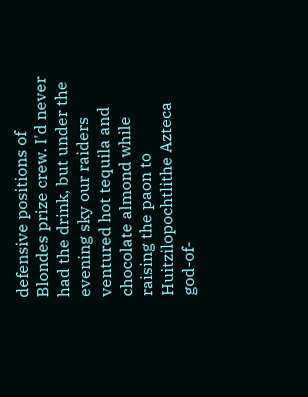defensive positions of Blondes prize crew. I'd never had the drink, but under the evening sky our raiders ventured hot tequila and  chocolate almond while raising the paon to Huitzilopochtlithe Azteca god-of-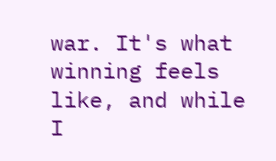war. It's what winning feels like, and while  I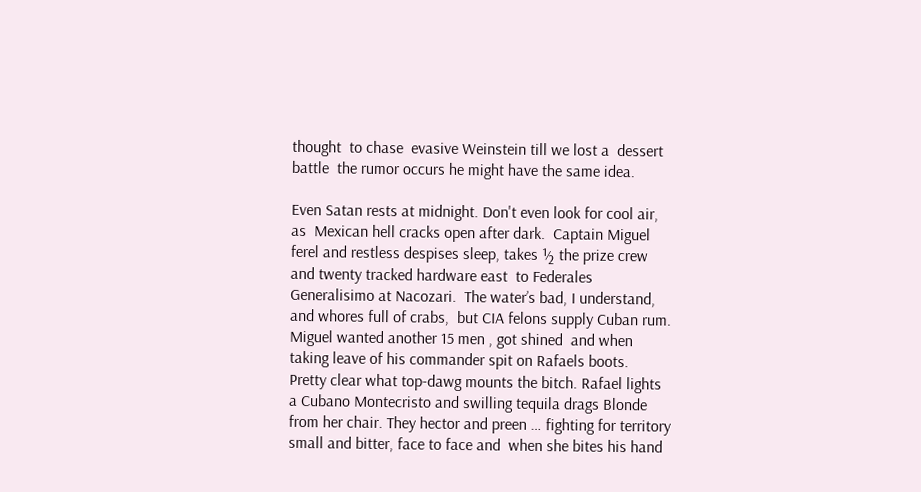thought  to chase  evasive Weinstein till we lost a  dessert battle  the rumor occurs he might have the same idea.

Even Satan rests at midnight. Don't even look for cool air, as  Mexican hell cracks open after dark.  Captain Miguel  ferel and restless despises sleep, takes ½ the prize crew and twenty tracked hardware east  to Federales Generalisimo at Nacozari.  The water’s bad, I understand, and whores full of crabs,  but CIA felons supply Cuban rum.  Miguel wanted another 15 men , got shined  and when taking leave of his commander spit on Rafaels boots.   Pretty clear what top-dawg mounts the bitch. Rafael lights a Cubano Montecristo and swilling tequila drags Blonde from her chair. They hector and preen … fighting for territory  small and bitter, face to face and  when she bites his hand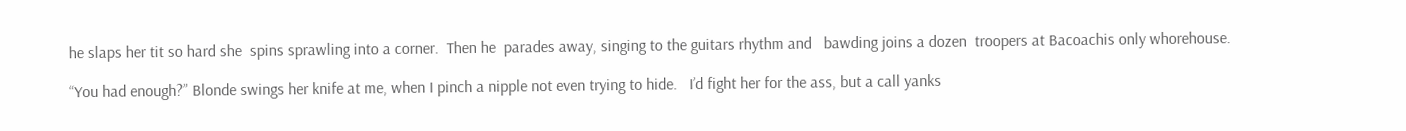he slaps her tit so hard she  spins sprawling into a corner.  Then he  parades away, singing to the guitars rhythm and   bawding joins a dozen  troopers at Bacoachis only whorehouse.

“You had enough?” Blonde swings her knife at me, when I pinch a nipple not even trying to hide.   I’d fight her for the ass, but a call yanks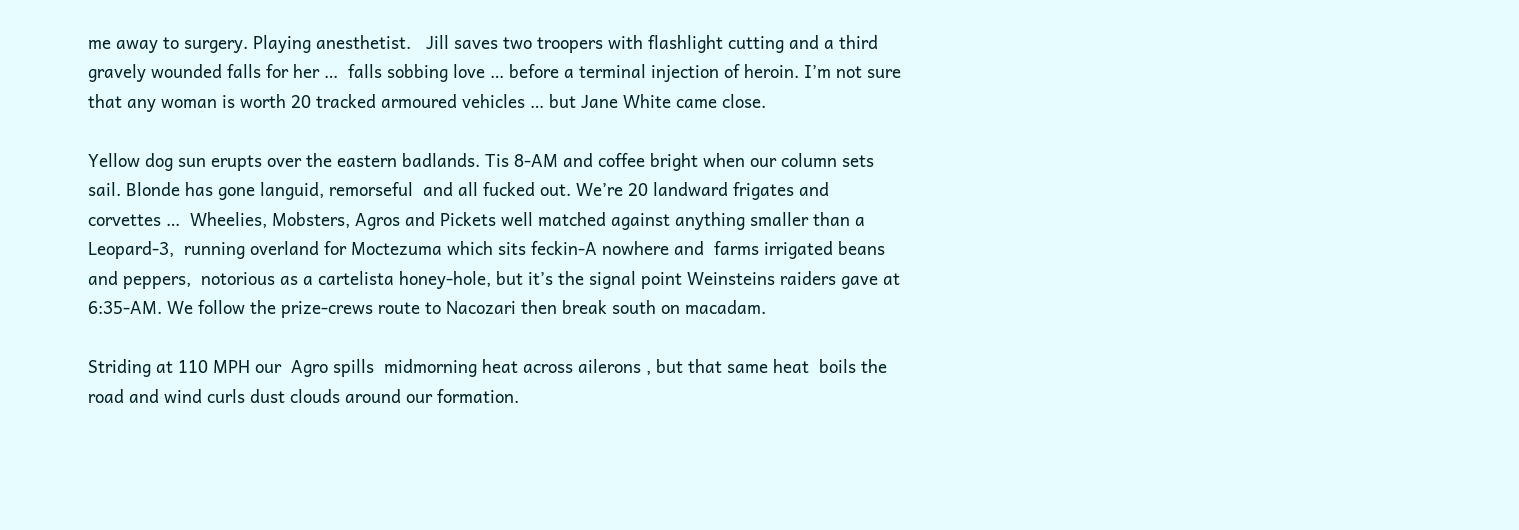me away to surgery. Playing anesthetist.   Jill saves two troopers with flashlight cutting and a third  gravely wounded falls for her …  falls sobbing love … before a terminal injection of heroin. I’m not sure that any woman is worth 20 tracked armoured vehicles … but Jane White came close.

Yellow dog sun erupts over the eastern badlands. Tis 8-AM and coffee bright when our column sets sail. Blonde has gone languid, remorseful  and all fucked out. We’re 20 landward frigates and corvettes …  Wheelies, Mobsters, Agros and Pickets well matched against anything smaller than a Leopard-3,  running overland for Moctezuma which sits feckin-A nowhere and  farms irrigated beans and peppers,  notorious as a cartelista honey-hole, but it’s the signal point Weinsteins raiders gave at 6:35-AM. We follow the prize-crews route to Nacozari then break south on macadam.

Striding at 110 MPH our  Agro spills  midmorning heat across ailerons , but that same heat  boils the road and wind curls dust clouds around our formation.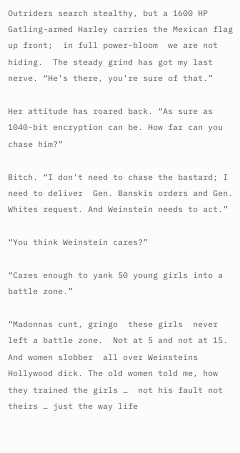Outriders search stealthy, but a 1600 HP  Gatling-armed Harley carries the Mexican flag up front;  in full power-bloom  we are not hiding.  The steady grind has got my last nerve. “He’s there, you’re sure of that.”

Her attitude has roared back. “As sure as  1040-bit encryption can be. How far can you chase him?”

Bitch. “I don’t need to chase the bastard; I need to deliver  Gen. Banskis orders and Gen. Whites request. And Weinstein needs to act.”

“You think Weinstein cares?”

“Cares enough to yank 50 young girls into a battle zone.”

“Madonnas cunt, gringo  these girls  never left a battle zone.  Not at 5 and not at 15. And women slobber  all over Weinsteins Hollywood dick. The old women told me, how they trained the girls …  not his fault not theirs … just the way life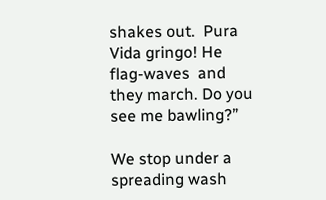shakes out.  Pura Vida gringo! He  flag-waves  and they march. Do you see me bawling?”

We stop under a spreading wash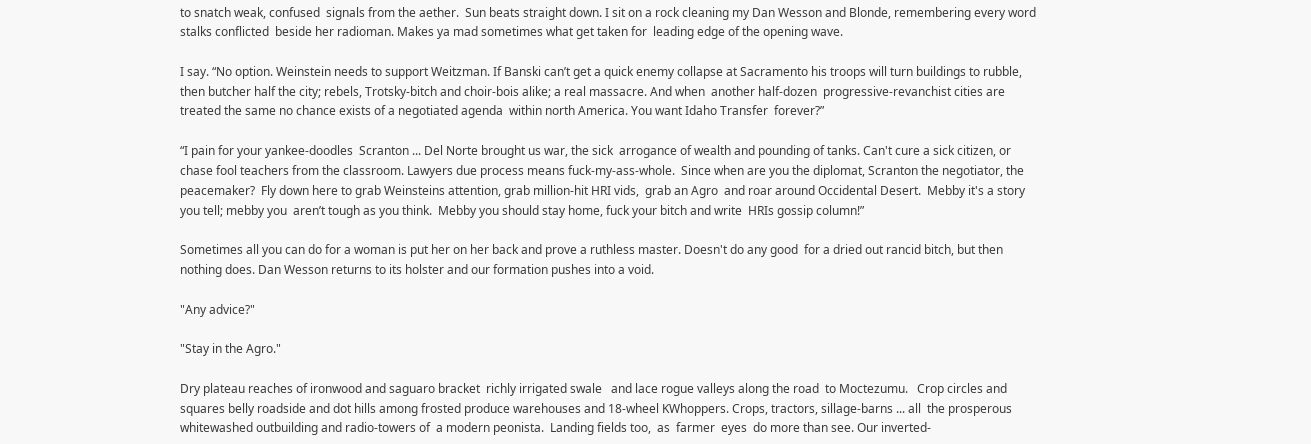to snatch weak, confused  signals from the aether.  Sun beats straight down. I sit on a rock cleaning my Dan Wesson and Blonde, remembering every word stalks conflicted  beside her radioman. Makes ya mad sometimes what get taken for  leading edge of the opening wave.

I say. “No option. Weinstein needs to support Weitzman. If Banski can’t get a quick enemy collapse at Sacramento his troops will turn buildings to rubble, then butcher half the city; rebels, Trotsky-bitch and choir-bois alike; a real massacre. And when  another half-dozen  progressive-revanchist cities are treated the same no chance exists of a negotiated agenda  within north America. You want Idaho Transfer  forever?”

“I pain for your yankee-doodles  Scranton ... Del Norte brought us war, the sick  arrogance of wealth and pounding of tanks. Can't cure a sick citizen, or chase fool teachers from the classroom. Lawyers due process means fuck-my-ass-whole.  Since when are you the diplomat, Scranton the negotiator, the peacemaker?  Fly down here to grab Weinsteins attention, grab million-hit HRI vids,  grab an Agro  and roar around Occidental Desert.  Mebby it's a story you tell; mebby you  aren’t tough as you think.  Mebby you should stay home, fuck your bitch and write  HRIs gossip column!”

Sometimes all you can do for a woman is put her on her back and prove a ruthless master. Doesn't do any good  for a dried out rancid bitch, but then nothing does. Dan Wesson returns to its holster and our formation pushes into a void.

"Any advice?"

"Stay in the Agro."

Dry plateau reaches of ironwood and saguaro bracket  richly irrigated swale   and lace rogue valleys along the road  to Moctezumu.   Crop circles and squares belly roadside and dot hills among frosted produce warehouses and 18-wheel KWhoppers. Crops, tractors, sillage-barns ... all  the prosperous whitewashed outbuilding and radio-towers of  a modern peonista.  Landing fields too,  as  farmer  eyes  do more than see. Our inverted-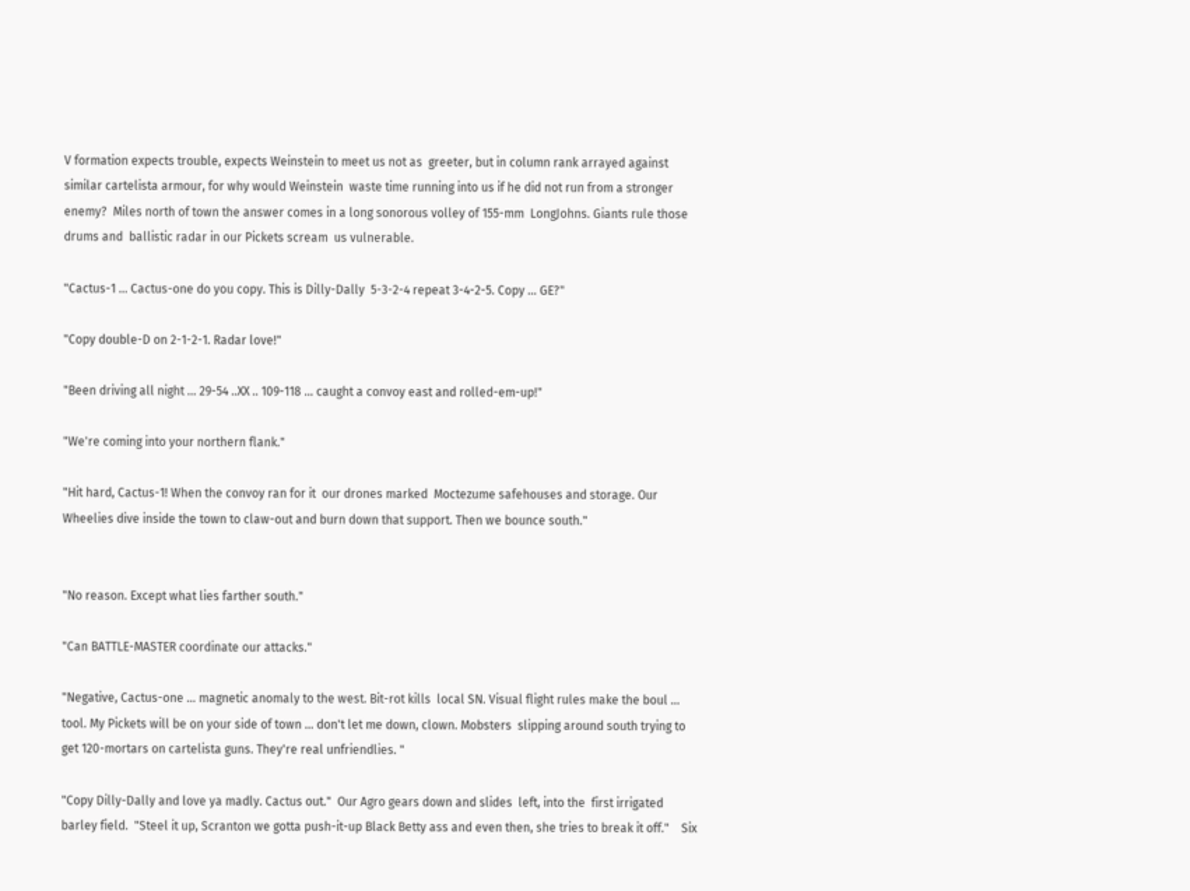V formation expects trouble, expects Weinstein to meet us not as  greeter, but in column rank arrayed against similar cartelista armour, for why would Weinstein  waste time running into us if he did not run from a stronger enemy?  Miles north of town the answer comes in a long sonorous volley of 155-mm  LongJohns. Giants rule those drums and  ballistic radar in our Pickets scream  us vulnerable.

"Cactus-1 ... Cactus-one do you copy. This is Dilly-Dally  5-3-2-4 repeat 3-4-2-5. Copy ... GE?"

"Copy double-D on 2-1-2-1. Radar love!"

"Been driving all night ... 29-54 ..XX .. 109-118 ... caught a convoy east and rolled-em-up!"

"We're coming into your northern flank."

"Hit hard, Cactus-1! When the convoy ran for it  our drones marked  Moctezume safehouses and storage. Our Wheelies dive inside the town to claw-out and burn down that support. Then we bounce south."


"No reason. Except what lies farther south."

"Can BATTLE-MASTER coordinate our attacks."

"Negative, Cactus-one ... magnetic anomaly to the west. Bit-rot kills  local SN. Visual flight rules make the boul ... tool. My Pickets will be on your side of town ... don't let me down, clown. Mobsters  slipping around south trying to get 120-mortars on cartelista guns. They're real unfriendlies. "

"Copy Dilly-Dally and love ya madly. Cactus out."  Our Agro gears down and slides  left, into the  first irrigated barley field.  "Steel it up, Scranton we gotta push-it-up Black Betty ass and even then, she tries to break it off."    Six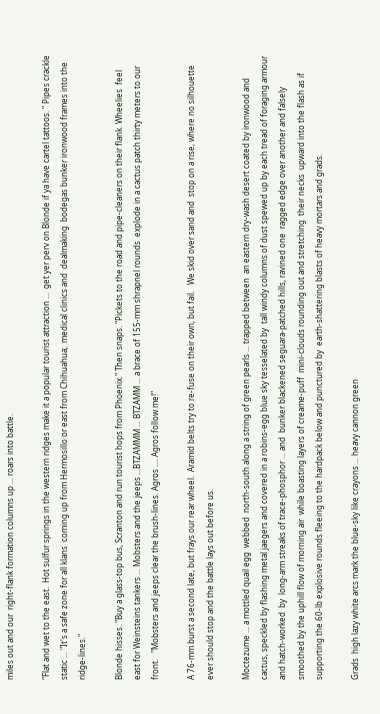miles out and our  right-flank formation columns up ... roars into battle.

"Flat and wet to the east.  Hot sulfur springs in the western ridges make it a popular tourist attraction ...  get yer perv on Blonde if ya have cartel tattoos. " Pipes crackle static ... "It's a safe zone for all klans  coming up from Hermosillo or east from Chihuahua;  medical clinics and  dealmaking  bodegas bunker ironwood frames into the ridge-lines."

Blonde hisses. "Buy a glass-top bus, Scranton and run tourist hops from Phoenix." Then snaps. "Pickets to the road and pipe-cleaners on their flank. Wheelies  feel  east for Weinsteins tankers ... Mobsters and the jeeps ...BTZAMMM ... BTZAMM ... a brace of 155-mm shrapnel rounds  explode in a cactus patch thirty meters to our front.   "Mobsters and jeeps clear the brush-lines. Agros .... Agros follow me!"

A 76-mm burst a second late, but frays our rear wheel.  Aramid belts try to re-fuse on their own, but fail.   We skid over sand and  stop on a rise, where no silhouette ever should stop and the battle lays out before us.

Moctezume ... a mottled quail egg  webbed  north-south along a string of green pearls ... trapped between  an eastern dry-wash desert coated by ironwood and cactus, speckled by flashing metal jaegers and covered in a robins-egg blue sky tesselated by  tall windy columns of dust spewed up by each tread of foraging armour  and hatch-worked  by  long-arm streaks of trace-phosphor ... and  bunker blackened seguara-patched hills, ravined one  ragged edge over another and falsely smoothed by the uphill flow of morning air  while boasting layers of creame-puff  mini-clouds rounding out and stretching  their necks  upward into the flash as if supporting the 60-lb explosive rounds fleeing to the hardpack below and punctured by  earth-shattering blasts of heavy mortars and grads.

Grads  high lazy white arcs mark the blue-sky like crayons ... heavy cannon green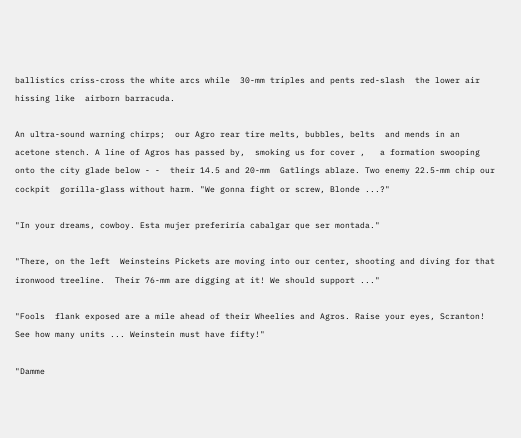ballistics criss-cross the white arcs while  30-mm triples and pents red-slash  the lower air hissing like  airborn barracuda.

An ultra-sound warning chirps;  our Agro rear tire melts, bubbles, belts  and mends in an acetone stench. A line of Agros has passed by,  smoking us for cover ,   a formation swooping onto the city glade below - -  their 14.5 and 20-mm  Gatlings ablaze. Two enemy 22.5-mm chip our cockpit  gorilla-glass without harm. "We gonna fight or screw, Blonde ...?"

"In your dreams, cowboy. Esta mujer preferiría cabalgar que ser montada."

"There, on the left  Weinsteins Pickets are moving into our center, shooting and diving for that ironwood treeline.  Their 76-mm are digging at it! We should support ..."

"Fools  flank exposed are a mile ahead of their Wheelies and Agros. Raise your eyes, Scranton!  See how many units ... Weinstein must have fifty!"

"Damme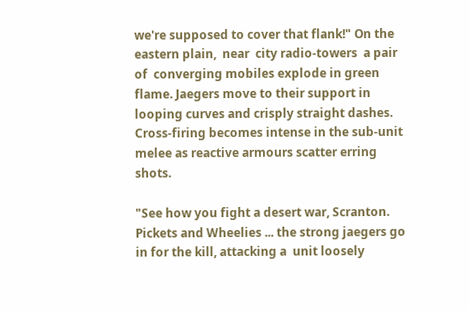we're supposed to cover that flank!" On the eastern plain,  near  city radio-towers  a pair of  converging mobiles explode in green flame. Jaegers move to their support in looping curves and crisply straight dashes. Cross-firing becomes intense in the sub-unit melee as reactive armours scatter erring shots.

"See how you fight a desert war, Scranton. Pickets and Wheelies ... the strong jaegers go in for the kill, attacking a  unit loosely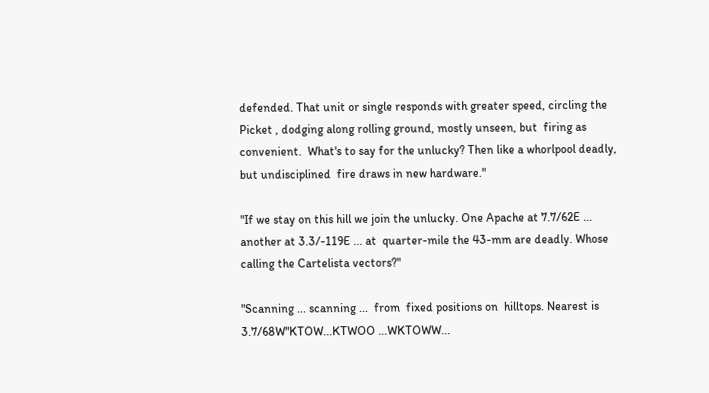defended. That unit or single responds with greater speed, circling the Picket , dodging along rolling ground, mostly unseen, but  firing as convenient.  What's to say for the unlucky? Then like a whorlpool deadly, but undisciplined  fire draws in new hardware."

"If we stay on this hill we join the unlucky. One Apache at 7.7/62E ... another at 3.3/-119E ... at  quarter-mile the 43-mm are deadly. Whose calling the Cartelista vectors?"

"Scanning ... scanning ...  from  fixed positions on  hilltops. Nearest is 3.7/68W"KTOW...KTWOO ...WKTOWW...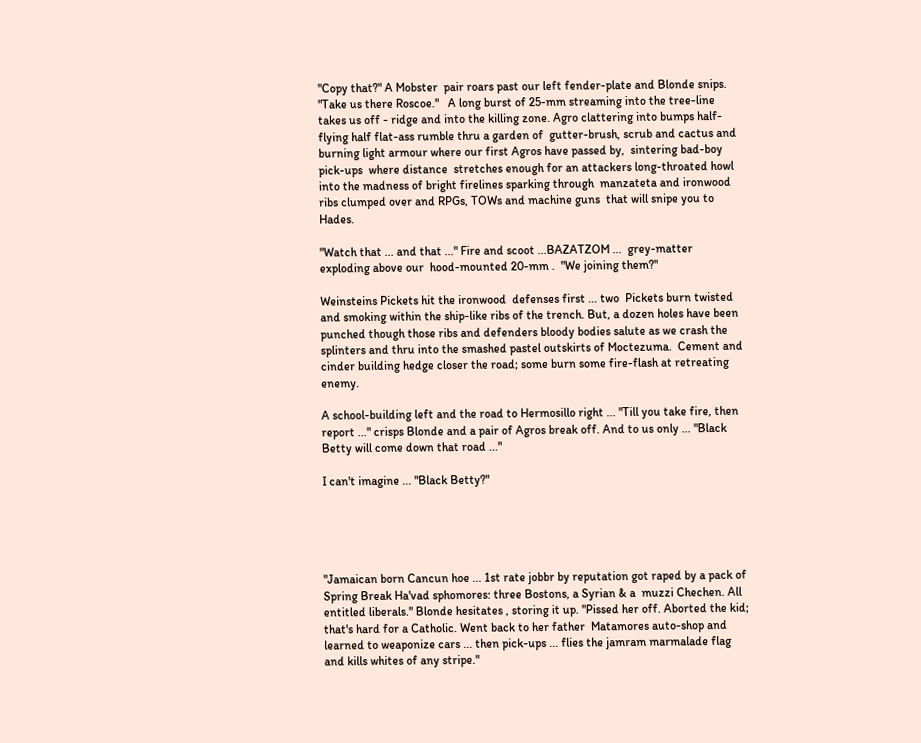"Copy that?" A Mobster  pair roars past our left fender-plate and Blonde snips. "Take us there Roscoe."   A long burst of 25-mm streaming into the tree-line takes us off - ridge and into the killing zone. Agro clattering into bumps half-flying half flat-ass rumble thru a garden of  gutter-brush, scrub and cactus and burning light armour where our first Agros have passed by,  sintering bad-boy pick-ups  where distance  stretches enough for an attackers long-throated howl into the madness of bright firelines sparking through  manzateta and ironwood ribs clumped over and RPGs, TOWs and machine guns  that will snipe you to Hades.

"Watch that ... and that ..." Fire and scoot ...BAZATZOM ...  grey-matter exploding above our  hood-mounted 20-mm .  "We joining them?"

Weinsteins Pickets hit the ironwood  defenses first ... two  Pickets burn twisted and smoking within the ship-like ribs of the trench. But, a dozen holes have been punched though those ribs and defenders bloody bodies salute as we crash the splinters and thru into the smashed pastel outskirts of Moctezuma.  Cement and cinder building hedge closer the road; some burn some fire-flash at retreating enemy.

A school-building left and the road to Hermosillo right ... "Till you take fire, then report ..." crisps Blonde and a pair of Agros break off. And to us only ... "Black Betty will come down that road ..."

I can't imagine ... "Black Betty?"





"Jamaican born Cancun hoe ... 1st rate jobbr by reputation got raped by a pack of Spring Break Ha'vad sphomores: three Bostons, a Syrian & a  muzzi Chechen. All  entitled liberals." Blonde hesitates , storing it up. "Pissed her off. Aborted the kid; that's hard for a Catholic. Went back to her father  Matamores auto-shop and learned to weaponize cars ... then pick-ups ... flies the jamram marmalade flag and kills whites of any stripe."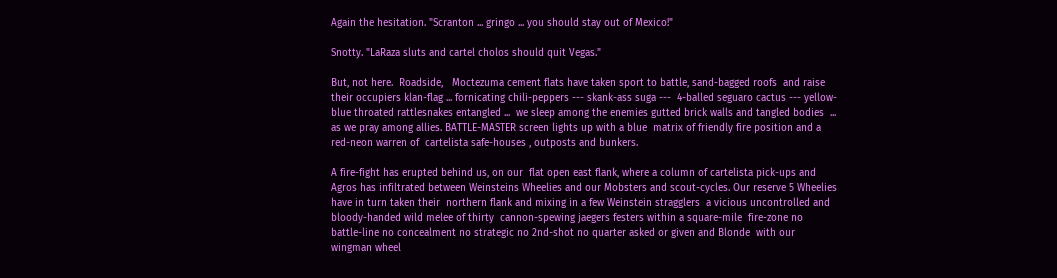Again the hesitation. "Scranton ... gringo ... you should stay out of Mexico!"

Snotty. "LaRaza sluts and cartel cholos should quit Vegas."

But, not here.  Roadside,   Moctezuma cement flats have taken sport to battle, sand-bagged roofs  and raise their occupiers klan-flag ... fornicating chili-peppers --- skank-ass suga ---  4-balled seguaro cactus --- yellow-blue throated rattlesnakes entangled ...  we sleep among the enemies gutted brick walls and tangled bodies  ... as we pray among allies. BATTLE-MASTER screen lights up with a blue  matrix of friendly fire position and a red-neon warren of  cartelista safe-houses , outposts and bunkers.

A fire-fight has erupted behind us, on our  flat open east flank, where a column of cartelista pick-ups and Agros has infiltrated between Weinsteins Wheelies and our Mobsters and scout-cycles. Our reserve 5 Wheelies have in turn taken their  northern flank and mixing in a few Weinstein stragglers  a vicious uncontrolled and bloody-handed wild melee of thirty  cannon-spewing jaegers festers within a square-mile  fire-zone no  battle-line no concealment no strategic no 2nd-shot no quarter asked or given and Blonde  with our wingman wheel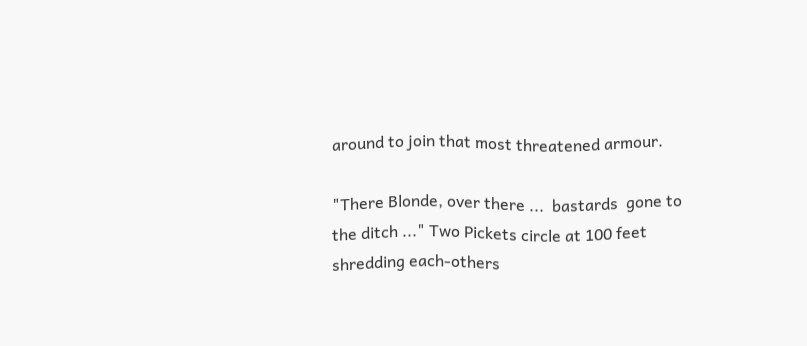around to join that most threatened armour.

"There Blonde, over there ...  bastards  gone to the ditch ..." Two Pickets circle at 100 feet shredding each-others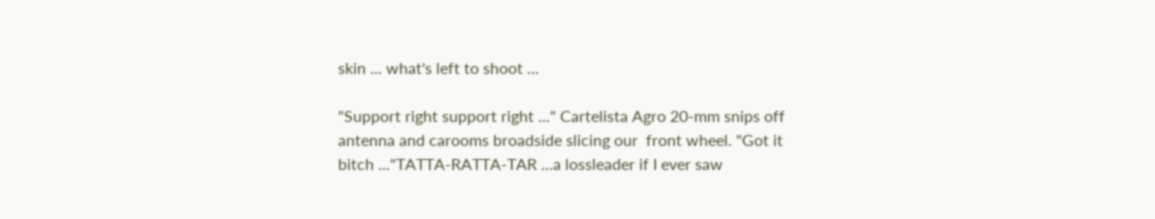skin ... what's left to shoot ...

"Support right support right ..." Cartelista Agro 20-mm snips off antenna and carooms broadside slicing our  front wheel. "Got it bitch ..."TATTA-RATTA-TAR ...a lossleader if I ever saw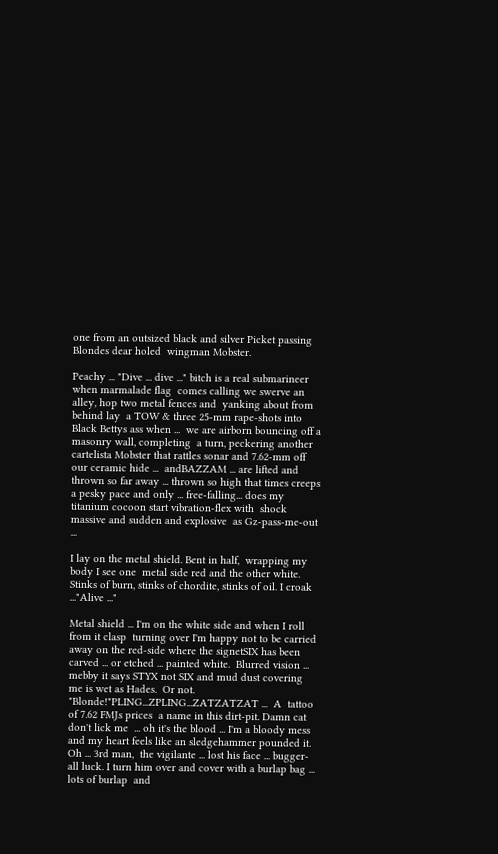one from an outsized black and silver Picket passing Blondes dear holed  wingman Mobster.

Peachy ... "Dive ... dive ..." bitch is a real submarineer when marmalade flag  comes calling we swerve an alley, hop two metal fences and  yanking about from behind lay  a TOW & three 25-mm rape-shots into Black Bettys ass when ...  we are airborn bouncing off a masonry wall, completing  a turn, peckering another  cartelista Mobster that rattles sonar and 7.62-mm off our ceramic hide ...  andBAZZAM ... are lifted and thrown so far away ... thrown so high that times creeps a pesky pace and only ... free-falling... does my titanium cocoon start vibration-flex with  shock massive and sudden and explosive  as Gz-pass-me-out ...

I lay on the metal shield. Bent in half,  wrapping my body I see one  metal side red and the other white.  Stinks of burn, stinks of chordite, stinks of oil. I croak ..."Alive ..."

Metal shield ... I'm on the white side and when I roll from it clasp  turning over I'm happy not to be carried  away on the red-side where the signetSIX has been  carved ... or etched ... painted white.  Blurred vision ... mebby it says STYX not SIX and mud dust covering me is wet as Hades.  Or not.  "Blonde!"PLING...ZPLING...ZATZATZAT ...  A  tattoo of 7.62 FMJs prices  a name in this dirt-pit. Damn cat don't lick me  ... oh it's the blood ... I'm a bloody mess and my heart feels like an sledgehammer pounded it.  Oh ... 3rd man,  the vigilante ... lost his face ... bugger-all luck. I turn him over and cover with a burlap bag ... lots of burlap  and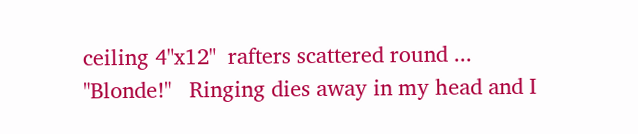ceiling 4"x12"  rafters scattered round ... "Blonde!"   Ringing dies away in my head and I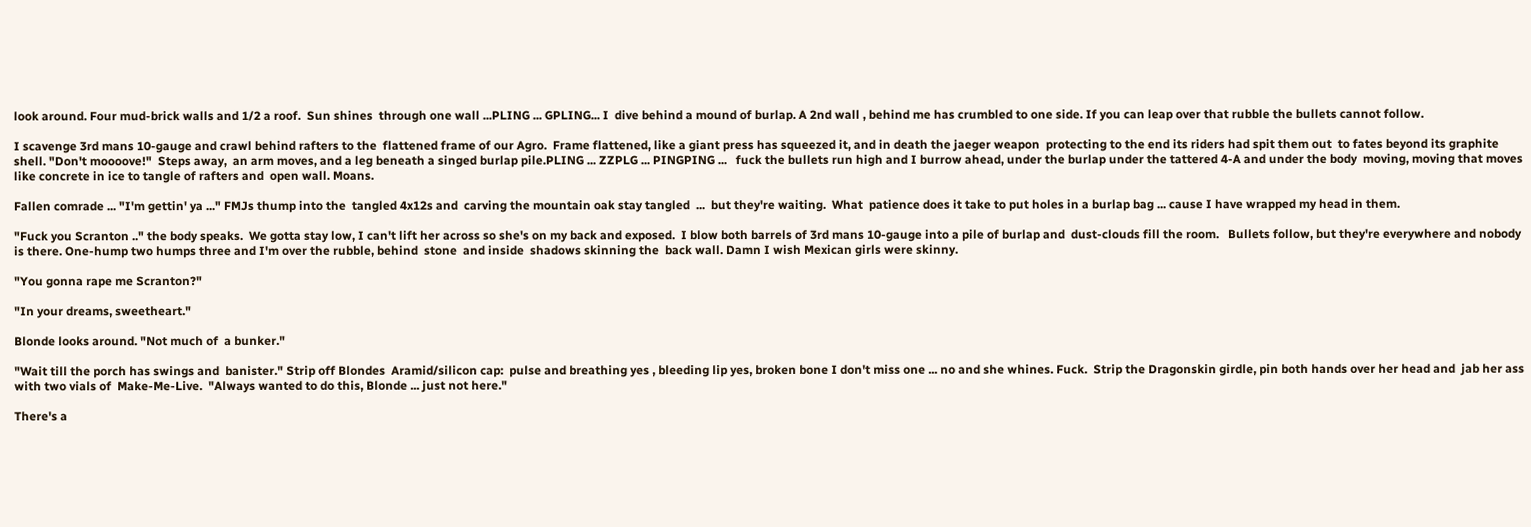look around. Four mud-brick walls and 1/2 a roof.  Sun shines  through one wall ...PLING ... GPLING... I  dive behind a mound of burlap. A 2nd wall , behind me has crumbled to one side. If you can leap over that rubble the bullets cannot follow.

I scavenge 3rd mans 10-gauge and crawl behind rafters to the  flattened frame of our Agro.  Frame flattened, like a giant press has squeezed it, and in death the jaeger weapon  protecting to the end its riders had spit them out  to fates beyond its graphite shell. "Don't moooove!"  Steps away,  an arm moves, and a leg beneath a singed burlap pile.PLING ... ZZPLG ... PINGPING ...   fuck the bullets run high and I burrow ahead, under the burlap under the tattered 4-A and under the body  moving, moving that moves like concrete in ice to tangle of rafters and  open wall. Moans.

Fallen comrade ... "I'm gettin' ya ..." FMJs thump into the  tangled 4x12s and  carving the mountain oak stay tangled  ...  but they're waiting.  What  patience does it take to put holes in a burlap bag ... cause I have wrapped my head in them.

"Fuck you Scranton .." the body speaks.  We gotta stay low, I can't lift her across so she's on my back and exposed.  I blow both barrels of 3rd mans 10-gauge into a pile of burlap and  dust-clouds fill the room.   Bullets follow, but they're everywhere and nobody is there. One-hump two humps three and I'm over the rubble, behind  stone  and inside  shadows skinning the  back wall. Damn I wish Mexican girls were skinny.

"You gonna rape me Scranton?"

"In your dreams, sweetheart."

Blonde looks around. "Not much of  a bunker."

"Wait till the porch has swings and  banister." Strip off Blondes  Aramid/silicon cap:  pulse and breathing yes , bleeding lip yes, broken bone I don't miss one ... no and she whines. Fuck.  Strip the Dragonskin girdle, pin both hands over her head and  jab her ass with two vials of  Make-Me-Live.  "Always wanted to do this, Blonde ... just not here."

There's a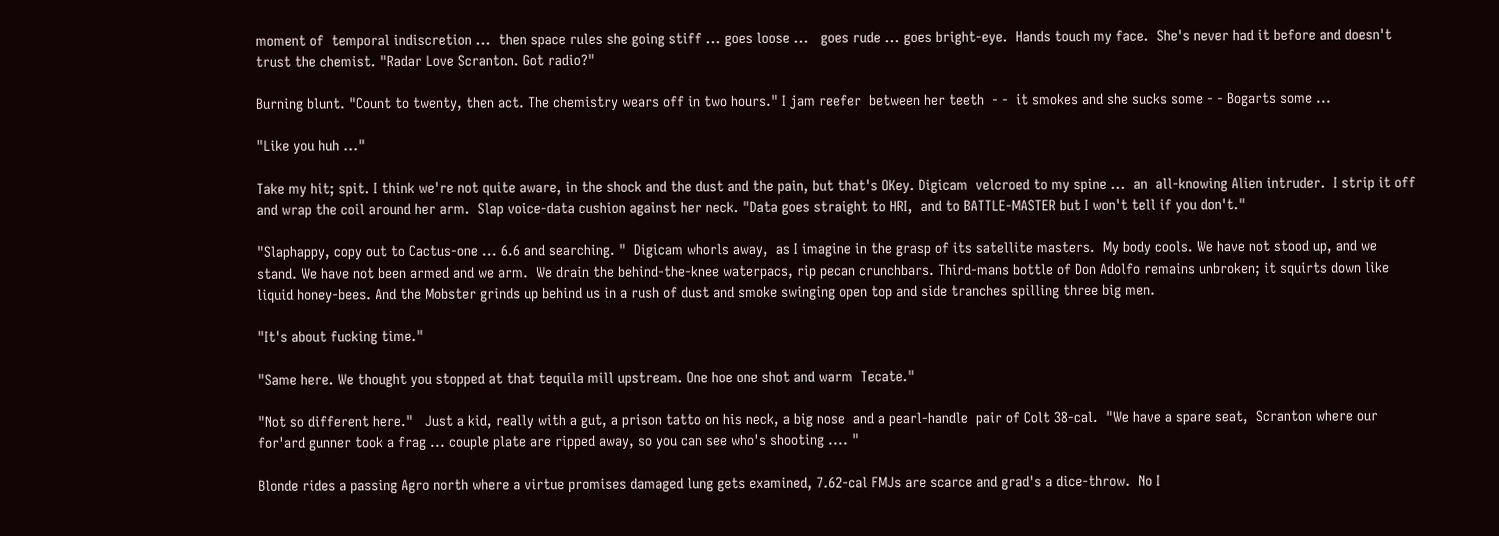moment of  temporal indiscretion ...  then space rules she going stiff ... goes loose ...   goes rude ... goes bright-eye.  Hands touch my face.  She's never had it before and doesn't trust the chemist. "Radar Love Scranton. Got radio?"

Burning blunt. "Count to twenty, then act. The chemistry wears off in two hours." I jam reefer  between her teeth  - -  it smokes and she sucks some - - Bogarts some ...

"Like you huh ..."

Take my hit; spit. I think we're not quite aware, in the shock and the dust and the pain, but that's OKey. Digicam  velcroed to my spine ...  an  all-knowing Alien intruder.  I strip it off and wrap the coil around her arm.  Slap voice-data cushion against her neck. "Data goes straight to HRI,  and to BATTLE-MASTER but I won't tell if you don't."

"Slaphappy, copy out to Cactus-one ... 6.6 and searching. "  Digicam whorls away,  as I imagine in the grasp of its satellite masters.  My body cools. We have not stood up, and we stand. We have not been armed and we arm.  We drain the behind-the-knee waterpacs, rip pecan crunchbars. Third-mans bottle of Don Adolfo remains unbroken; it squirts down like liquid honey-bees. And the Mobster grinds up behind us in a rush of dust and smoke swinging open top and side tranches spilling three big men.

"It's about fucking time."

"Same here. We thought you stopped at that tequila mill upstream. One hoe one shot and warm  Tecate."

"Not so different here."   Just a kid, really with a gut, a prison tatto on his neck, a big nose  and a pearl-handle  pair of Colt 38-cal.  "We have a spare seat,  Scranton where our for'ard gunner took a frag ... couple plate are ripped away, so you can see who's shooting .... "

Blonde rides a passing Agro north where a virtue promises damaged lung gets examined, 7.62-cal FMJs are scarce and grad's a dice-throw.  No I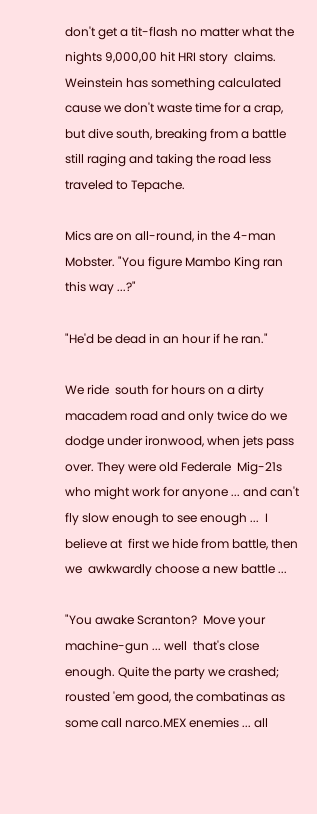don't get a tit-flash no matter what the nights 9,000,00 hit HRI story  claims.  Weinstein has something calculated cause we don't waste time for a crap, but dive south, breaking from a battle  still raging and taking the road less traveled to Tepache.

Mics are on all-round, in the 4-man Mobster. "You figure Mambo King ran this way ...?"

"He'd be dead in an hour if he ran."

We ride  south for hours on a dirty macadem road and only twice do we dodge under ironwood, when jets pass over. They were old Federale  Mig-21s  who might work for anyone ... and can't fly slow enough to see enough ...  I believe at  first we hide from battle, then we  awkwardly choose a new battle ...

"You awake Scranton?  Move your machine-gun ... well  that's close enough. Quite the party we crashed;  rousted 'em good, the combatinas as some call narco.MEX enemies ... all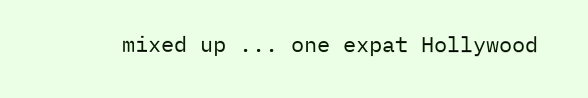mixed up ... one expat Hollywood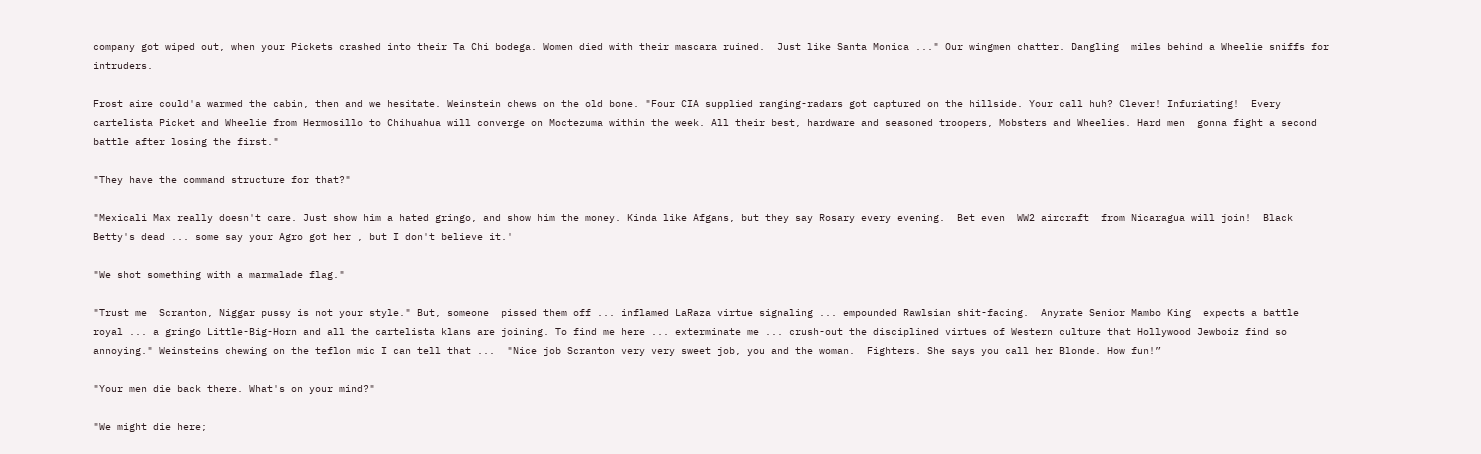company got wiped out, when your Pickets crashed into their Ta Chi bodega. Women died with their mascara ruined.  Just like Santa Monica ..." Our wingmen chatter. Dangling  miles behind a Wheelie sniffs for intruders.

Frost aire could'a warmed the cabin, then and we hesitate. Weinstein chews on the old bone. "Four CIA supplied ranging-radars got captured on the hillside. Your call huh? Clever! Infuriating!  Every cartelista Picket and Wheelie from Hermosillo to Chihuahua will converge on Moctezuma within the week. All their best, hardware and seasoned troopers, Mobsters and Wheelies. Hard men  gonna fight a second battle after losing the first."

"They have the command structure for that?"

"Mexicali Max really doesn't care. Just show him a hated gringo, and show him the money. Kinda like Afgans, but they say Rosary every evening.  Bet even  WW2 aircraft  from Nicaragua will join!  Black Betty's dead ... some say your Agro got her , but I don't believe it.'

"We shot something with a marmalade flag."

"Trust me  Scranton, Niggar pussy is not your style." But, someone  pissed them off ... inflamed LaRaza virtue signaling ... empounded Rawlsian shit-facing.  Anyrate Senior Mambo King  expects a battle royal ... a gringo Little-Big-Horn and all the cartelista klans are joining. To find me here ... exterminate me ... crush-out the disciplined virtues of Western culture that Hollywood Jewboiz find so annoying." Weinsteins chewing on the teflon mic I can tell that ...  "Nice job Scranton very very sweet job, you and the woman.  Fighters. She says you call her Blonde. How fun!”

"Your men die back there. What's on your mind?"

"We might die here;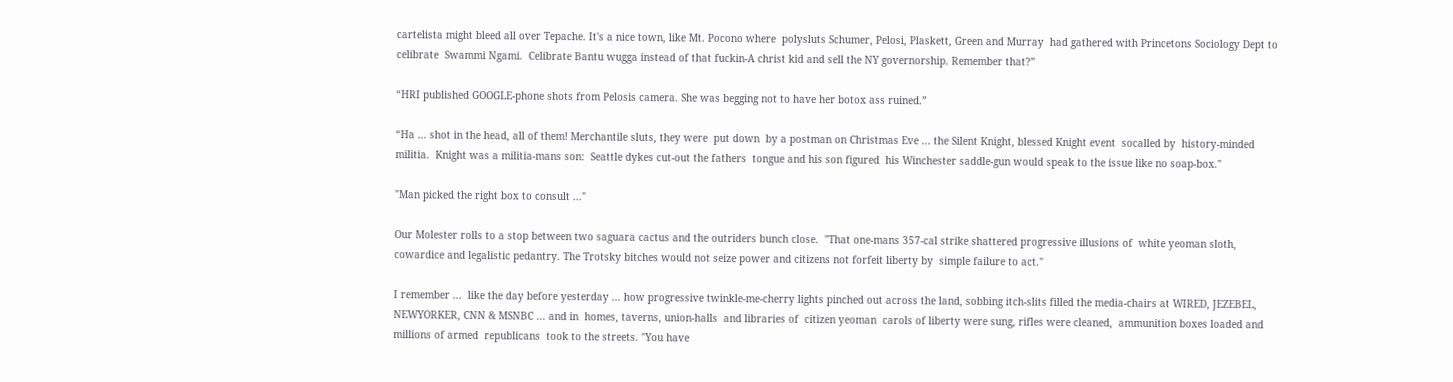cartelista might bleed all over Tepache. It's a nice town, like Mt. Pocono where  polysluts Schumer, Pelosi, Plaskett, Green and Murray  had gathered with Princetons Sociology Dept to celibrate  Swammi Ngami.  Celibrate Bantu wugga instead of that fuckin-A christ kid and sell the NY governorship. Remember that?”

“HRI published GOOGLE-phone shots from Pelosis camera. She was begging not to have her botox ass ruined.”

“Ha … shot in the head, all of them! Merchantile sluts, they were  put down  by a postman on Christmas Eve ... the Silent Knight, blessed Knight event  socalled by  history-minded militia.  Knight was a militia-mans son:  Seattle dykes cut-out the fathers  tongue and his son figured  his Winchester saddle-gun would speak to the issue like no soap-box."

"Man picked the right box to consult ..."

Our Molester rolls to a stop between two saguara cactus and the outriders bunch close.  "That one-mans 357-cal strike shattered progressive illusions of  white yeoman sloth,  cowardice and legalistic pedantry. The Trotsky bitches would not seize power and citizens not forfeit liberty by  simple failure to act."

I remember ...  like the day before yesterday ... how progressive twinkle-me-cherry lights pinched out across the land, sobbing itch-slits filled the media-chairs at WIRED, JEZEBEL, NEWYORKER, CNN & MSNBC ... and in  homes, taverns, union-halls  and libraries of  citizen yeoman  carols of liberty were sung, rifles were cleaned,  ammunition boxes loaded and millions of armed  republicans  took to the streets. "You have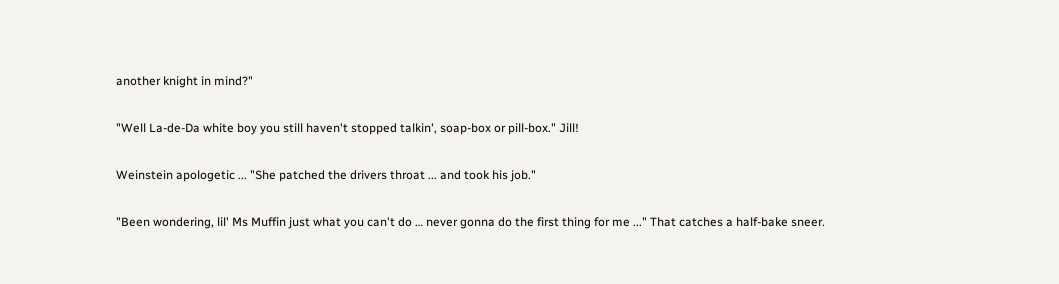another knight in mind?"

"Well La-de-Da white boy you still haven't stopped talkin', soap-box or pill-box." Jill!

Weinstein apologetic ... "She patched the drivers throat ... and took his job."

"Been wondering, lil' Ms Muffin just what you can't do … never gonna do the first thing for me ..." That catches a half-bake sneer.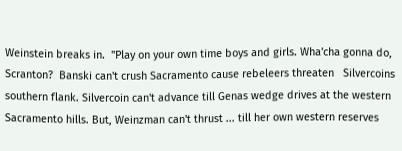Weinstein breaks in.  "Play on your own time boys and girls. Wha'cha gonna do, Scranton?  Banski can't crush Sacramento cause rebeleers threaten   Silvercoins southern flank. Silvercoin can't advance till Genas wedge drives at the western Sacramento hills. But, Weinzman can't thrust ... till her own western reserves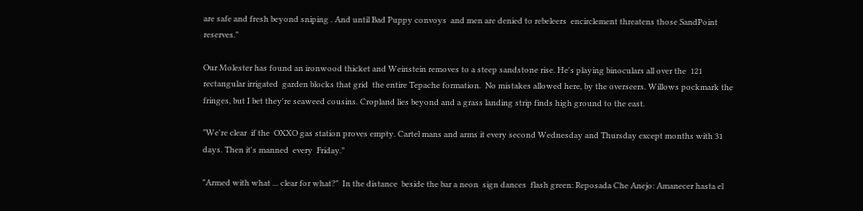are safe and fresh beyond sniping . And until Bad Puppy convoys  and men are denied to rebeleers  encirclement threatens those SandPoint reserves."

Our Molester has found an ironwood thicket and Weinstein removes to a steep sandstone rise. He's playing binoculars all over the  121 rectangular irrigated  garden blocks that grid  the entire Tepache formation.  No mistakes allowed here, by the overseers. Willows pockmark the fringes, but I bet they're seaweed cousins. Cropland lies beyond and a grass landing strip finds high ground to the east.

"We're clear  if the  OXXO gas station proves empty. Cartel mans and arms it every second Wednesday and Thursday except months with 31 days. Then it's manned  every  Friday."

"Armed with what ... clear for what?"  In the distance  beside the bar a neon  sign dances  flash green: Reposada Che Anejo: Amanecer hasta el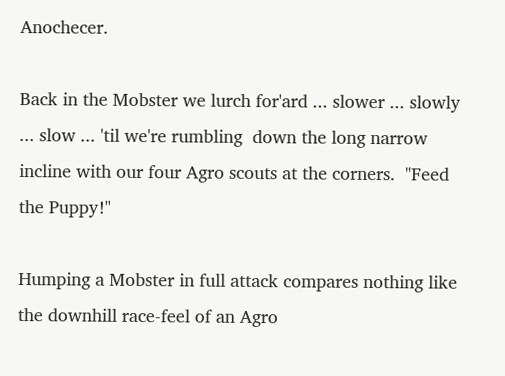Anochecer.

Back in the Mobster we lurch for'ard ... slower ... slowly ... slow ... 'til we're rumbling  down the long narrow incline with our four Agro scouts at the corners.  "Feed the Puppy!"

Humping a Mobster in full attack compares nothing like the downhill race-feel of an Agro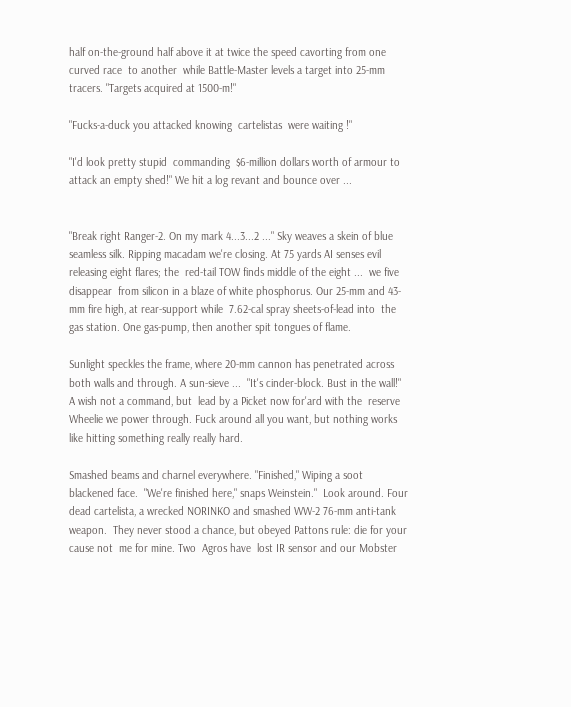half on-the-ground half above it at twice the speed cavorting from one curved race  to another  while Battle-Master levels a target into 25-mm tracers. "Targets acquired at 1500-m!"

"Fucks-a-duck you attacked knowing  cartelistas  were waiting !"

"I'd look pretty stupid  commanding  $6-million dollars worth of armour to attack an empty shed!" We hit a log revant and bounce over ...


"Break right Ranger-2. On my mark 4...3...2 ..." Sky weaves a skein of blue seamless silk. Ripping macadam we're closing. At 75 yards AI senses evil releasing eight flares; the  red-tail TOW finds middle of the eight ...  we five disappear  from silicon in a blaze of white phosphorus. Our 25-mm and 43-mm fire high, at rear-support while  7.62-cal spray sheets-of-lead into  the gas station. One gas-pump, then another spit tongues of flame.

Sunlight speckles the frame, where 20-mm cannon has penetrated across both walls and through. A sun-sieve ...  "It's cinder-block. Bust in the wall!" A wish not a command, but  lead by a Picket now for'ard with the  reserve Wheelie we power through. Fuck around all you want, but nothing works like hitting something really really hard.

Smashed beams and charnel everywhere. "Finished," Wiping a soot blackened face.  "We're finished here," snaps Weinstein."  Look around. Four dead cartelista, a wrecked NORINKO and smashed WW-2 76-mm anti-tank weapon.  They never stood a chance, but obeyed Pattons rule: die for your cause not  me for mine. Two  Agros have  lost IR sensor and our Mobster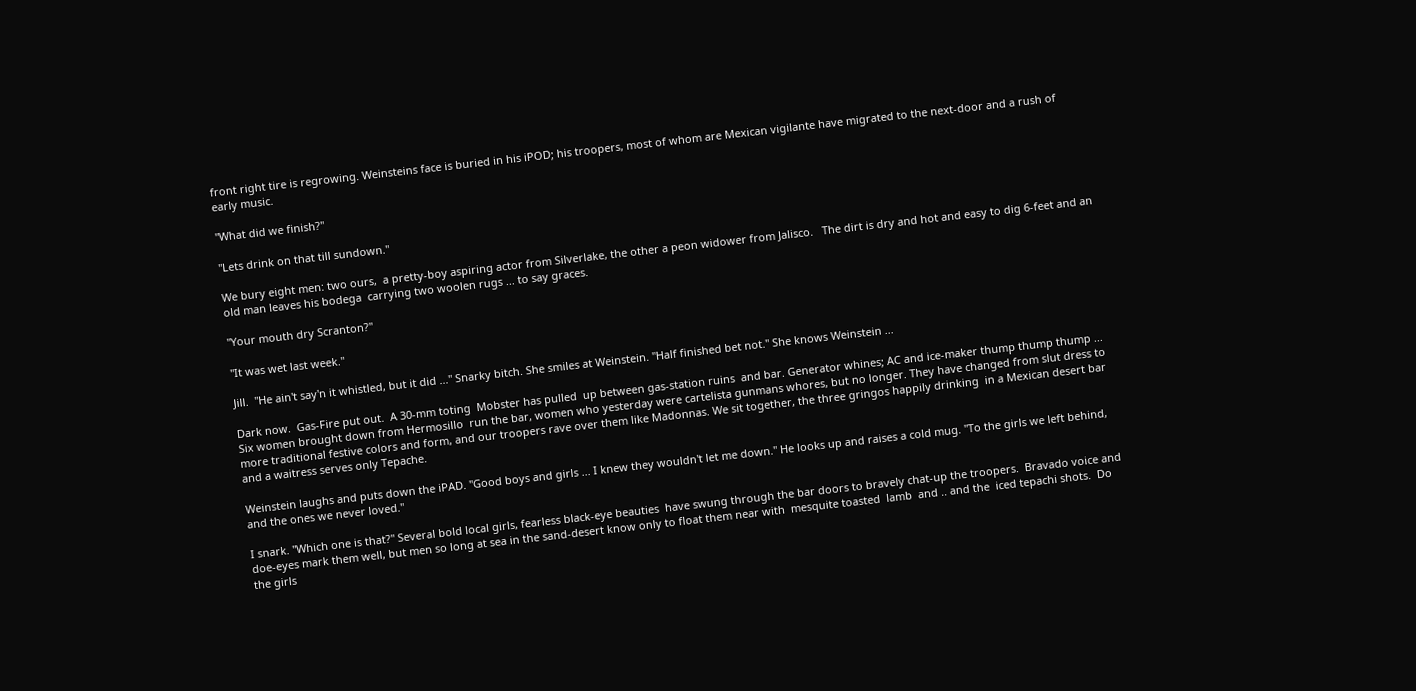front right tire is regrowing. Weinsteins face is buried in his iPOD; his troopers, most of whom are Mexican vigilante have migrated to the next-door and a rush of early music.

"What did we finish?"

"Lets drink on that till sundown."

We bury eight men: two ours,  a pretty-boy aspiring actor from Silverlake, the other a peon widower from Jalisco.   The dirt is dry and hot and easy to dig 6-feet and an old man leaves his bodega  carrying two woolen rugs ... to say graces.

"Your mouth dry Scranton?"

"It was wet last week."

Jill.  "He ain't say'n it whistled, but it did ..." Snarky bitch. She smiles at Weinstein. "Half finished bet not." She knows Weinstein ...

Dark now.  Gas-Fire put out.  A 30-mm toting  Mobster has pulled  up between gas-station ruins  and bar. Generator whines; AC and ice-maker thump thump thump ... Six women brought down from Hermosillo  run the bar, women who yesterday were cartelista gunmans whores, but no longer. They have changed from slut dress to more traditional festive colors and form, and our troopers rave over them like Madonnas. We sit together, the three gringos happily drinking  in a Mexican desert bar and a waitress serves only Tepache.

Weinstein laughs and puts down the iPAD. "Good boys and girls ... I knew they wouldn't let me down." He looks up and raises a cold mug. "To the girls we left behind, and the ones we never loved."

I snark. "Which one is that?" Several bold local girls, fearless black-eye beauties  have swung through the bar doors to bravely chat-up the troopers.  Bravado voice and doe-eyes mark them well, but men so long at sea in the sand-desert know only to float them near with  mesquite toasted  lamb  and .. and the  iced tepachi shots.  Do the girls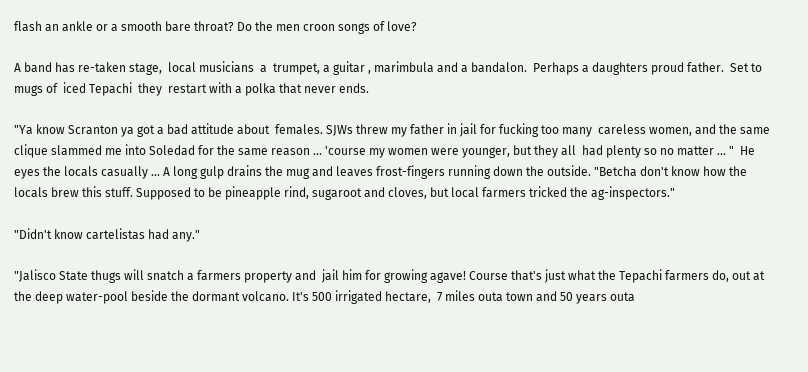flash an ankle or a smooth bare throat? Do the men croon songs of love?

A band has re-taken stage,  local musicians  a  trumpet, a guitar , marimbula and a bandalon.  Perhaps a daughters proud father.  Set to mugs of  iced Tepachi  they  restart with a polka that never ends.

"Ya know Scranton ya got a bad attitude about  females. SJWs threw my father in jail for fucking too many  careless women, and the same clique slammed me into Soledad for the same reason ... 'course my women were younger, but they all  had plenty so no matter ... "  He eyes the locals casually ... A long gulp drains the mug and leaves frost-fingers running down the outside. "Betcha don't know how the locals brew this stuff. Supposed to be pineapple rind, sugaroot and cloves, but local farmers tricked the ag-inspectors."

"Didn't know cartelistas had any."

"Jalisco State thugs will snatch a farmers property and  jail him for growing agave! Course that's just what the Tepachi farmers do, out at the deep water-pool beside the dormant volcano. It's 500 irrigated hectare,  7 miles outa town and 50 years outa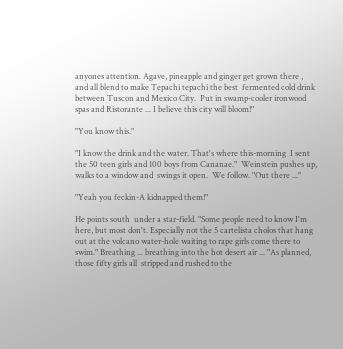anyones attention. Agave, pineapple and ginger get grown there , and all blend to make Tepachi tepachi the best  fermented cold drink between Tuscon and Mexico City.  Put in swamp-cooler ironwood  spas and Ristorante ... I believe this city will bloom!"

"You know this."

"I know the drink and the water. That's where this-morning  I sent the 50 teen girls and 100 boys from Cananae."  Weinstein pushes up,  walks to a window and  swings it open.  We follow. "Out there ..."

"Yeah you feckin-A kidnapped them!"

He points south  under a star-field. "Some people need to know I'm here, but most don't. Especially not the 5 cartelista cholos that hang out at the volcano water-hole waiting to rape girls come there to swim." Breathing ... breathing into the hot desert air ... "As planned,  those fifty girls all  stripped and rushed to the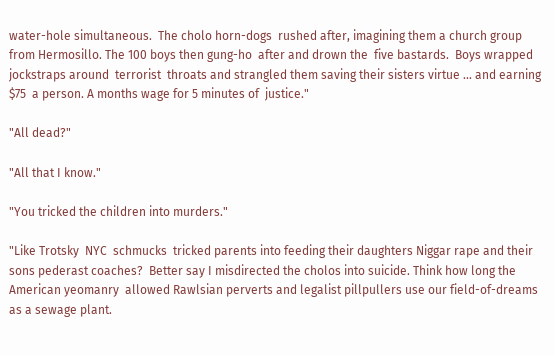water-hole simultaneous.  The cholo horn-dogs  rushed after, imagining them a church group from Hermosillo. The 100 boys then gung-ho  after and drown the  five bastards.  Boys wrapped  jockstraps around  terrorist  throats and strangled them saving their sisters virtue ... and earning $75  a person. A months wage for 5 minutes of  justice."

"All dead?"

"All that I know."

"You tricked the children into murders."

"Like Trotsky  NYC  schmucks  tricked parents into feeding their daughters Niggar rape and their sons pederast coaches?  Better say I misdirected the cholos into suicide. Think how long the American yeomanry  allowed Rawlsian perverts and legalist pillpullers use our field-of-dreams as a sewage plant.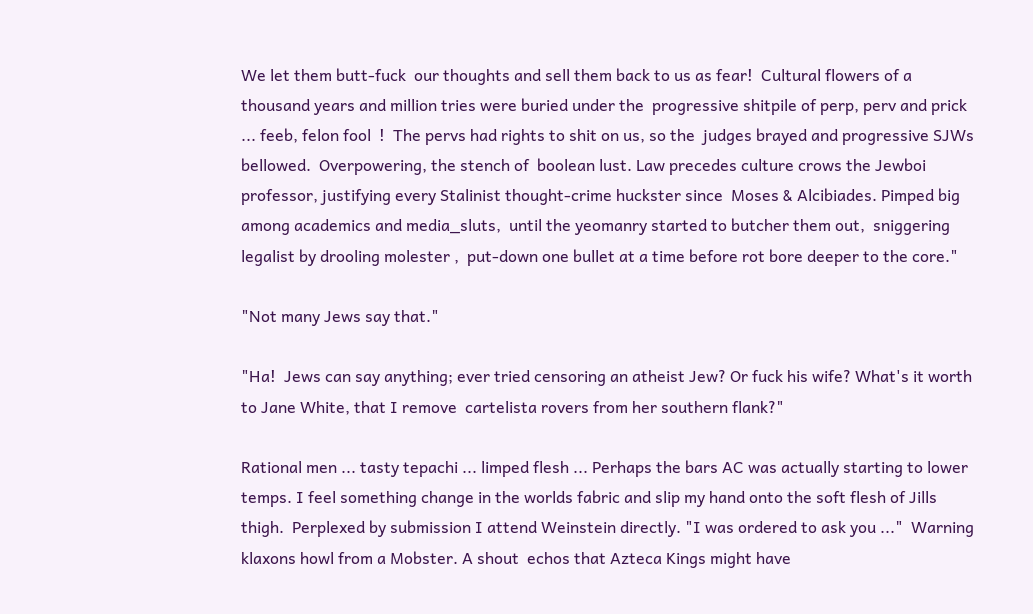We let them butt-fuck  our thoughts and sell them back to us as fear!  Cultural flowers of a thousand years and million tries were buried under the  progressive shitpile of perp, perv and prick ... feeb, felon fool  !  The pervs had rights to shit on us, so the  judges brayed and progressive SJWs bellowed.  Overpowering, the stench of  boolean lust. Law precedes culture crows the Jewboi professor, justifying every Stalinist thought-crime huckster since  Moses & Alcibiades. Pimped big among academics and media_sluts,  until the yeomanry started to butcher them out,  sniggering legalist by drooling molester ,  put-down one bullet at a time before rot bore deeper to the core."

"Not many Jews say that."

"Ha!  Jews can say anything; ever tried censoring an atheist Jew? Or fuck his wife? What's it worth to Jane White, that I remove  cartelista rovers from her southern flank?"

Rational men ... tasty tepachi ... limped flesh ... Perhaps the bars AC was actually starting to lower temps. I feel something change in the worlds fabric and slip my hand onto the soft flesh of Jills thigh.  Perplexed by submission I attend Weinstein directly. "I was ordered to ask you ..."  Warning klaxons howl from a Mobster. A shout  echos that Azteca Kings might have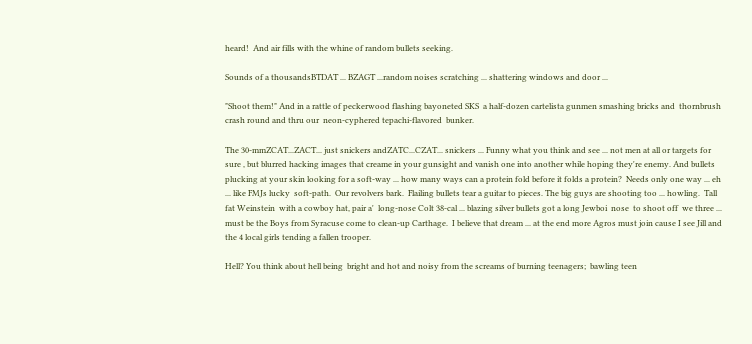heard!  And air fills with the whine of random bullets seeking.

Sounds of a thousandsBTDAT ... BZAGT ...random noises scratching ... shattering windows and door ...

"Shoot them!" And in a rattle of peckerwood flashing bayoneted SKS  a half-dozen cartelista gunmen smashing bricks and  thornbrush crash round and thru our  neon-cyphered tepachi-flavored  bunker.

The 30-mmZCAT...ZACT... just snickers andZATC...CZAT... snickers ... Funny what you think and see ... not men at all or targets for sure , but blurred hacking images that creame in your gunsight and vanish one into another while hoping they're enemy. And bullets plucking at your skin looking for a soft-way ... how many ways can a protein fold before it folds a protein?  Needs only one way ... eh ... like FMJs lucky  soft-path.  Our revolvers bark.  Flailing bullets tear a guitar to pieces. The big guys are shooting too ... howling.  Tall fat Weinstein  with a cowboy hat, pair a'  long-nose Colt 38-cal ... blazing silver bullets got a long Jewboi  nose  to shoot off  we three ... must be the Boys from Syracuse come to clean-up Carthage.  I believe that dream ... at the end more Agros must join cause I see Jill and the 4 local girls tending a fallen trooper.

Hell? You think about hell being  bright and hot and noisy from the screams of burning teenagers;  bawling teen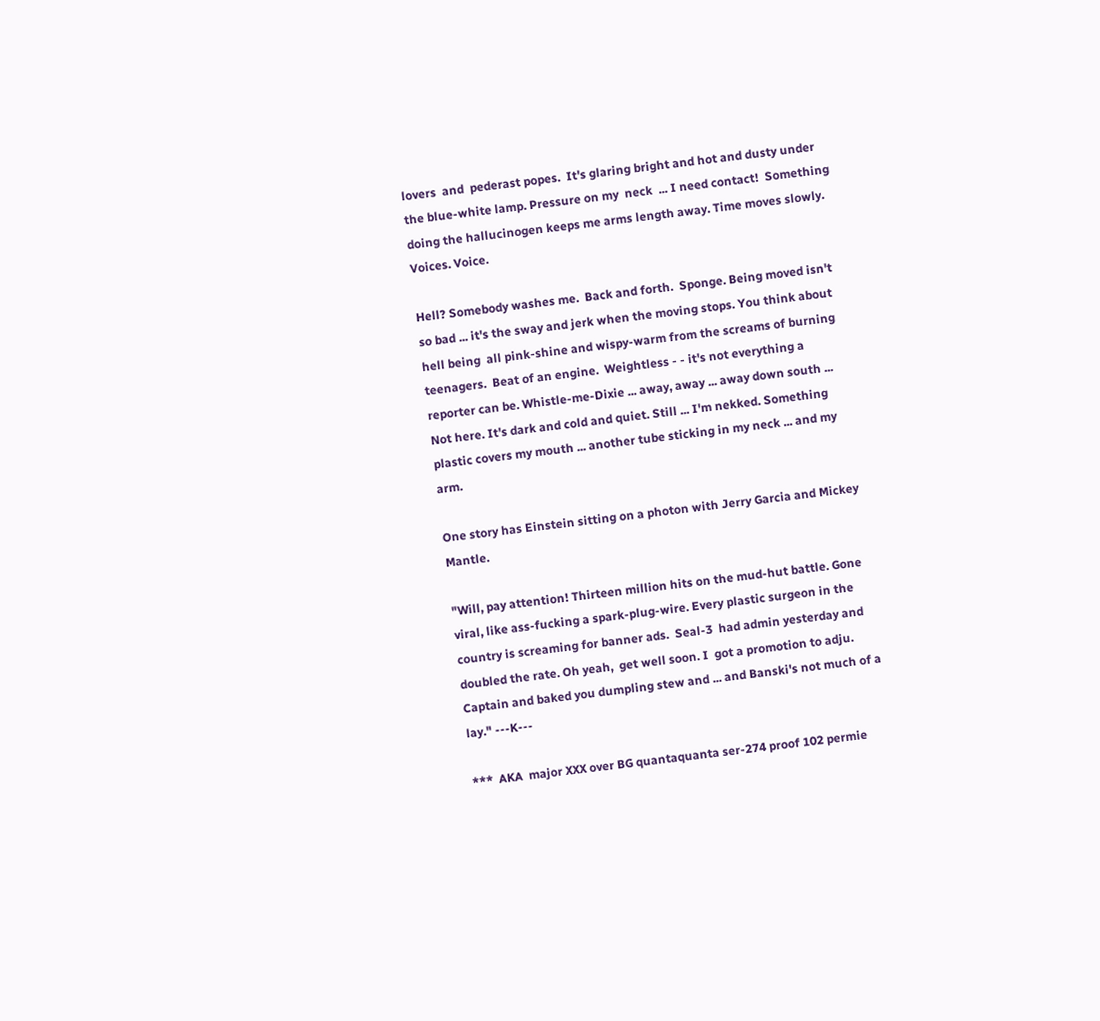lovers  and  pederast popes.  It's glaring bright and hot and dusty under the blue-white lamp. Pressure on my  neck  ... I need contact!  Something doing the hallucinogen keeps me arms length away. Time moves slowly. Voices. Voice.

Hell? Somebody washes me.  Back and forth.  Sponge. Being moved isn't so bad ... it's the sway and jerk when the moving stops. You think about hell being  all pink-shine and wispy-warm from the screams of burning teenagers.  Beat of an engine.  Weightless - - it's not everything a reporter can be. Whistle-me-Dixie ... away, away ... away down south ...  Not here. It's dark and cold and quiet. Still ... I'm nekked. Something plastic covers my mouth ... another tube sticking in my neck ... and my arm.

One story has Einstein sitting on a photon with Jerry Garcia and Mickey Mantle.

"Will, pay attention! Thirteen million hits on the mud-hut battle. Gone viral, like ass-fucking a spark-plug-wire. Every plastic surgeon in the country is screaming for banner ads.  Seal-3  had admin yesterday and doubled the rate. Oh yeah,  get well soon. I  got a promotion to adju. Captain and baked you dumpling stew and ... and Banski's not much of a lay." ---K---

***  AKA  major XXX over BG quantaquanta ser-274 proof 102 permie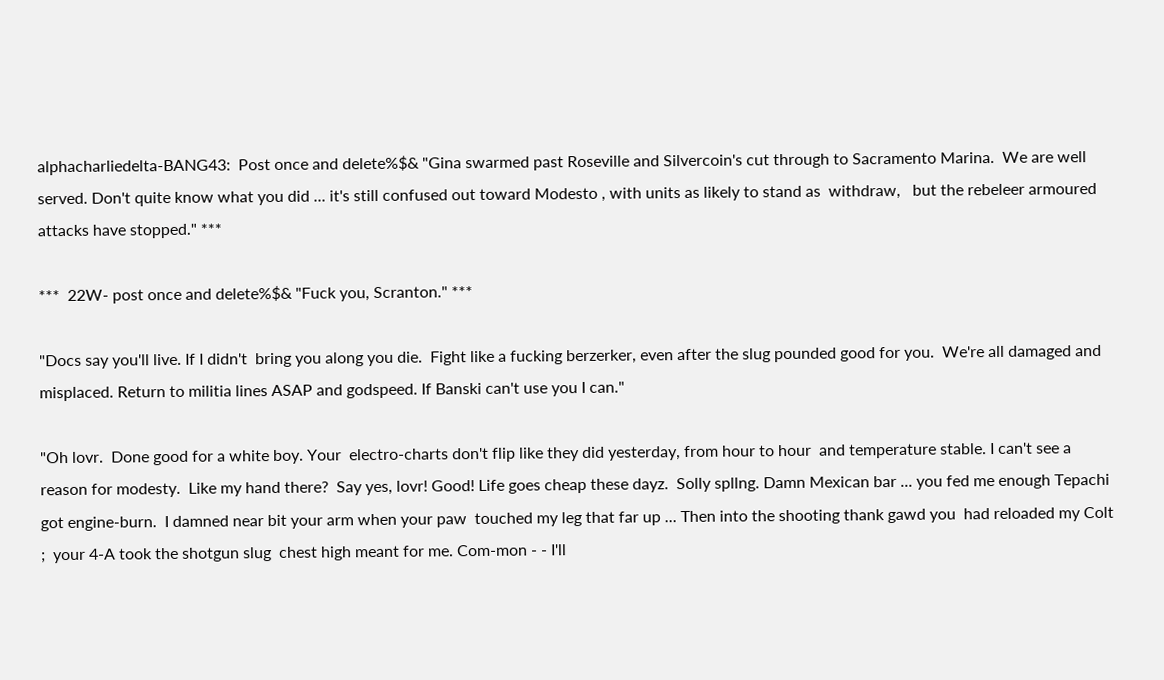alphacharliedelta-BANG43:  Post once and delete%$& "Gina swarmed past Roseville and Silvercoin's cut through to Sacramento Marina.  We are well served. Don't quite know what you did ... it's still confused out toward Modesto , with units as likely to stand as  withdraw,   but the rebeleer armoured attacks have stopped." ***

***  22W- post once and delete%$& "Fuck you, Scranton." ***

"Docs say you'll live. If I didn't  bring you along you die.  Fight like a fucking berzerker, even after the slug pounded good for you.  We're all damaged and misplaced. Return to militia lines ASAP and godspeed. If Banski can't use you I can."

"Oh lovr.  Done good for a white boy. Your  electro-charts don't flip like they did yesterday, from hour to hour  and temperature stable. I can't see a reason for modesty.  Like my hand there?  Say yes, lovr! Good! Life goes cheap these dayz.  Solly spllng. Damn Mexican bar ... you fed me enough Tepachi  got engine-burn.  I damned near bit your arm when your paw  touched my leg that far up ... Then into the shooting thank gawd you  had reloaded my Colt ;  your 4-A took the shotgun slug  chest high meant for me. Com-mon - - I'll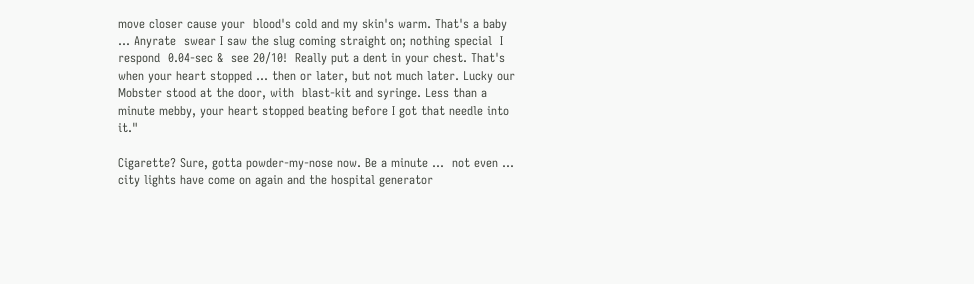move closer cause your  blood's cold and my skin's warm. That's a baby ... Anyrate  swear I saw the slug coming straight on; nothing special  I respond  0.04-sec &  see 20/10!  Really put a dent in your chest. That's when your heart stopped ... then or later, but not much later. Lucky our Mobster stood at the door, with  blast-kit and syringe. Less than a minute mebby, your heart stopped beating before I got that needle into it."

Cigarette? Sure, gotta powder-my-nose now. Be a minute ...  not even ... city lights have come on again and the hospital generator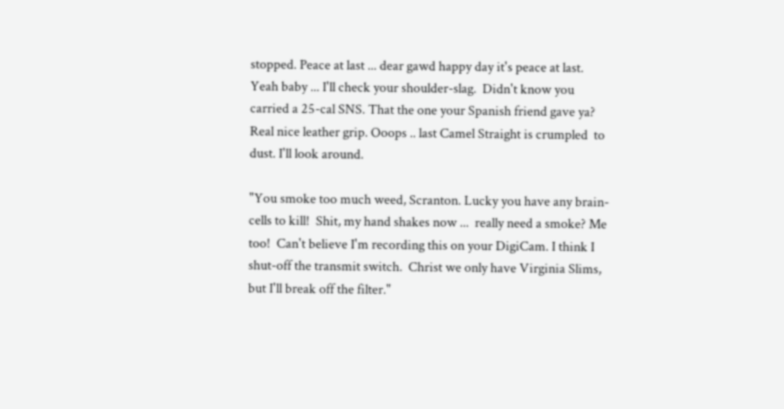stopped. Peace at last ... dear gawd happy day it's peace at last.  Yeah baby ... I'll check your shoulder-slag.  Didn't know you carried a 25-cal SNS. That the one your Spanish friend gave ya? Real nice leather grip. Ooops .. last Camel Straight is crumpled  to dust. I'll look around.

"You smoke too much weed, Scranton. Lucky you have any brain-cells to kill!  Shit, my hand shakes now ...  really need a smoke? Me too!  Can't believe I'm recording this on your DigiCam. I think I shut-off the transmit switch.  Christ we only have Virginia Slims, but I'll break off the filter."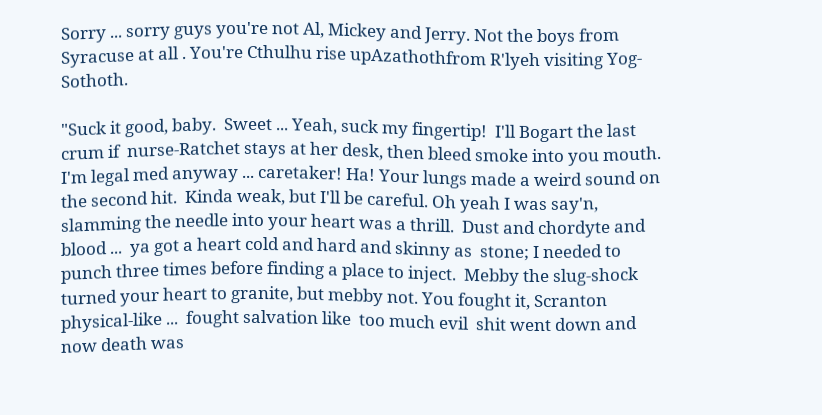Sorry ... sorry guys you're not Al, Mickey and Jerry. Not the boys from Syracuse at all . You're Cthulhu rise upAzathothfrom R'lyeh visiting Yog-Sothoth.

"Suck it good, baby.  Sweet ... Yeah, suck my fingertip!  I'll Bogart the last crum if  nurse-Ratchet stays at her desk, then bleed smoke into you mouth.  I'm legal med anyway ... caretaker! Ha! Your lungs made a weird sound on the second hit.  Kinda weak, but I'll be careful. Oh yeah I was say'n, slamming the needle into your heart was a thrill.  Dust and chordyte and  blood ...  ya got a heart cold and hard and skinny as  stone; I needed to punch three times before finding a place to inject.  Mebby the slug-shock turned your heart to granite, but mebby not. You fought it, Scranton  physical-like ...  fought salvation like  too much evil  shit went down and  now death was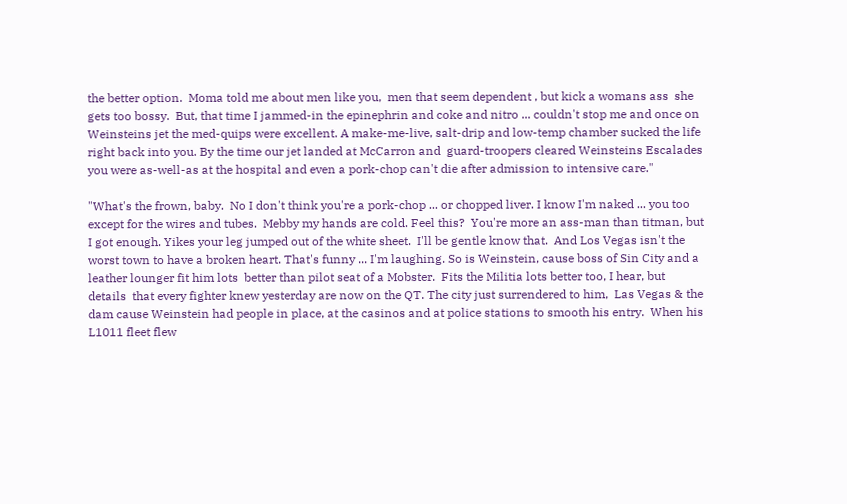the better option.  Moma told me about men like you,  men that seem dependent , but kick a womans ass  she gets too bossy.  But, that time I jammed-in the epinephrin and coke and nitro ... couldn't stop me and once on  Weinsteins jet the med-quips were excellent. A make-me-live, salt-drip and low-temp chamber sucked the life right back into you. By the time our jet landed at McCarron and  guard-troopers cleared Weinsteins Escalades you were as-well-as at the hospital and even a pork-chop can't die after admission to intensive care."

"What's the frown, baby.  No I don't think you're a pork-chop ... or chopped liver. I know I'm naked ... you too except for the wires and tubes.  Mebby my hands are cold. Feel this?  You're more an ass-man than titman, but I got enough. Yikes your leg jumped out of the white sheet.  I'll be gentle know that.  And Los Vegas isn't the worst town to have a broken heart. That's funny ... I'm laughing. So is Weinstein, cause boss of Sin City and a leather lounger fit him lots  better than pilot seat of a Mobster.  Fits the Militia lots better too, I hear, but  details  that every fighter knew yesterday are now on the QT. The city just surrendered to him,  Las Vegas & the dam cause Weinstein had people in place, at the casinos and at police stations to smooth his entry.  When his  L1011 fleet flew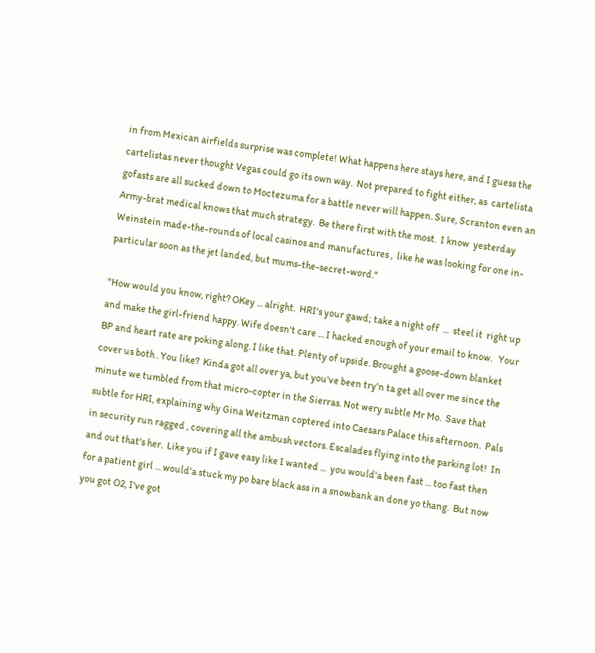in from Mexican airfields surprise was complete! What happens here stays here, and I guess the cartelistas never thought Vegas could go its own way.  Not prepared to fight either, as  cartelista gofasts are all sucked down to Moctezuma for a battle never will happen. Sure, Scranton even an  Army-brat medical knows that much strategy.  Be there first with the most.  I know  yesterday Weinstein made-the-rounds of local casinos and manufactures ,  like he was looking for one in-particular soon as the jet landed, but mums-the-secret-word."

"How would you know, right? OKey ... alright.  HRI's your gawd; take a night off  ...  steel it  right up and make the girl-friend happy. Wife doesn't care ... I hacked enough of your email to know.   Your BP and heart rate are poking along. I like that. Plenty of upside. Brought a goose-down blanket  cover us both . You like?  Kinda got all over ya, but you've been try'n ta get all over me since the minute we tumbled from that micro-copter in the Sierras. Not wery subtle Mr Mo.  Save that subtle for HRI, explaining why Gina Weitzman coptered into Caesars Palace this afternoon.  Pals in security run ragged , covering all the ambush vectors. Escalades flying into the parking lot!  In and out that's her.  Like you if I gave easy like I wanted ...  you would'a been fast ... too fast then for a patient girl ... would'a stuck my po bare black ass in a snowbank an done yo thang.  But now  you got O2, I've got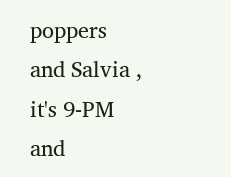poppers  and Salvia ,  it's 9-PM and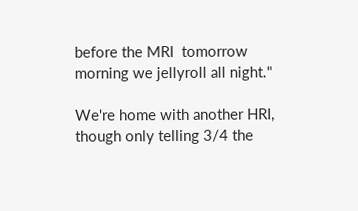before the MRI  tomorrow morning we jellyroll all night."

We're home with another HRI, though only telling 3/4 the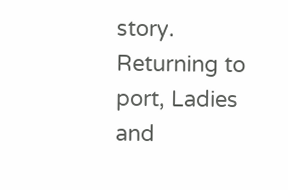story. Returning to port, Ladies and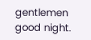gentlemen good night.